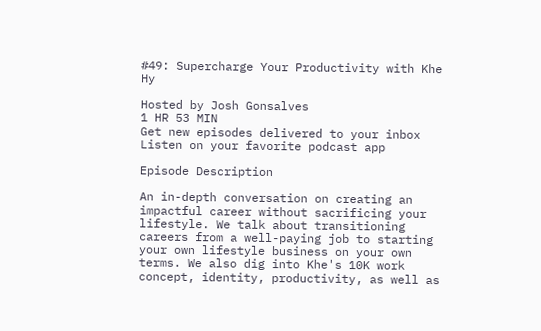#49: Supercharge Your Productivity with Khe Hy

Hosted by Josh Gonsalves
1 HR 53 MIN
Get new episodes delivered to your inbox
Listen on your favorite podcast app

Episode Description

An in-depth conversation on creating an impactful career without sacrificing your lifestyle. We talk about transitioning careers from a well-paying job to starting your own lifestyle business on your own terms. We also dig into Khe's 10K work concept, identity, productivity, as well as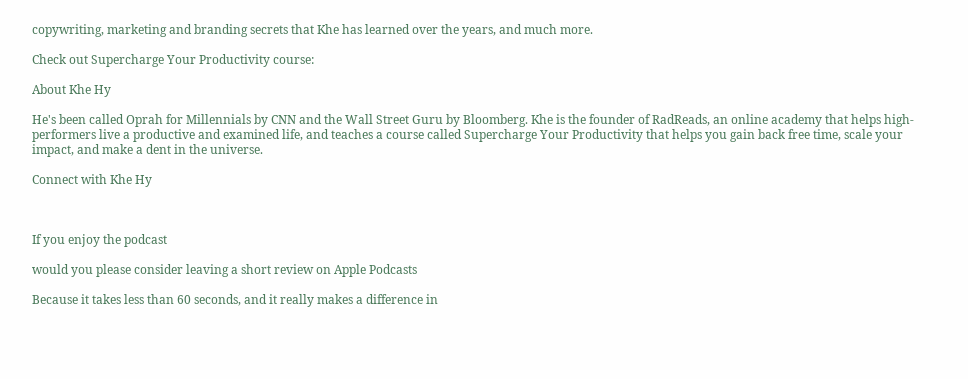copywriting, marketing and branding secrets that Khe has learned over the years, and much more.

Check out Supercharge Your Productivity course:

About Khe Hy

He's been called Oprah for Millennials by CNN and the Wall Street Guru by Bloomberg. Khe is the founder of RadReads, an online academy that helps high-performers live a productive and examined life, and teaches a course called Supercharge Your Productivity that helps you gain back free time, scale your impact, and make a dent in the universe.

Connect with Khe Hy



If you enjoy the podcast

would you please consider leaving a short review on Apple Podcasts

Because it takes less than 60 seconds, and it really makes a difference in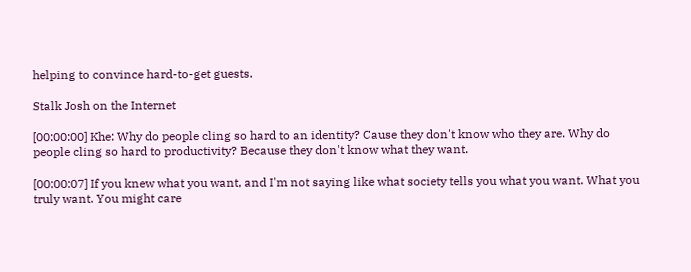helping to convince hard-to-get guests.

Stalk Josh on the Internet

[00:00:00] Khe: Why do people cling so hard to an identity? Cause they don't know who they are. Why do people cling so hard to productivity? Because they don't know what they want.

[00:00:07] If you knew what you want, and I'm not saying like what society tells you what you want. What you truly want. You might care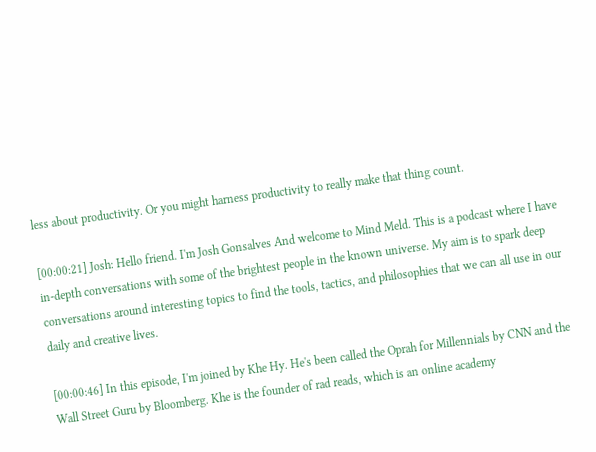less about productivity. Or you might harness productivity to really make that thing count.

[00:00:21] Josh: Hello friend. I'm Josh Gonsalves And welcome to Mind Meld. This is a podcast where I have in-depth conversations with some of the brightest people in the known universe. My aim is to spark deep conversations around interesting topics to find the tools, tactics, and philosophies that we can all use in our daily and creative lives.

[00:00:46] In this episode, I'm joined by Khe Hy. He's been called the Oprah for Millennials by CNN and the Wall Street Guru by Bloomberg. Khe is the founder of rad reads, which is an online academy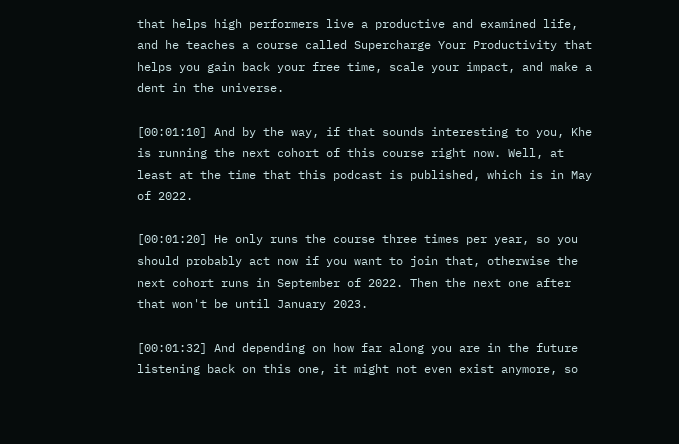that helps high performers live a productive and examined life, and he teaches a course called Supercharge Your Productivity that helps you gain back your free time, scale your impact, and make a dent in the universe.

[00:01:10] And by the way, if that sounds interesting to you, Khe is running the next cohort of this course right now. Well, at least at the time that this podcast is published, which is in May of 2022.

[00:01:20] He only runs the course three times per year, so you should probably act now if you want to join that, otherwise the next cohort runs in September of 2022. Then the next one after that won't be until January 2023.

[00:01:32] And depending on how far along you are in the future listening back on this one, it might not even exist anymore, so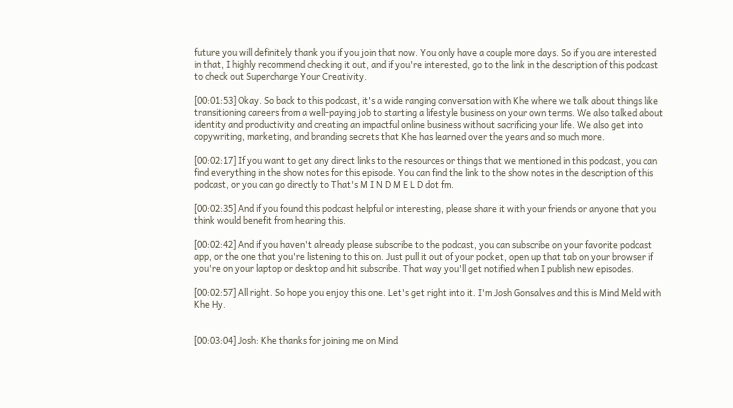future you will definitely thank you if you join that now. You only have a couple more days. So if you are interested in that, I highly recommend checking it out, and if you're interested, go to the link in the description of this podcast to check out Supercharge Your Creativity.

[00:01:53] Okay. So back to this podcast, it's a wide ranging conversation with Khe where we talk about things like transitioning careers from a well-paying job to starting a lifestyle business on your own terms. We also talked about identity and productivity and creating an impactful online business without sacrificing your life. We also get into copywriting, marketing, and branding secrets that Khe has learned over the years and so much more.

[00:02:17] If you want to get any direct links to the resources or things that we mentioned in this podcast, you can find everything in the show notes for this episode. You can find the link to the show notes in the description of this podcast, or you can go directly to That's M I N D M E L D dot fm.

[00:02:35] And if you found this podcast helpful or interesting, please share it with your friends or anyone that you think would benefit from hearing this.

[00:02:42] And if you haven't already please subscribe to the podcast, you can subscribe on your favorite podcast app, or the one that you're listening to this on. Just pull it out of your pocket, open up that tab on your browser if you're on your laptop or desktop and hit subscribe. That way you'll get notified when I publish new episodes.

[00:02:57] All right. So hope you enjoy this one. Let's get right into it. I'm Josh Gonsalves and this is Mind Meld with Khe Hy.


[00:03:04] Josh: Khe thanks for joining me on Mind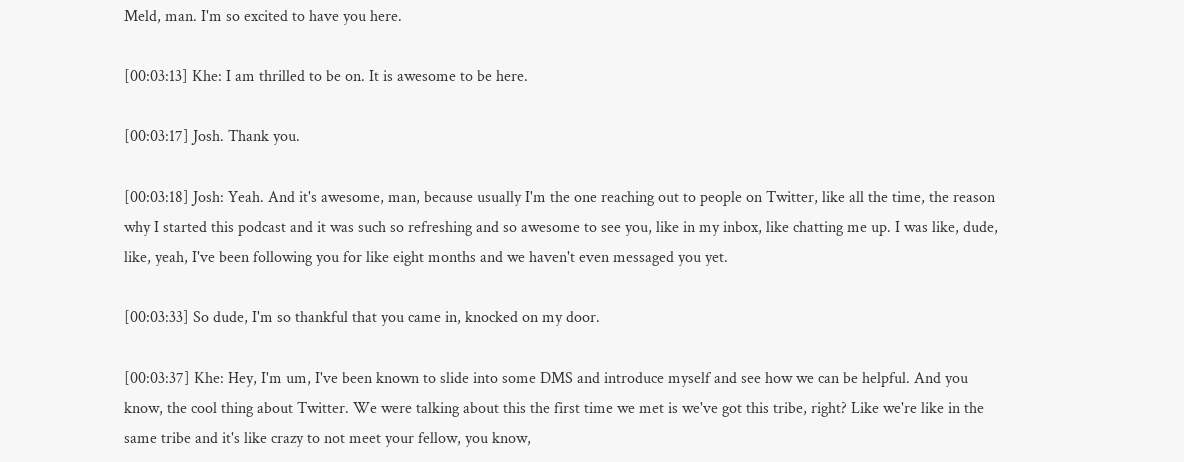Meld, man. I'm so excited to have you here.

[00:03:13] Khe: I am thrilled to be on. It is awesome to be here.

[00:03:17] Josh. Thank you.

[00:03:18] Josh: Yeah. And it's awesome, man, because usually I'm the one reaching out to people on Twitter, like all the time, the reason why I started this podcast and it was such so refreshing and so awesome to see you, like in my inbox, like chatting me up. I was like, dude, like, yeah, I've been following you for like eight months and we haven't even messaged you yet.

[00:03:33] So dude, I'm so thankful that you came in, knocked on my door.

[00:03:37] Khe: Hey, I'm um, I've been known to slide into some DMS and introduce myself and see how we can be helpful. And you know, the cool thing about Twitter. We were talking about this the first time we met is we've got this tribe, right? Like we're like in the same tribe and it's like crazy to not meet your fellow, you know,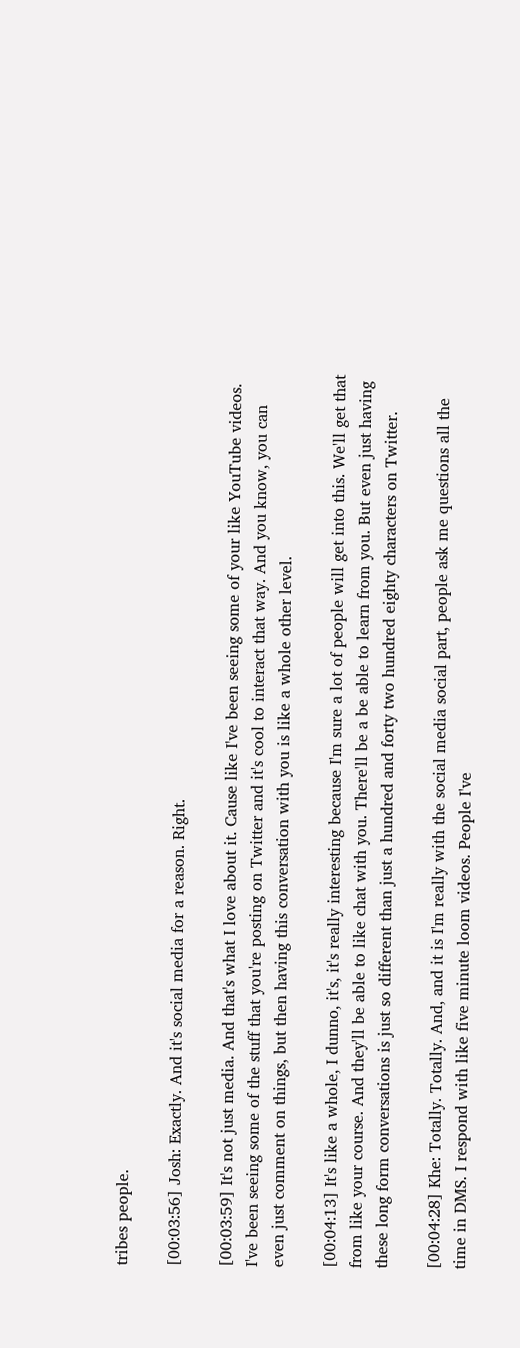tribes people.

[00:03:56] Josh: Exactly. And it's social media for a reason. Right.

[00:03:59] It's not just media. And that's what I love about it. Cause like I've been seeing some of your like YouTube videos. I've been seeing some of the stuff that you're posting on Twitter and it's cool to interact that way. And you know, you can even just comment on things, but then having this conversation with you is like a whole other level.

[00:04:13] It's like a whole, I dunno, it's, it's really interesting because I'm sure a lot of people will get into this. We'll get that from like your course. And they'll be able to like chat with you. There'll be a be able to learn from you. But even just having these long form conversations is just so different than just a hundred and forty two hundred eighty characters on Twitter.

[00:04:28] Khe: Totally. Totally. And, and it is I'm really with the social media social part, people ask me questions all the time in DMS. I respond with like five minute loom videos. People I've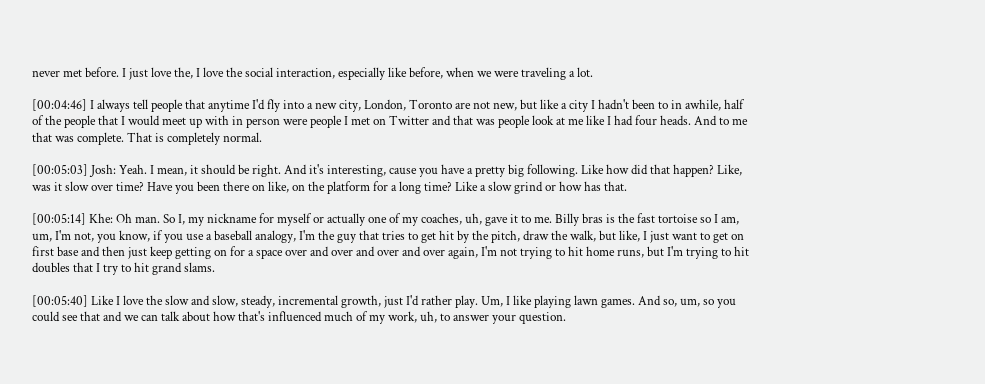never met before. I just love the, I love the social interaction, especially like before, when we were traveling a lot.

[00:04:46] I always tell people that anytime I'd fly into a new city, London, Toronto are not new, but like a city I hadn't been to in awhile, half of the people that I would meet up with in person were people I met on Twitter and that was people look at me like I had four heads. And to me that was complete. That is completely normal.

[00:05:03] Josh: Yeah. I mean, it should be right. And it's interesting, cause you have a pretty big following. Like how did that happen? Like, was it slow over time? Have you been there on like, on the platform for a long time? Like a slow grind or how has that.

[00:05:14] Khe: Oh man. So I, my nickname for myself or actually one of my coaches, uh, gave it to me. Billy bras is the fast tortoise so I am, um, I'm not, you know, if you use a baseball analogy, I'm the guy that tries to get hit by the pitch, draw the walk, but like, I just want to get on first base and then just keep getting on for a space over and over and over and over again, I'm not trying to hit home runs, but I'm trying to hit doubles that I try to hit grand slams.

[00:05:40] Like I love the slow and slow, steady, incremental growth, just I'd rather play. Um, I like playing lawn games. And so, um, so you could see that and we can talk about how that's influenced much of my work, uh, to answer your question.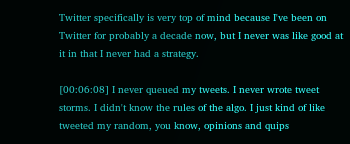Twitter specifically is very top of mind because I've been on Twitter for probably a decade now, but I never was like good at it in that I never had a strategy.

[00:06:08] I never queued my tweets. I never wrote tweet storms. I didn't know the rules of the algo. I just kind of like tweeted my random, you know, opinions and quips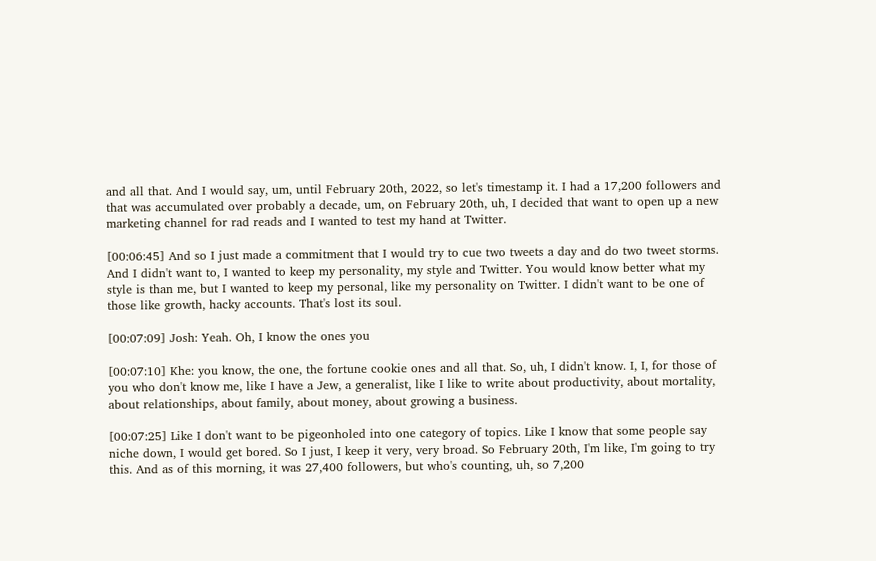and all that. And I would say, um, until February 20th, 2022, so let's timestamp it. I had a 17,200 followers and that was accumulated over probably a decade, um, on February 20th, uh, I decided that want to open up a new marketing channel for rad reads and I wanted to test my hand at Twitter.

[00:06:45] And so I just made a commitment that I would try to cue two tweets a day and do two tweet storms. And I didn't want to, I wanted to keep my personality, my style and Twitter. You would know better what my style is than me, but I wanted to keep my personal, like my personality on Twitter. I didn't want to be one of those like growth, hacky accounts. That's lost its soul.

[00:07:09] Josh: Yeah. Oh, I know the ones you

[00:07:10] Khe: you know, the one, the fortune cookie ones and all that. So, uh, I didn't know. I, I, for those of you who don't know me, like I have a Jew, a generalist, like I like to write about productivity, about mortality, about relationships, about family, about money, about growing a business.

[00:07:25] Like I don't want to be pigeonholed into one category of topics. Like I know that some people say niche down, I would get bored. So I just, I keep it very, very broad. So February 20th, I'm like, I'm going to try this. And as of this morning, it was 27,400 followers, but who's counting, uh, so 7,200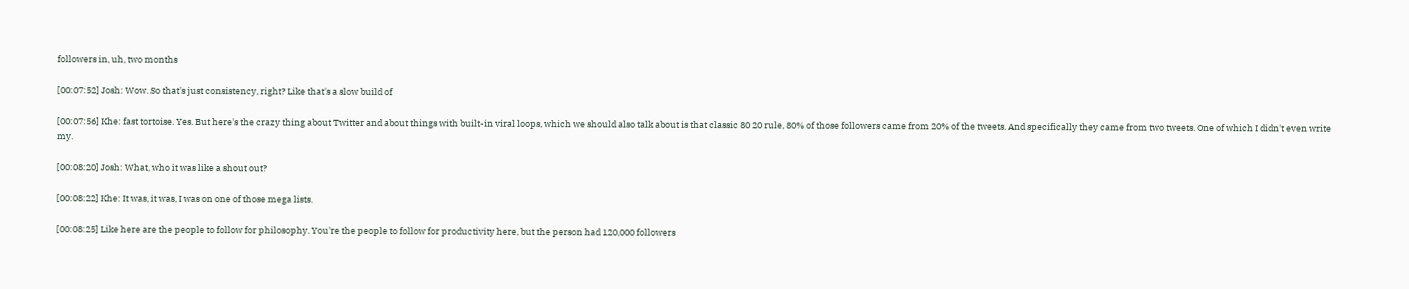followers in, uh, two months

[00:07:52] Josh: Wow. So that's just consistency, right? Like that's a slow build of

[00:07:56] Khe: fast tortoise. Yes. But here's the crazy thing about Twitter and about things with built-in viral loops, which we should also talk about is that classic 80 20 rule, 80% of those followers came from 20% of the tweets. And specifically they came from two tweets. One of which I didn't even write my.

[00:08:20] Josh: What, who it was like a shout out?

[00:08:22] Khe: It was, it was, I was on one of those mega lists.

[00:08:25] Like here are the people to follow for philosophy. You're the people to follow for productivity here, but the person had 120,000 followers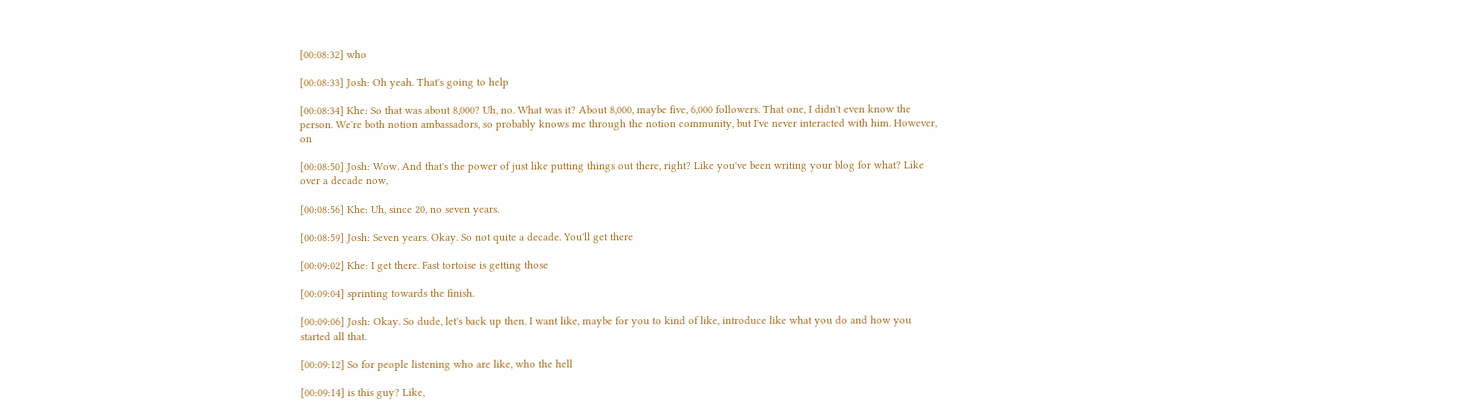[00:08:32] who

[00:08:33] Josh: Oh yeah. That's going to help

[00:08:34] Khe: So that was about 8,000? Uh, no. What was it? About 8,000, maybe five, 6,000 followers. That one, I didn't even know the person. We're both notion ambassadors, so probably knows me through the notion community, but I've never interacted with him. However, on

[00:08:50] Josh: Wow. And that's the power of just like putting things out there, right? Like you've been writing your blog for what? Like over a decade now,

[00:08:56] Khe: Uh, since 20, no seven years.

[00:08:59] Josh: Seven years. Okay. So not quite a decade. You'll get there

[00:09:02] Khe: I get there. Fast tortoise is getting those

[00:09:04] sprinting towards the finish.

[00:09:06] Josh: Okay. So dude, let's back up then. I want like, maybe for you to kind of like, introduce like what you do and how you started all that.

[00:09:12] So for people listening who are like, who the hell

[00:09:14] is this guy? Like,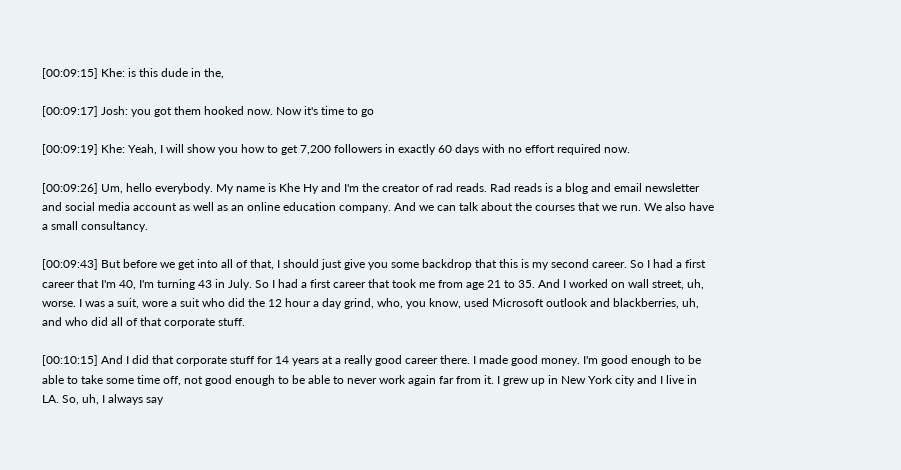[00:09:15] Khe: is this dude in the,

[00:09:17] Josh: you got them hooked now. Now it's time to go

[00:09:19] Khe: Yeah, I will show you how to get 7,200 followers in exactly 60 days with no effort required now.

[00:09:26] Um, hello everybody. My name is Khe Hy and I'm the creator of rad reads. Rad reads is a blog and email newsletter and social media account as well as an online education company. And we can talk about the courses that we run. We also have a small consultancy.

[00:09:43] But before we get into all of that, I should just give you some backdrop that this is my second career. So I had a first career that I'm 40, I'm turning 43 in July. So I had a first career that took me from age 21 to 35. And I worked on wall street, uh, worse. I was a suit, wore a suit who did the 12 hour a day grind, who, you know, used Microsoft outlook and blackberries, uh, and who did all of that corporate stuff.

[00:10:15] And I did that corporate stuff for 14 years at a really good career there. I made good money. I'm good enough to be able to take some time off, not good enough to be able to never work again far from it. I grew up in New York city and I live in LA. So, uh, I always say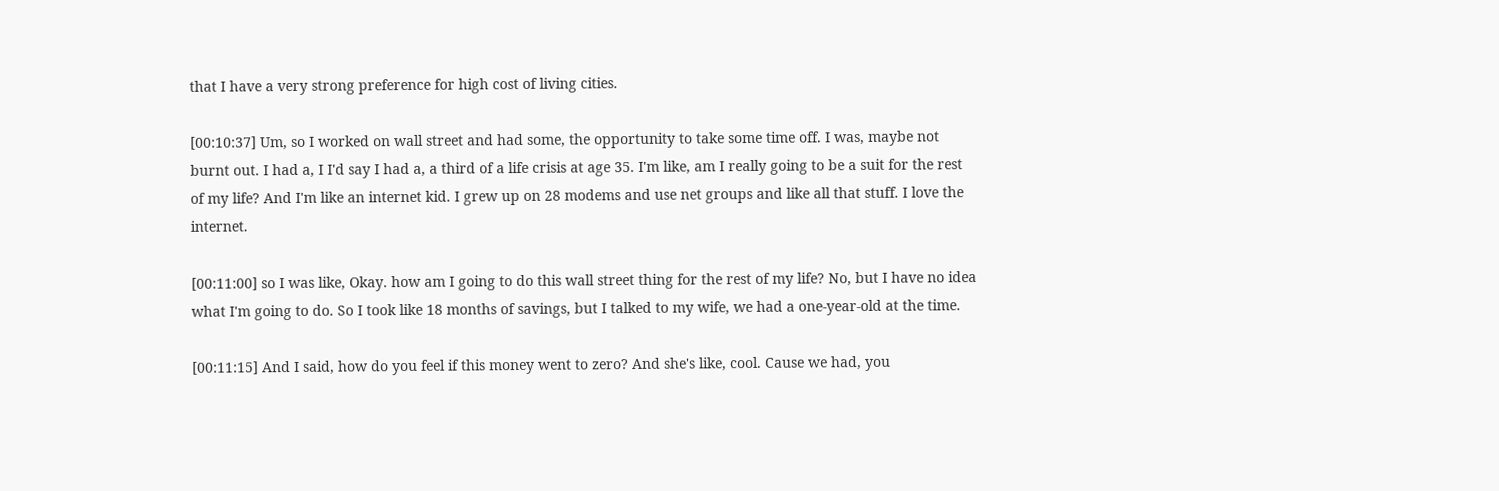that I have a very strong preference for high cost of living cities.

[00:10:37] Um, so I worked on wall street and had some, the opportunity to take some time off. I was, maybe not burnt out. I had a, I I'd say I had a, a third of a life crisis at age 35. I'm like, am I really going to be a suit for the rest of my life? And I'm like an internet kid. I grew up on 28 modems and use net groups and like all that stuff. I love the internet.

[00:11:00] so I was like, Okay. how am I going to do this wall street thing for the rest of my life? No, but I have no idea what I'm going to do. So I took like 18 months of savings, but I talked to my wife, we had a one-year-old at the time.

[00:11:15] And I said, how do you feel if this money went to zero? And she's like, cool. Cause we had, you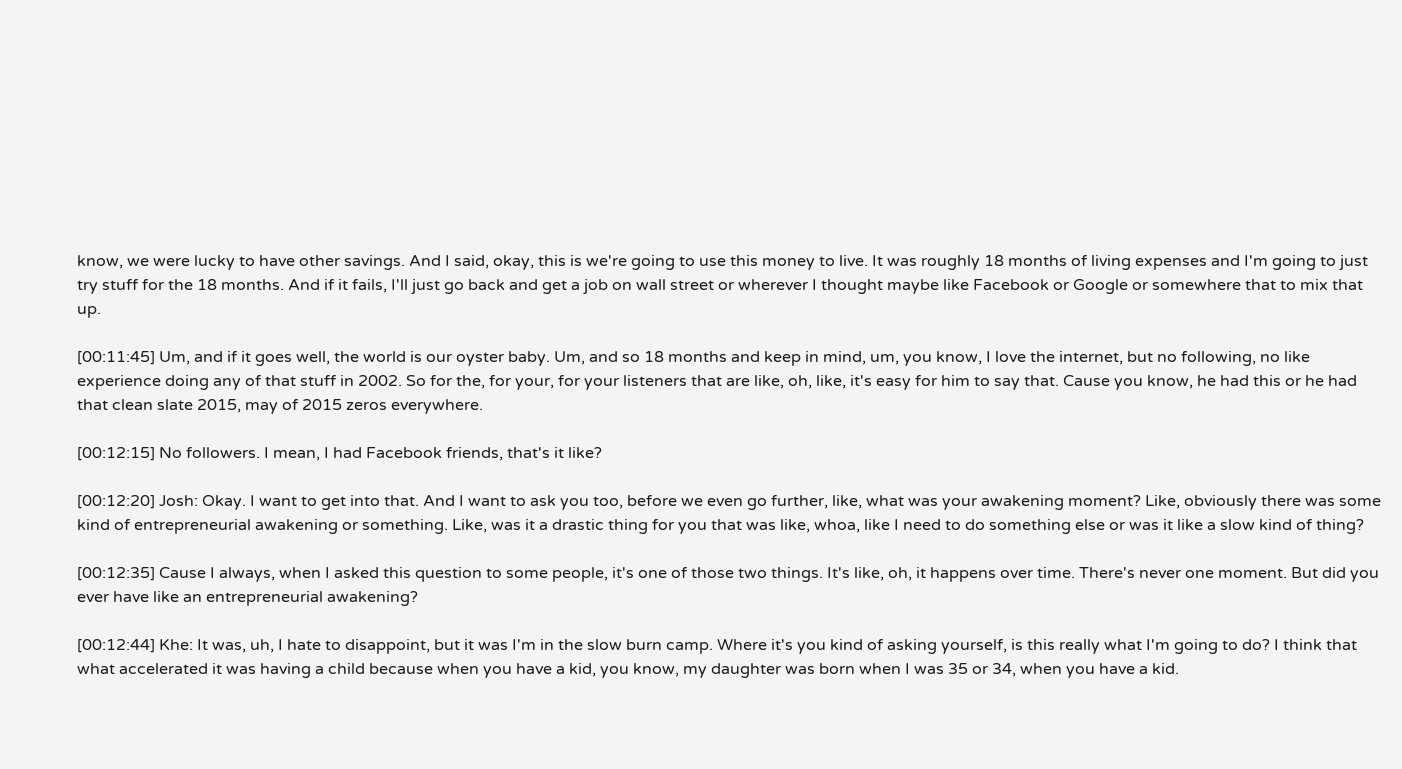know, we were lucky to have other savings. And I said, okay, this is we're going to use this money to live. It was roughly 18 months of living expenses and I'm going to just try stuff for the 18 months. And if it fails, I'll just go back and get a job on wall street or wherever I thought maybe like Facebook or Google or somewhere that to mix that up.

[00:11:45] Um, and if it goes well, the world is our oyster baby. Um, and so 18 months and keep in mind, um, you know, I love the internet, but no following, no like experience doing any of that stuff in 2002. So for the, for your, for your listeners that are like, oh, like, it's easy for him to say that. Cause you know, he had this or he had that clean slate 2015, may of 2015 zeros everywhere.

[00:12:15] No followers. I mean, I had Facebook friends, that's it like?

[00:12:20] Josh: Okay. I want to get into that. And I want to ask you too, before we even go further, like, what was your awakening moment? Like, obviously there was some kind of entrepreneurial awakening or something. Like, was it a drastic thing for you that was like, whoa, like I need to do something else or was it like a slow kind of thing?

[00:12:35] Cause I always, when I asked this question to some people, it's one of those two things. It's like, oh, it happens over time. There's never one moment. But did you ever have like an entrepreneurial awakening?

[00:12:44] Khe: It was, uh, I hate to disappoint, but it was I'm in the slow burn camp. Where it's you kind of asking yourself, is this really what I'm going to do? I think that what accelerated it was having a child because when you have a kid, you know, my daughter was born when I was 35 or 34, when you have a kid.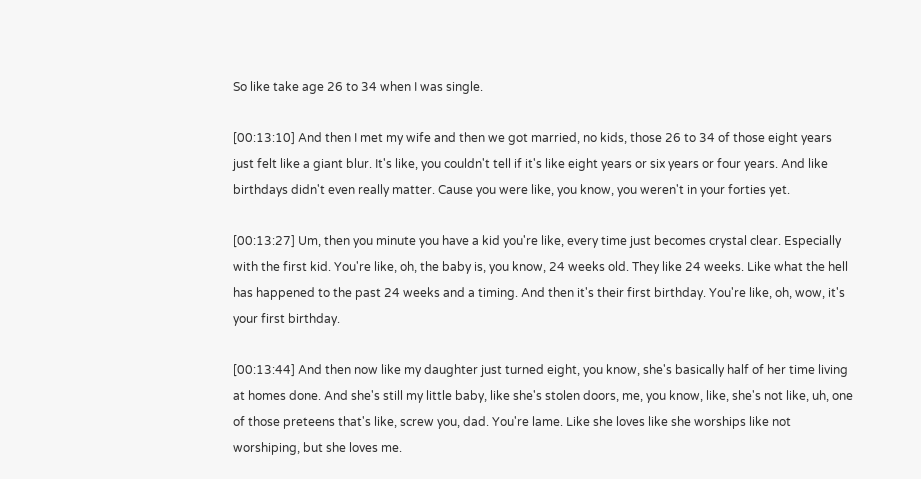So like take age 26 to 34 when I was single.

[00:13:10] And then I met my wife and then we got married, no kids, those 26 to 34 of those eight years just felt like a giant blur. It's like, you couldn't tell if it's like eight years or six years or four years. And like birthdays didn't even really matter. Cause you were like, you know, you weren't in your forties yet.

[00:13:27] Um, then you minute you have a kid you're like, every time just becomes crystal clear. Especially with the first kid. You're like, oh, the baby is, you know, 24 weeks old. They like 24 weeks. Like what the hell has happened to the past 24 weeks and a timing. And then it's their first birthday. You're like, oh, wow, it's your first birthday.

[00:13:44] And then now like my daughter just turned eight, you know, she's basically half of her time living at homes done. And she's still my little baby, like she's stolen doors, me, you know, like, she's not like, uh, one of those preteens that's like, screw you, dad. You're lame. Like she loves like she worships like not worshiping, but she loves me.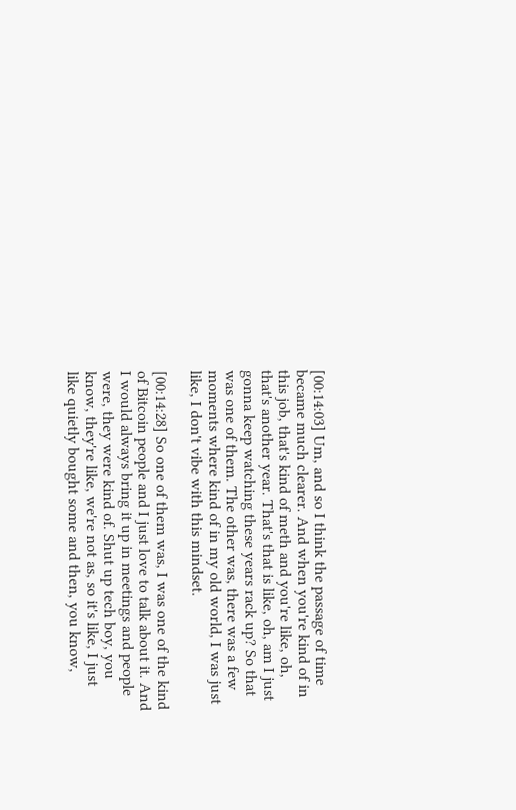[00:14:03] Um, and so I think the passage of time became much clearer. And when you're kind of in this job, that's kind of meth and you're like, oh, that's another year. That's that is like, oh, am I just gonna keep watching these years rack up? So that was one of them. The other was, there was a few moments where kind of in my old world, I was just like, I don't vibe with this mindset.

[00:14:28] So one of them was, I was one of the kind of Bitcoin people and I just love to talk about it. And I would always bring it up in meetings and people were, they were kind of. Shut up tech boy, you know, they're like, we're not as, so it's like, I just like quietly bought some and then, you know,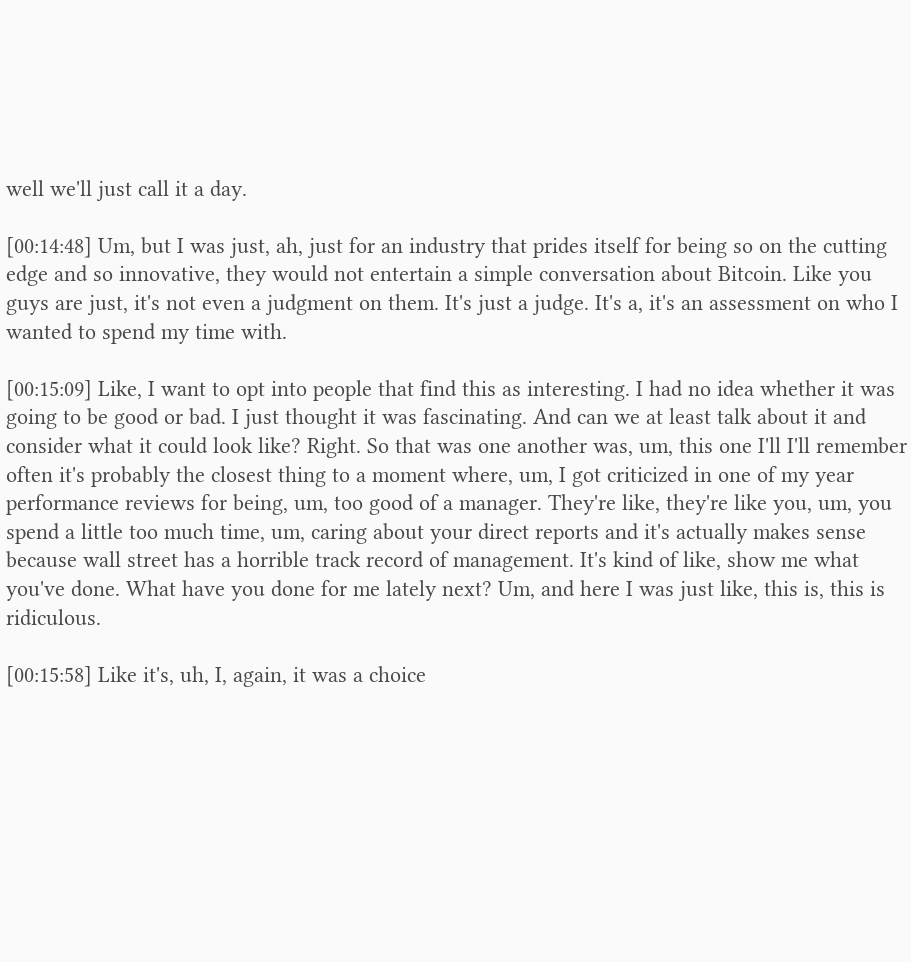well we'll just call it a day.

[00:14:48] Um, but I was just, ah, just for an industry that prides itself for being so on the cutting edge and so innovative, they would not entertain a simple conversation about Bitcoin. Like you guys are just, it's not even a judgment on them. It's just a judge. It's a, it's an assessment on who I wanted to spend my time with.

[00:15:09] Like, I want to opt into people that find this as interesting. I had no idea whether it was going to be good or bad. I just thought it was fascinating. And can we at least talk about it and consider what it could look like? Right. So that was one another was, um, this one I'll I'll remember often it's probably the closest thing to a moment where, um, I got criticized in one of my year performance reviews for being, um, too good of a manager. They're like, they're like you, um, you spend a little too much time, um, caring about your direct reports and it's actually makes sense because wall street has a horrible track record of management. It's kind of like, show me what you've done. What have you done for me lately next? Um, and here I was just like, this is, this is ridiculous.

[00:15:58] Like it's, uh, I, again, it was a choice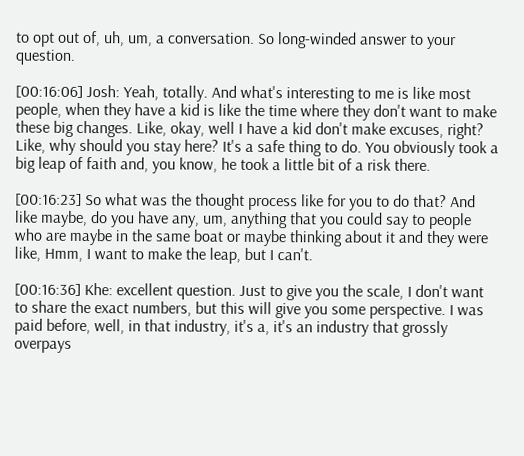to opt out of, uh, um, a conversation. So long-winded answer to your question.

[00:16:06] Josh: Yeah, totally. And what's interesting to me is like most people, when they have a kid is like the time where they don't want to make these big changes. Like, okay, well I have a kid don't make excuses, right? Like, why should you stay here? It's a safe thing to do. You obviously took a big leap of faith and, you know, he took a little bit of a risk there.

[00:16:23] So what was the thought process like for you to do that? And like maybe, do you have any, um, anything that you could say to people who are maybe in the same boat or maybe thinking about it and they were like, Hmm, I want to make the leap, but I can't.

[00:16:36] Khe: excellent question. Just to give you the scale, I don't want to share the exact numbers, but this will give you some perspective. I was paid before, well, in that industry, it's a, it's an industry that grossly overpays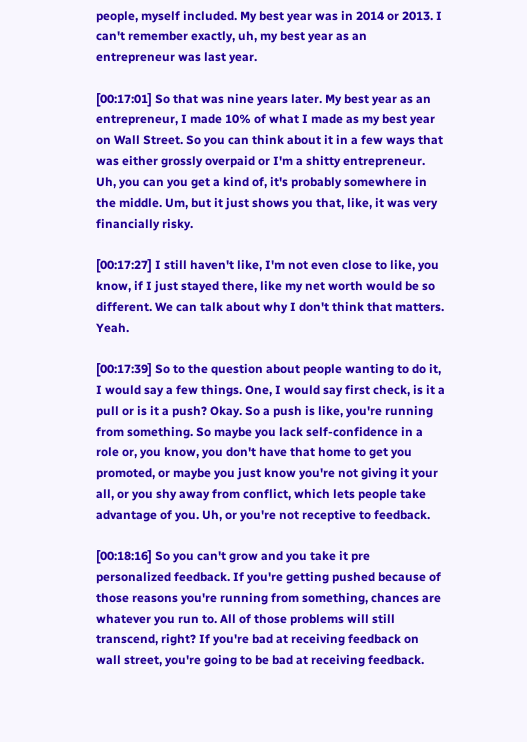people, myself included. My best year was in 2014 or 2013. I can't remember exactly, uh, my best year as an entrepreneur was last year.

[00:17:01] So that was nine years later. My best year as an entrepreneur, I made 10% of what I made as my best year on Wall Street. So you can think about it in a few ways that was either grossly overpaid or I'm a shitty entrepreneur. Uh, you can you get a kind of, it's probably somewhere in the middle. Um, but it just shows you that, like, it was very financially risky.

[00:17:27] I still haven't like, I'm not even close to like, you know, if I just stayed there, like my net worth would be so different. We can talk about why I don't think that matters. Yeah.

[00:17:39] So to the question about people wanting to do it, I would say a few things. One, I would say first check, is it a pull or is it a push? Okay. So a push is like, you're running from something. So maybe you lack self-confidence in a role or, you know, you don't have that home to get you promoted, or maybe you just know you're not giving it your all, or you shy away from conflict, which lets people take advantage of you. Uh, or you're not receptive to feedback.

[00:18:16] So you can't grow and you take it pre personalized feedback. If you're getting pushed because of those reasons you're running from something, chances are whatever you run to. All of those problems will still transcend, right? If you're bad at receiving feedback on wall street, you're going to be bad at receiving feedback.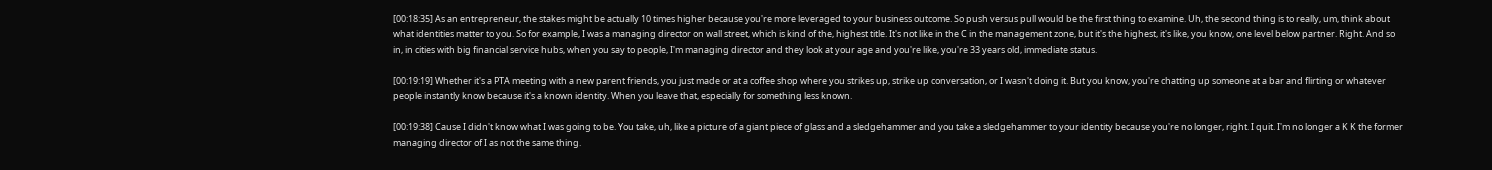[00:18:35] As an entrepreneur, the stakes might be actually 10 times higher because you're more leveraged to your business outcome. So push versus pull would be the first thing to examine. Uh, the second thing is to really, um, think about what identities matter to you. So for example, I was a managing director on wall street, which is kind of the, highest title. It's not like in the C in the management zone, but it's the highest, it's like, you know, one level below partner. Right. And so in, in cities with big financial service hubs, when you say to people, I'm managing director and they look at your age and you're like, you're 33 years old, immediate status.

[00:19:19] Whether it's a PTA meeting with a new parent friends, you just made or at a coffee shop where you strikes up, strike up conversation, or I wasn't doing it. But you know, you're chatting up someone at a bar and flirting or whatever people instantly know because it's a known identity. When you leave that, especially for something less known.

[00:19:38] Cause I didn't know what I was going to be. You take, uh, like a picture of a giant piece of glass and a sledgehammer and you take a sledgehammer to your identity because you're no longer, right. I quit. I'm no longer a K K the former managing director of I as not the same thing.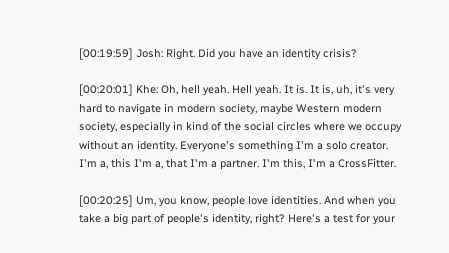[00:19:59] Josh: Right. Did you have an identity crisis?

[00:20:01] Khe: Oh, hell yeah. Hell yeah. It is. It is, uh, it's very hard to navigate in modern society, maybe Western modern society, especially in kind of the social circles where we occupy without an identity. Everyone's something I'm a solo creator. I'm a, this I'm a, that I'm a partner. I'm this, I'm a CrossFitter.

[00:20:25] Um, you know, people love identities. And when you take a big part of people's identity, right? Here's a test for your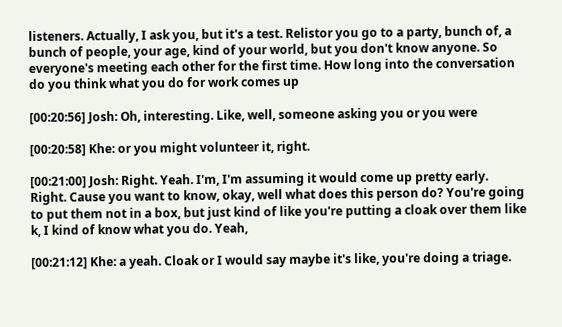listeners. Actually, I ask you, but it's a test. Relistor you go to a party, bunch of, a bunch of people, your age, kind of your world, but you don't know anyone. So everyone's meeting each other for the first time. How long into the conversation do you think what you do for work comes up

[00:20:56] Josh: Oh, interesting. Like, well, someone asking you or you were

[00:20:58] Khe: or you might volunteer it, right.

[00:21:00] Josh: Right. Yeah. I'm, I'm assuming it would come up pretty early. Right. Cause you want to know, okay, well what does this person do? You're going to put them not in a box, but just kind of like you're putting a cloak over them like k, I kind of know what you do. Yeah,

[00:21:12] Khe: a yeah. Cloak or I would say maybe it's like, you're doing a triage.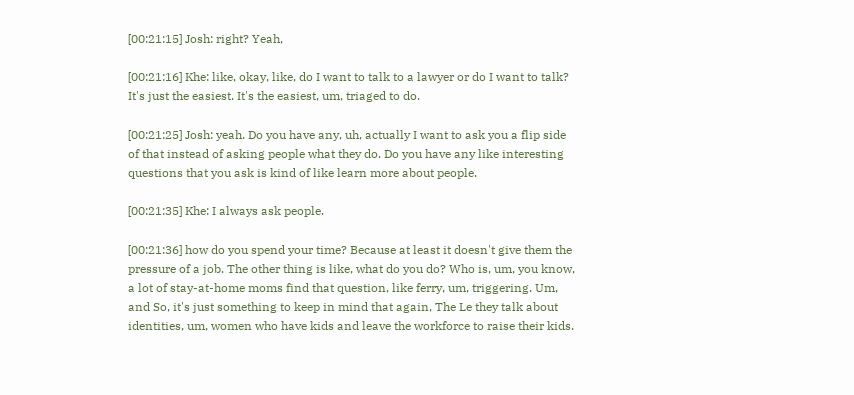[00:21:15] Josh: right? Yeah,

[00:21:16] Khe: like, okay, like, do I want to talk to a lawyer or do I want to talk? It's just the easiest. It's the easiest, um, triaged to do.

[00:21:25] Josh: yeah. Do you have any, uh, actually I want to ask you a flip side of that instead of asking people what they do. Do you have any like interesting questions that you ask is kind of like learn more about people.

[00:21:35] Khe: I always ask people.

[00:21:36] how do you spend your time? Because at least it doesn't give them the pressure of a job. The other thing is like, what do you do? Who is, um, you know, a lot of stay-at-home moms find that question, like ferry, um, triggering. Um, and So, it's just something to keep in mind that again, The Le they talk about identities, um, women who have kids and leave the workforce to raise their kids.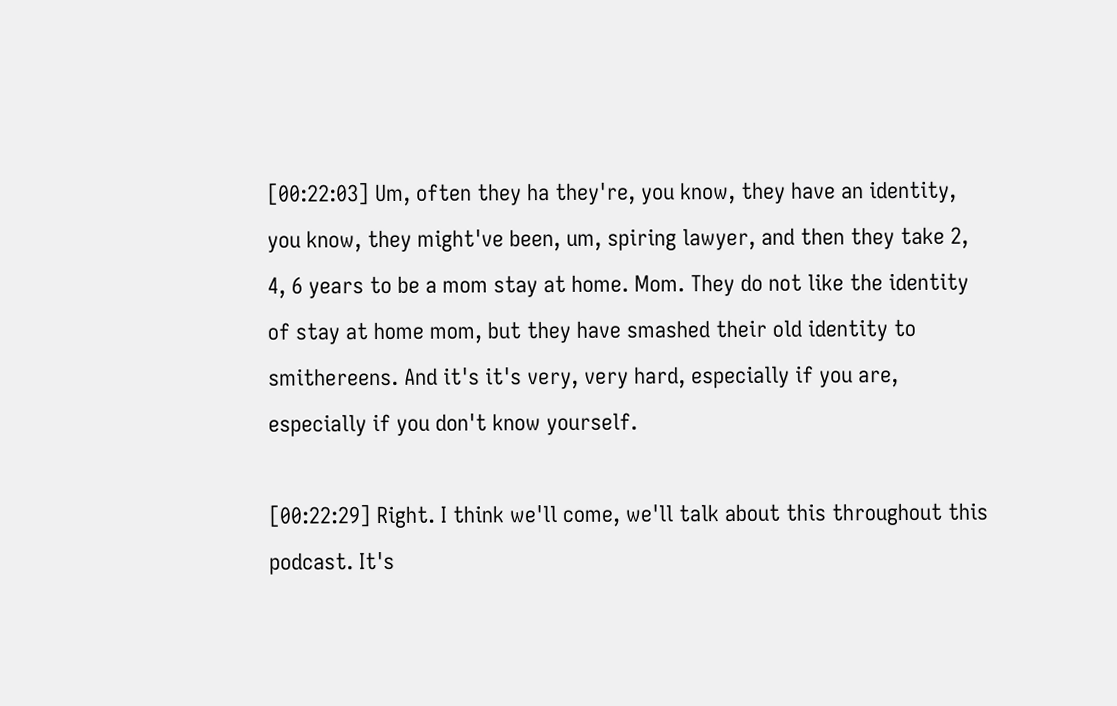[00:22:03] Um, often they ha they're, you know, they have an identity, you know, they might've been, um, spiring lawyer, and then they take 2, 4, 6 years to be a mom stay at home. Mom. They do not like the identity of stay at home mom, but they have smashed their old identity to smithereens. And it's it's very, very hard, especially if you are, especially if you don't know yourself.

[00:22:29] Right. I think we'll come, we'll talk about this throughout this podcast. It's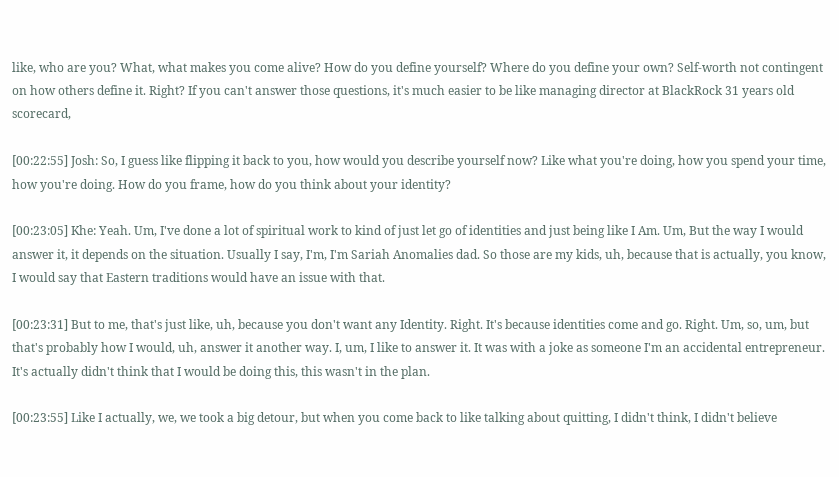like, who are you? What, what makes you come alive? How do you define yourself? Where do you define your own? Self-worth not contingent on how others define it. Right? If you can't answer those questions, it's much easier to be like managing director at BlackRock 31 years old scorecard,

[00:22:55] Josh: So, I guess like flipping it back to you, how would you describe yourself now? Like what you're doing, how you spend your time, how you're doing. How do you frame, how do you think about your identity?

[00:23:05] Khe: Yeah. Um, I've done a lot of spiritual work to kind of just let go of identities and just being like I Am. Um, But the way I would answer it, it depends on the situation. Usually I say, I'm, I'm Sariah Anomalies dad. So those are my kids, uh, because that is actually, you know, I would say that Eastern traditions would have an issue with that.

[00:23:31] But to me, that's just like, uh, because you don't want any Identity. Right. It's because identities come and go. Right. Um, so, um, but that's probably how I would, uh, answer it another way. I, um, I like to answer it. It was with a joke as someone I'm an accidental entrepreneur. It's actually didn't think that I would be doing this, this wasn't in the plan.

[00:23:55] Like I actually, we, we took a big detour, but when you come back to like talking about quitting, I didn't think, I didn't believe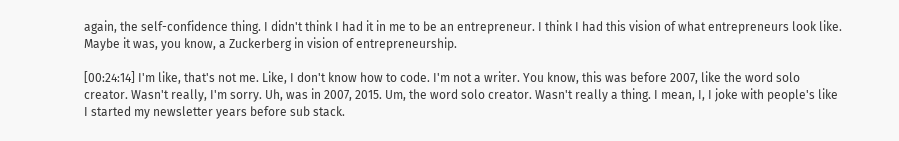again, the self-confidence thing. I didn't think I had it in me to be an entrepreneur. I think I had this vision of what entrepreneurs look like. Maybe it was, you know, a Zuckerberg in vision of entrepreneurship.

[00:24:14] I'm like, that's not me. Like, I don't know how to code. I'm not a writer. You know, this was before 2007, like the word solo creator. Wasn't really, I'm sorry. Uh, was in 2007, 2015. Um, the word solo creator. Wasn't really a thing. I mean, I, I joke with people's like I started my newsletter years before sub stack.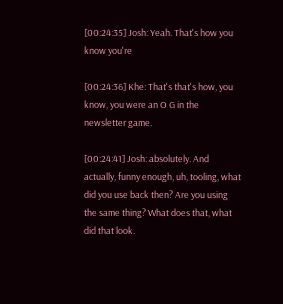[00:24:35] Josh: Yeah. That's how you know you're

[00:24:36] Khe: That's that's how, you know, you were an O G in the newsletter game.

[00:24:41] Josh: absolutely. And actually, funny enough, uh, tooling, what did you use back then? Are you using the same thing? What does that, what did that look.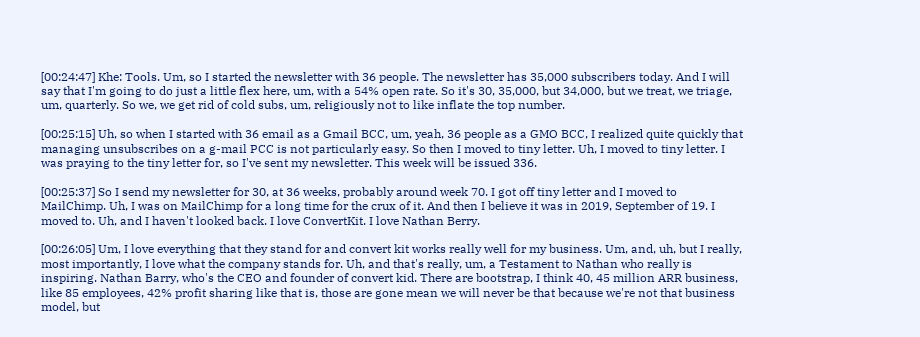[00:24:47] Khe: Tools. Um, so I started the newsletter with 36 people. The newsletter has 35,000 subscribers today. And I will say that I'm going to do just a little flex here, um, with a 54% open rate. So it's 30, 35,000, but 34,000, but we treat, we triage, um, quarterly. So we, we get rid of cold subs, um, religiously not to like inflate the top number.

[00:25:15] Uh, so when I started with 36 email as a Gmail BCC, um, yeah, 36 people as a GMO BCC, I realized quite quickly that managing unsubscribes on a g-mail PCC is not particularly easy. So then I moved to tiny letter. Uh, I moved to tiny letter. I was praying to the tiny letter for, so I've sent my newsletter. This week will be issued 336.

[00:25:37] So I send my newsletter for 30, at 36 weeks, probably around week 70. I got off tiny letter and I moved to MailChimp. Uh, I was on MailChimp for a long time for the crux of it. And then I believe it was in 2019, September of 19. I moved to. Uh, and I haven't looked back. I love ConvertKit. I love Nathan Berry.

[00:26:05] Um, I love everything that they stand for and convert kit works really well for my business. Um, and, uh, but I really, most importantly, I love what the company stands for. Uh, and that's really, um, a Testament to Nathan who really is inspiring. Nathan Barry, who's the CEO and founder of convert kid. There are bootstrap, I think 40, 45 million ARR business, like 85 employees, 42% profit sharing like that is, those are gone mean we will never be that because we're not that business model, but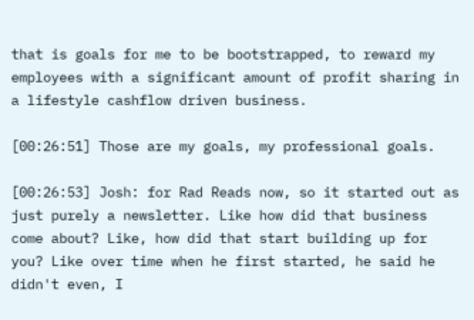that is goals for me to be bootstrapped, to reward my employees with a significant amount of profit sharing in a lifestyle cashflow driven business.

[00:26:51] Those are my goals, my professional goals.

[00:26:53] Josh: for Rad Reads now, so it started out as just purely a newsletter. Like how did that business come about? Like, how did that start building up for you? Like over time when he first started, he said he didn't even, I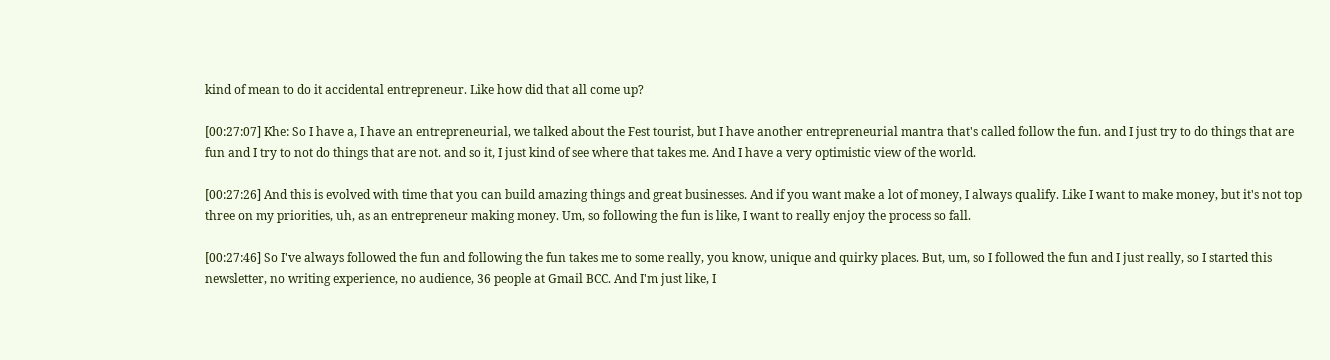kind of mean to do it accidental entrepreneur. Like how did that all come up?

[00:27:07] Khe: So I have a, I have an entrepreneurial, we talked about the Fest tourist, but I have another entrepreneurial mantra that's called follow the fun. and I just try to do things that are fun and I try to not do things that are not. and so it, I just kind of see where that takes me. And I have a very optimistic view of the world.

[00:27:26] And this is evolved with time that you can build amazing things and great businesses. And if you want make a lot of money, I always qualify. Like I want to make money, but it's not top three on my priorities, uh, as an entrepreneur making money. Um, so following the fun is like, I want to really enjoy the process so fall.

[00:27:46] So I've always followed the fun and following the fun takes me to some really, you know, unique and quirky places. But, um, so I followed the fun and I just really, so I started this newsletter, no writing experience, no audience, 36 people at Gmail BCC. And I'm just like, I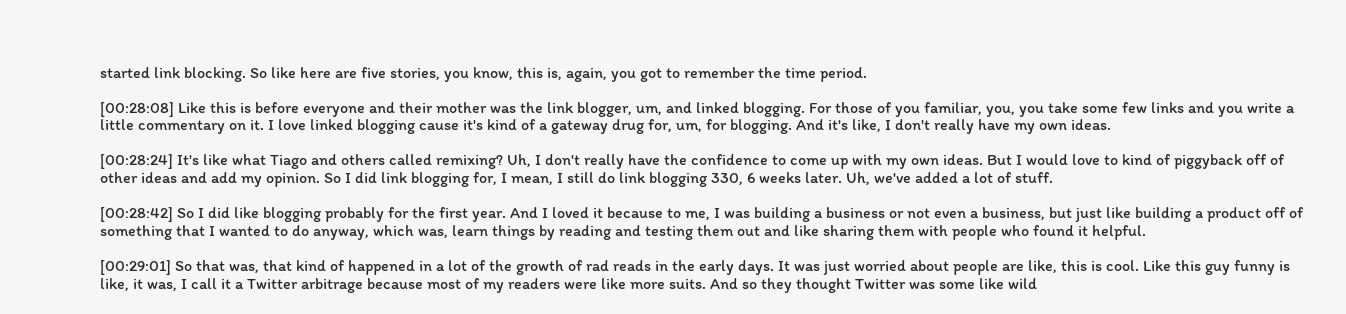started link blocking. So like here are five stories, you know, this is, again, you got to remember the time period.

[00:28:08] Like this is before everyone and their mother was the link blogger, um, and linked blogging. For those of you familiar, you, you take some few links and you write a little commentary on it. I love linked blogging cause it's kind of a gateway drug for, um, for blogging. And it's like, I don't really have my own ideas.

[00:28:24] It's like what Tiago and others called remixing? Uh, I don't really have the confidence to come up with my own ideas. But I would love to kind of piggyback off of other ideas and add my opinion. So I did link blogging for, I mean, I still do link blogging 330, 6 weeks later. Uh, we've added a lot of stuff.

[00:28:42] So I did like blogging probably for the first year. And I loved it because to me, I was building a business or not even a business, but just like building a product off of something that I wanted to do anyway, which was, learn things by reading and testing them out and like sharing them with people who found it helpful.

[00:29:01] So that was, that kind of happened in a lot of the growth of rad reads in the early days. It was just worried about people are like, this is cool. Like this guy funny is like, it was, I call it a Twitter arbitrage because most of my readers were like more suits. And so they thought Twitter was some like wild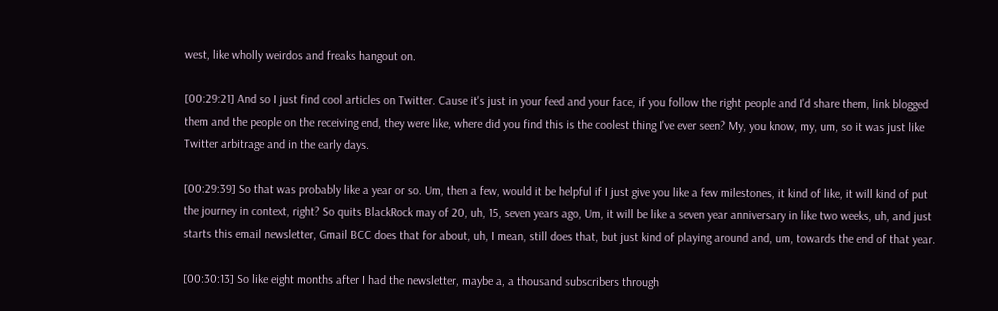west, like wholly weirdos and freaks hangout on.

[00:29:21] And so I just find cool articles on Twitter. Cause it's just in your feed and your face, if you follow the right people and I'd share them, link blogged them and the people on the receiving end, they were like, where did you find this is the coolest thing I've ever seen? My, you know, my, um, so it was just like Twitter arbitrage and in the early days.

[00:29:39] So that was probably like a year or so. Um, then a few, would it be helpful if I just give you like a few milestones, it kind of like, it will kind of put the journey in context, right? So quits BlackRock may of 20, uh, 15, seven years ago, Um, it will be like a seven year anniversary in like two weeks, uh, and just starts this email newsletter, Gmail BCC does that for about, uh, I mean, still does that, but just kind of playing around and, um, towards the end of that year.

[00:30:13] So like eight months after I had the newsletter, maybe a, a thousand subscribers through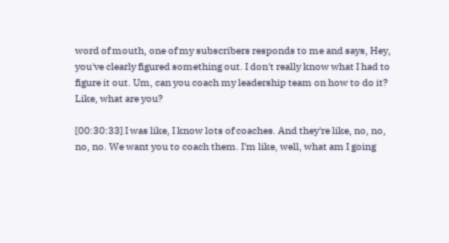word of mouth, one of my subscribers responds to me and says, Hey, you've clearly figured something out. I don't really know what I had to figure it out. Um, can you coach my leadership team on how to do it? Like, what are you?

[00:30:33] I was like, I know lots of coaches. And they're like, no, no, no, no. We want you to coach them. I'm like, well, what am I going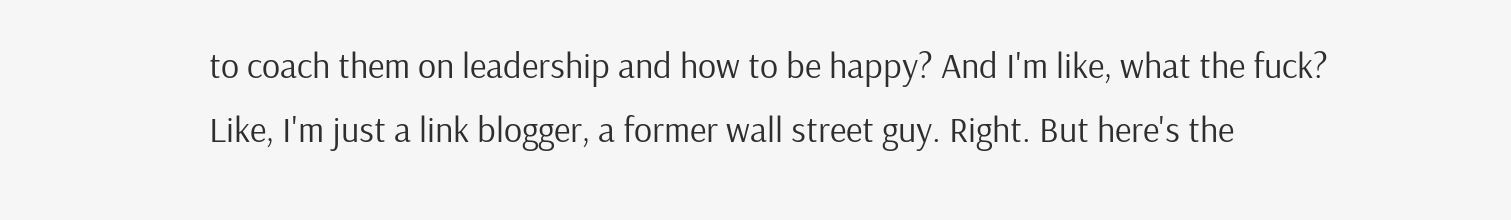to coach them on leadership and how to be happy? And I'm like, what the fuck? Like, I'm just a link blogger, a former wall street guy. Right. But here's the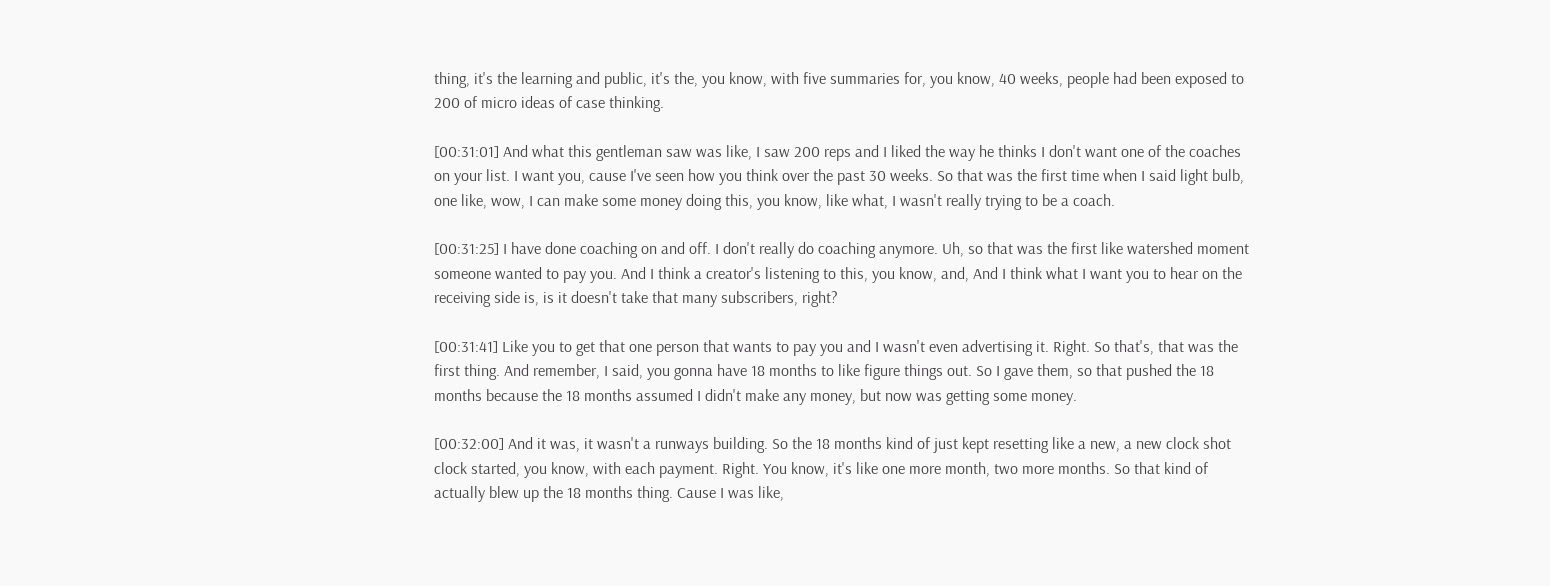thing, it's the learning and public, it's the, you know, with five summaries for, you know, 40 weeks, people had been exposed to 200 of micro ideas of case thinking.

[00:31:01] And what this gentleman saw was like, I saw 200 reps and I liked the way he thinks I don't want one of the coaches on your list. I want you, cause I've seen how you think over the past 30 weeks. So that was the first time when I said light bulb, one like, wow, I can make some money doing this, you know, like what, I wasn't really trying to be a coach.

[00:31:25] I have done coaching on and off. I don't really do coaching anymore. Uh, so that was the first like watershed moment someone wanted to pay you. And I think a creator's listening to this, you know, and, And I think what I want you to hear on the receiving side is, is it doesn't take that many subscribers, right?

[00:31:41] Like you to get that one person that wants to pay you and I wasn't even advertising it. Right. So that's, that was the first thing. And remember, I said, you gonna have 18 months to like figure things out. So I gave them, so that pushed the 18 months because the 18 months assumed I didn't make any money, but now was getting some money.

[00:32:00] And it was, it wasn't a runways building. So the 18 months kind of just kept resetting like a new, a new clock shot clock started, you know, with each payment. Right. You know, it's like one more month, two more months. So that kind of actually blew up the 18 months thing. Cause I was like,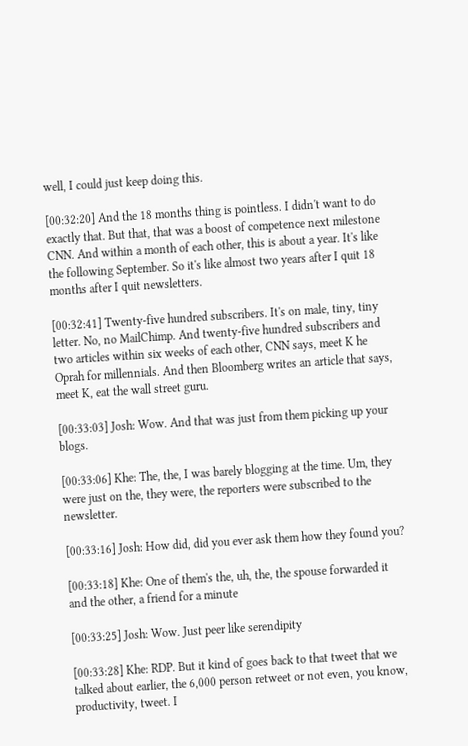well, I could just keep doing this.

[00:32:20] And the 18 months thing is pointless. I didn't want to do exactly that. But that, that was a boost of competence next milestone CNN. And within a month of each other, this is about a year. It's like the following September. So it's like almost two years after I quit 18 months after I quit newsletters.

[00:32:41] Twenty-five hundred subscribers. It's on male, tiny, tiny letter. No, no MailChimp. And twenty-five hundred subscribers and two articles within six weeks of each other, CNN says, meet K he Oprah for millennials. And then Bloomberg writes an article that says, meet K, eat the wall street guru.

[00:33:03] Josh: Wow. And that was just from them picking up your blogs.

[00:33:06] Khe: The, the, I was barely blogging at the time. Um, they were just on the, they were, the reporters were subscribed to the newsletter.

[00:33:16] Josh: How did, did you ever ask them how they found you?

[00:33:18] Khe: One of them's the, uh, the, the spouse forwarded it and the other, a friend for a minute

[00:33:25] Josh: Wow. Just peer like serendipity

[00:33:28] Khe: RDP. But it kind of goes back to that tweet that we talked about earlier, the 6,000 person retweet or not even, you know, productivity, tweet. I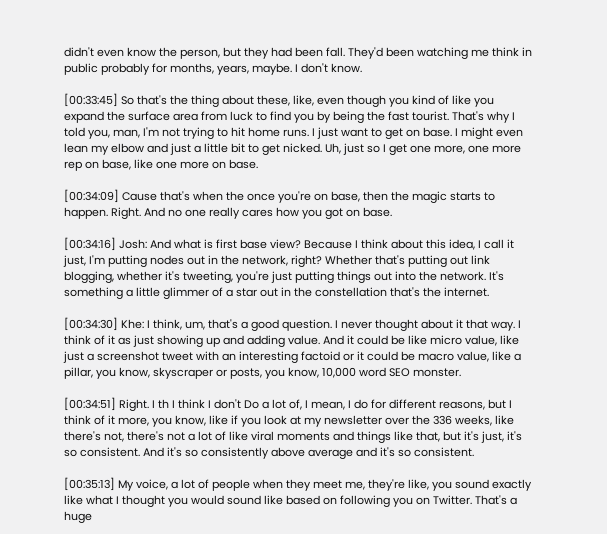didn't even know the person, but they had been fall. They'd been watching me think in public probably for months, years, maybe. I don't know.

[00:33:45] So that's the thing about these, like, even though you kind of like you expand the surface area from luck to find you by being the fast tourist. That's why I told you, man, I'm not trying to hit home runs. I just want to get on base. I might even lean my elbow and just a little bit to get nicked. Uh, just so I get one more, one more rep on base, like one more on base.

[00:34:09] Cause that's when the once you're on base, then the magic starts to happen. Right. And no one really cares how you got on base.

[00:34:16] Josh: And what is first base view? Because I think about this idea, I call it just, I'm putting nodes out in the network, right? Whether that's putting out link blogging, whether it's tweeting, you're just putting things out into the network. It's something a little glimmer of a star out in the constellation that's the internet.

[00:34:30] Khe: I think, um, that's a good question. I never thought about it that way. I think of it as just showing up and adding value. And it could be like micro value, like just a screenshot tweet with an interesting factoid or it could be macro value, like a pillar, you know, skyscraper or posts, you know, 10,000 word SEO monster.

[00:34:51] Right. I th I think I don't Do a lot of, I mean, I do for different reasons, but I think of it more, you know, like if you look at my newsletter over the 336 weeks, like there's not, there's not a lot of like viral moments and things like that, but it's just, it's so consistent. And it's so consistently above average and it's so consistent.

[00:35:13] My voice, a lot of people when they meet me, they're like, you sound exactly like what I thought you would sound like based on following you on Twitter. That's a huge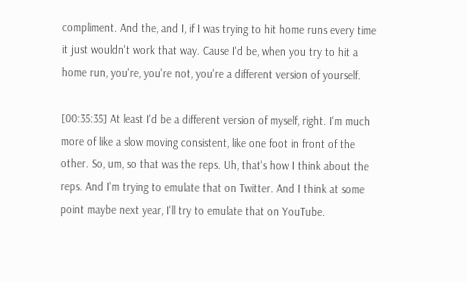compliment. And the, and I, if I was trying to hit home runs every time it just wouldn't work that way. Cause I'd be, when you try to hit a home run, you're, you're not, you're a different version of yourself.

[00:35:35] At least I'd be a different version of myself, right. I'm much more of like a slow moving consistent, like one foot in front of the other. So, um, so that was the reps. Uh, that's how I think about the reps. And I'm trying to emulate that on Twitter. And I think at some point maybe next year, I'll try to emulate that on YouTube.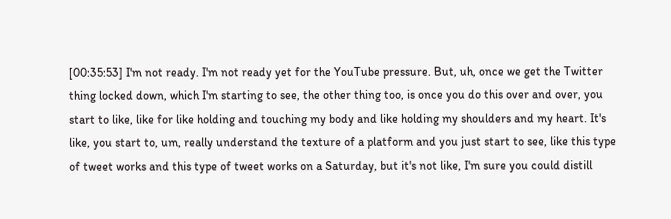[00:35:53] I'm not ready. I'm not ready yet for the YouTube pressure. But, uh, once we get the Twitter thing locked down, which I'm starting to see, the other thing too, is once you do this over and over, you start to like, like for like holding and touching my body and like holding my shoulders and my heart. It's like, you start to, um, really understand the texture of a platform and you just start to see, like this type of tweet works and this type of tweet works on a Saturday, but it's not like, I'm sure you could distill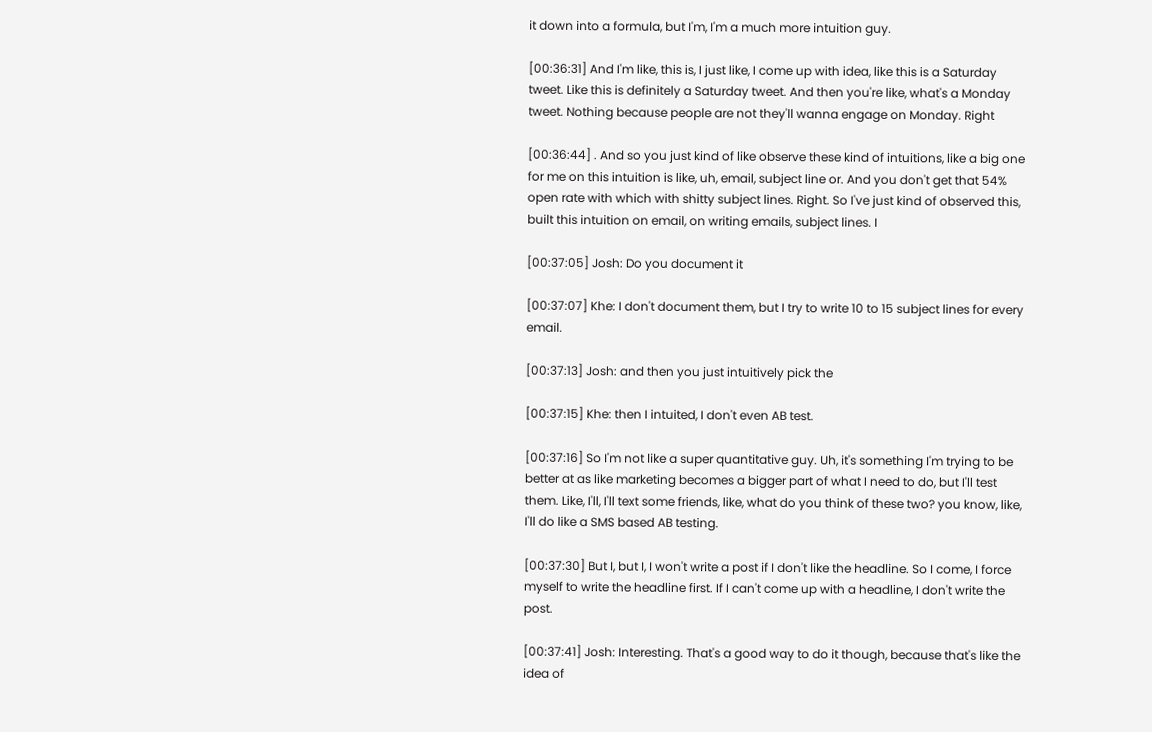it down into a formula, but I'm, I'm a much more intuition guy.

[00:36:31] And I'm like, this is, I just like, I come up with idea, like this is a Saturday tweet. Like this is definitely a Saturday tweet. And then you're like, what's a Monday tweet. Nothing because people are not they'll wanna engage on Monday. Right

[00:36:44] . And so you just kind of like observe these kind of intuitions, like a big one for me on this intuition is like, uh, email, subject line or. And you don't get that 54% open rate with which with shitty subject lines. Right. So I've just kind of observed this, built this intuition on email, on writing emails, subject lines. I

[00:37:05] Josh: Do you document it

[00:37:07] Khe: I don't document them, but I try to write 10 to 15 subject lines for every email.

[00:37:13] Josh: and then you just intuitively pick the

[00:37:15] Khe: then I intuited, I don't even AB test.

[00:37:16] So I'm not like a super quantitative guy. Uh, it's something I'm trying to be better at as like marketing becomes a bigger part of what I need to do, but I'll test them. Like, I'll, I'll text some friends, like, what do you think of these two? you know, like, I'll do like a SMS based AB testing.

[00:37:30] But I, but I, I won't write a post if I don't like the headline. So I come, I force myself to write the headline first. If I can't come up with a headline, I don't write the post.

[00:37:41] Josh: Interesting. That's a good way to do it though, because that's like the idea of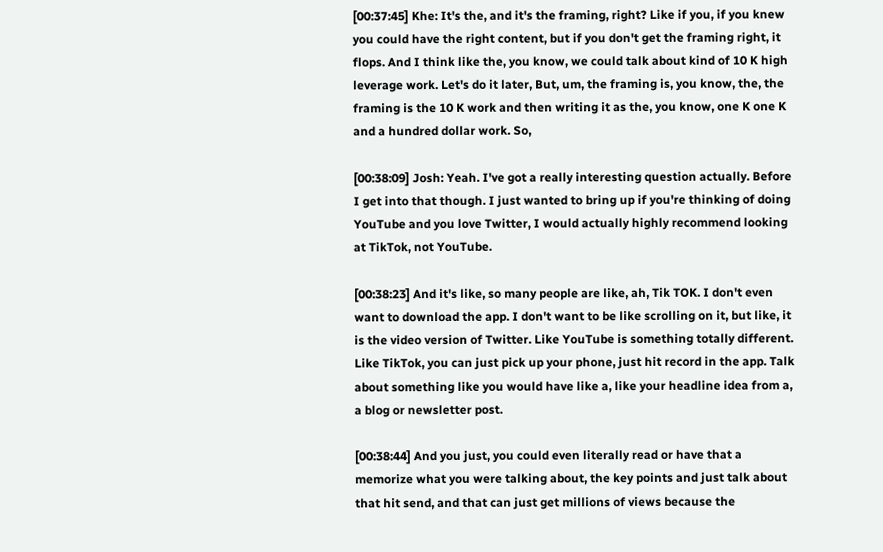[00:37:45] Khe: It's the, and it's the framing, right? Like if you, if you knew you could have the right content, but if you don't get the framing right, it flops. And I think like the, you know, we could talk about kind of 10 K high leverage work. Let's do it later, But, um, the framing is, you know, the, the framing is the 10 K work and then writing it as the, you know, one K one K and a hundred dollar work. So,

[00:38:09] Josh: Yeah. I've got a really interesting question actually. Before I get into that though. I just wanted to bring up if you're thinking of doing YouTube and you love Twitter, I would actually highly recommend looking at TikTok, not YouTube.

[00:38:23] And it's like, so many people are like, ah, Tik TOK. I don't even want to download the app. I don't want to be like scrolling on it, but like, it is the video version of Twitter. Like YouTube is something totally different. Like TikTok, you can just pick up your phone, just hit record in the app. Talk about something like you would have like a, like your headline idea from a, a blog or newsletter post.

[00:38:44] And you just, you could even literally read or have that a memorize what you were talking about, the key points and just talk about that hit send, and that can just get millions of views because the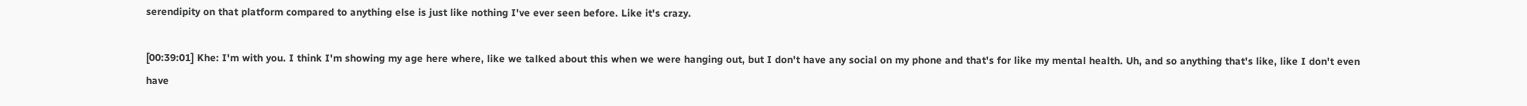serendipity on that platform compared to anything else is just like nothing I've ever seen before. Like it's crazy.

[00:39:01] Khe: I'm with you. I think I'm showing my age here where, like we talked about this when we were hanging out, but I don't have any social on my phone and that's for like my mental health. Uh, and so anything that's like, like I don't even have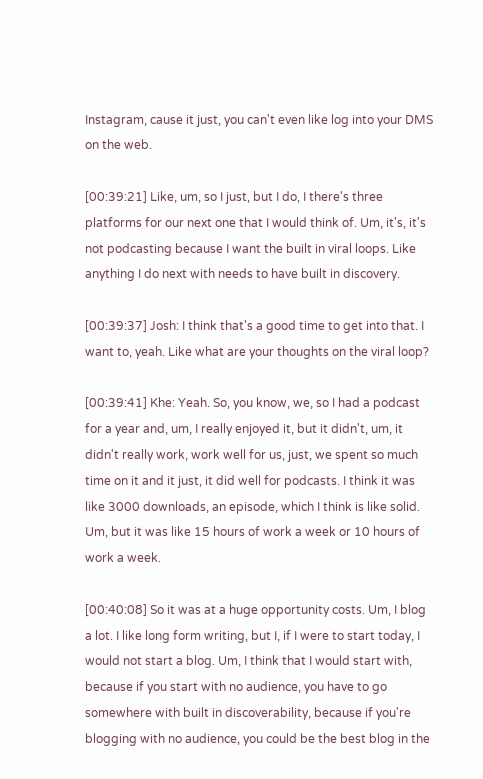Instagram, cause it just, you can't even like log into your DMS on the web.

[00:39:21] Like, um, so I just, but I do, I there's three platforms for our next one that I would think of. Um, it's, it's not podcasting because I want the built in viral loops. Like anything I do next with needs to have built in discovery.

[00:39:37] Josh: I think that's a good time to get into that. I want to, yeah. Like what are your thoughts on the viral loop?

[00:39:41] Khe: Yeah. So, you know, we, so I had a podcast for a year and, um, I really enjoyed it, but it didn't, um, it didn't really work, work well for us, just, we spent so much time on it and it just, it did well for podcasts. I think it was like 3000 downloads, an episode, which I think is like solid. Um, but it was like 15 hours of work a week or 10 hours of work a week.

[00:40:08] So it was at a huge opportunity costs. Um, I blog a lot. I like long form writing, but I, if I were to start today, I would not start a blog. Um, I think that I would start with, because if you start with no audience, you have to go somewhere with built in discoverability, because if you're blogging with no audience, you could be the best blog in the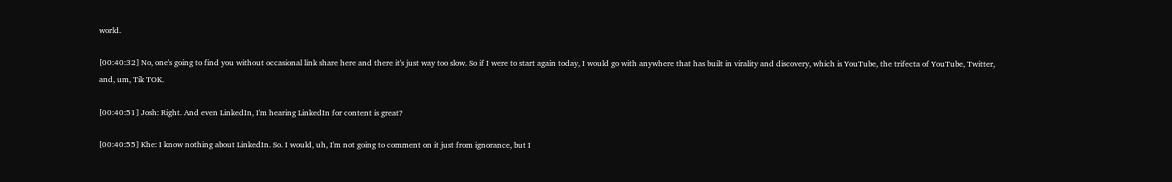world.

[00:40:32] No, one's going to find you without occasional link share here and there it's just way too slow. So if I were to start again today, I would go with anywhere that has built in virality and discovery, which is YouTube, the trifecta of YouTube, Twitter, and, um, Tik TOK.

[00:40:51] Josh: Right. And even LinkedIn, I'm hearing LinkedIn for content is great?

[00:40:55] Khe: I know nothing about LinkedIn. So. I would, uh, I'm not going to comment on it just from ignorance, but I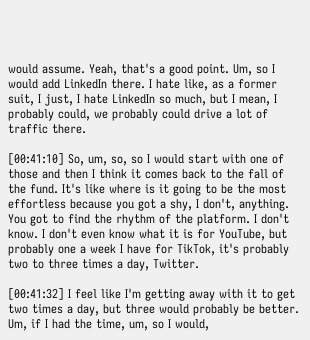would assume. Yeah, that's a good point. Um, so I would add LinkedIn there. I hate like, as a former suit, I just, I hate LinkedIn so much, but I mean, I probably could, we probably could drive a lot of traffic there.

[00:41:10] So, um, so, so I would start with one of those and then I think it comes back to the fall of the fund. It's like where is it going to be the most effortless because you got a shy, I don't, anything. You got to find the rhythm of the platform. I don't know. I don't even know what it is for YouTube, but probably one a week I have for TikTok, it's probably two to three times a day, Twitter.

[00:41:32] I feel like I'm getting away with it to get two times a day, but three would probably be better. Um, if I had the time, um, so I would,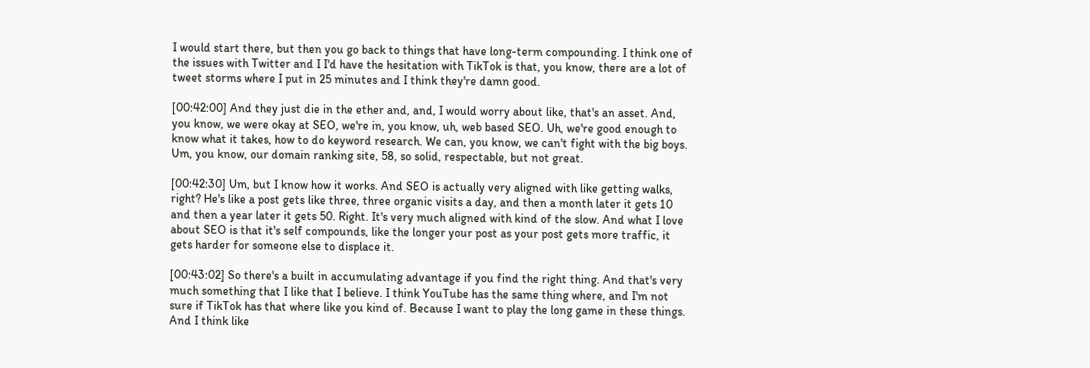I would start there, but then you go back to things that have long-term compounding. I think one of the issues with Twitter and I I'd have the hesitation with TikTok is that, you know, there are a lot of tweet storms where I put in 25 minutes and I think they're damn good.

[00:42:00] And they just die in the ether and, and, I would worry about like, that's an asset. And, you know, we were okay at SEO, we're in, you know, uh, web based SEO. Uh, we're good enough to know what it takes, how to do keyword research. We can, you know, we can't fight with the big boys. Um, you know, our domain ranking site, 58, so solid, respectable, but not great.

[00:42:30] Um, but I know how it works. And SEO is actually very aligned with like getting walks, right? He's like a post gets like three, three organic visits a day, and then a month later it gets 10 and then a year later it gets 50. Right. It's very much aligned with kind of the slow. And what I love about SEO is that it's self compounds, like the longer your post as your post gets more traffic, it gets harder for someone else to displace it.

[00:43:02] So there's a built in accumulating advantage if you find the right thing. And that's very much something that I like that I believe. I think YouTube has the same thing where, and I'm not sure if TikTok has that where like you kind of. Because I want to play the long game in these things. And I think like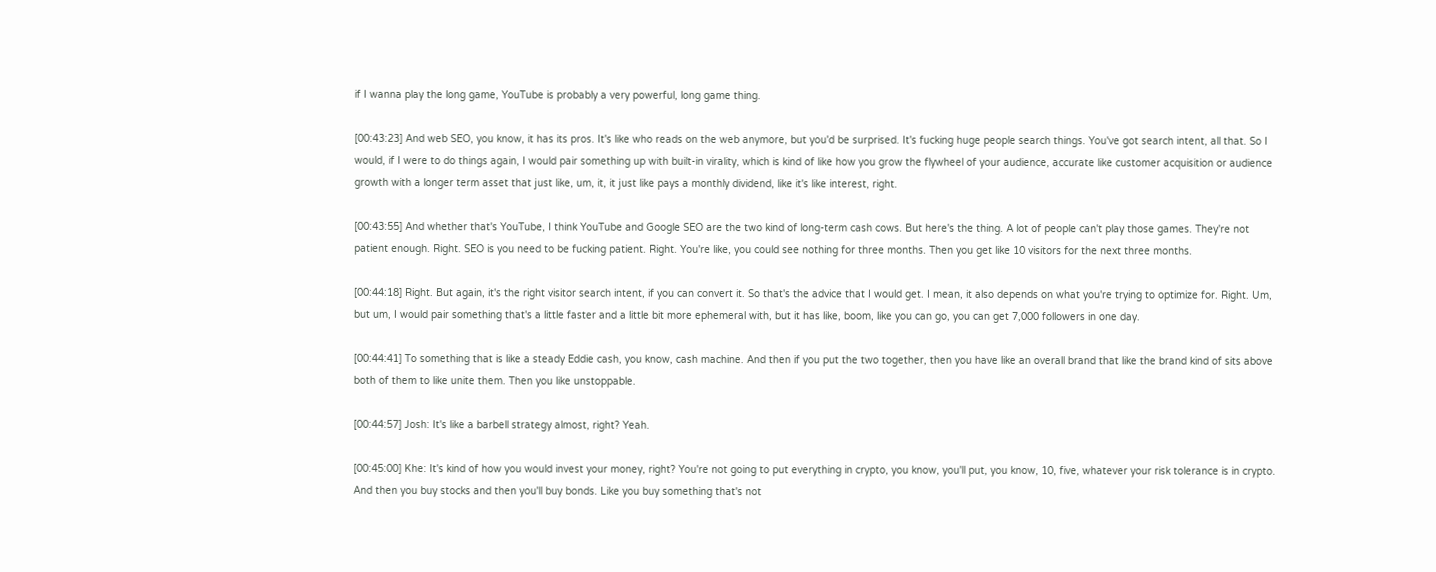if I wanna play the long game, YouTube is probably a very powerful, long game thing.

[00:43:23] And web SEO, you know, it has its pros. It's like who reads on the web anymore, but you'd be surprised. It's fucking huge people search things. You've got search intent, all that. So I would, if I were to do things again, I would pair something up with built-in virality, which is kind of like how you grow the flywheel of your audience, accurate like customer acquisition or audience growth with a longer term asset that just like, um, it, it just like pays a monthly dividend, like it's like interest, right.

[00:43:55] And whether that's YouTube, I think YouTube and Google SEO are the two kind of long-term cash cows. But here's the thing. A lot of people can't play those games. They're not patient enough. Right. SEO is you need to be fucking patient. Right. You're like, you could see nothing for three months. Then you get like 10 visitors for the next three months.

[00:44:18] Right. But again, it's the right visitor search intent, if you can convert it. So that's the advice that I would get. I mean, it also depends on what you're trying to optimize for. Right. Um, but um, I would pair something that's a little faster and a little bit more ephemeral with, but it has like, boom, like you can go, you can get 7,000 followers in one day.

[00:44:41] To something that is like a steady Eddie cash, you know, cash machine. And then if you put the two together, then you have like an overall brand that like the brand kind of sits above both of them to like unite them. Then you like unstoppable.

[00:44:57] Josh: It's like a barbell strategy almost, right? Yeah.

[00:45:00] Khe: It's kind of how you would invest your money, right? You're not going to put everything in crypto, you know, you'll put, you know, 10, five, whatever your risk tolerance is in crypto. And then you buy stocks and then you'll buy bonds. Like you buy something that's not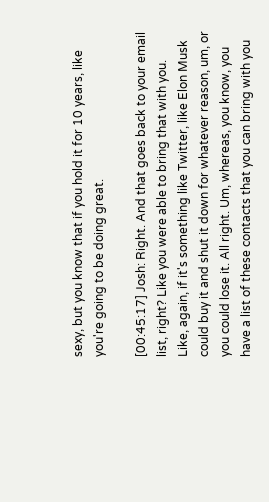sexy, but you know that if you hold it for 10 years, like you're going to be doing great.

[00:45:17] Josh: Right. And that goes back to your email list, right? Like you were able to bring that with you. Like, again, if it's something like Twitter, like Elon Musk could buy it and shut it down for whatever reason, um, or you could lose it. All right. Um, whereas, you know, you have a list of these contacts that you can bring with you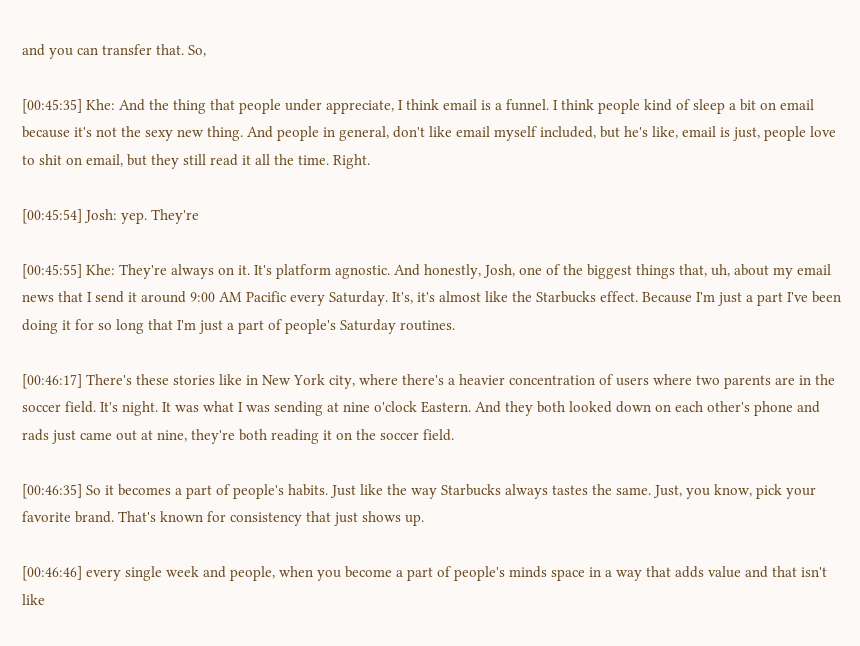and you can transfer that. So,

[00:45:35] Khe: And the thing that people under appreciate, I think email is a funnel. I think people kind of sleep a bit on email because it's not the sexy new thing. And people in general, don't like email myself included, but he's like, email is just, people love to shit on email, but they still read it all the time. Right.

[00:45:54] Josh: yep. They're

[00:45:55] Khe: They're always on it. It's platform agnostic. And honestly, Josh, one of the biggest things that, uh, about my email news that I send it around 9:00 AM Pacific every Saturday. It's, it's almost like the Starbucks effect. Because I'm just a part I've been doing it for so long that I'm just a part of people's Saturday routines.

[00:46:17] There's these stories like in New York city, where there's a heavier concentration of users where two parents are in the soccer field. It's night. It was what I was sending at nine o'clock Eastern. And they both looked down on each other's phone and rads just came out at nine, they're both reading it on the soccer field.

[00:46:35] So it becomes a part of people's habits. Just like the way Starbucks always tastes the same. Just, you know, pick your favorite brand. That's known for consistency that just shows up.

[00:46:46] every single week and people, when you become a part of people's minds space in a way that adds value and that isn't like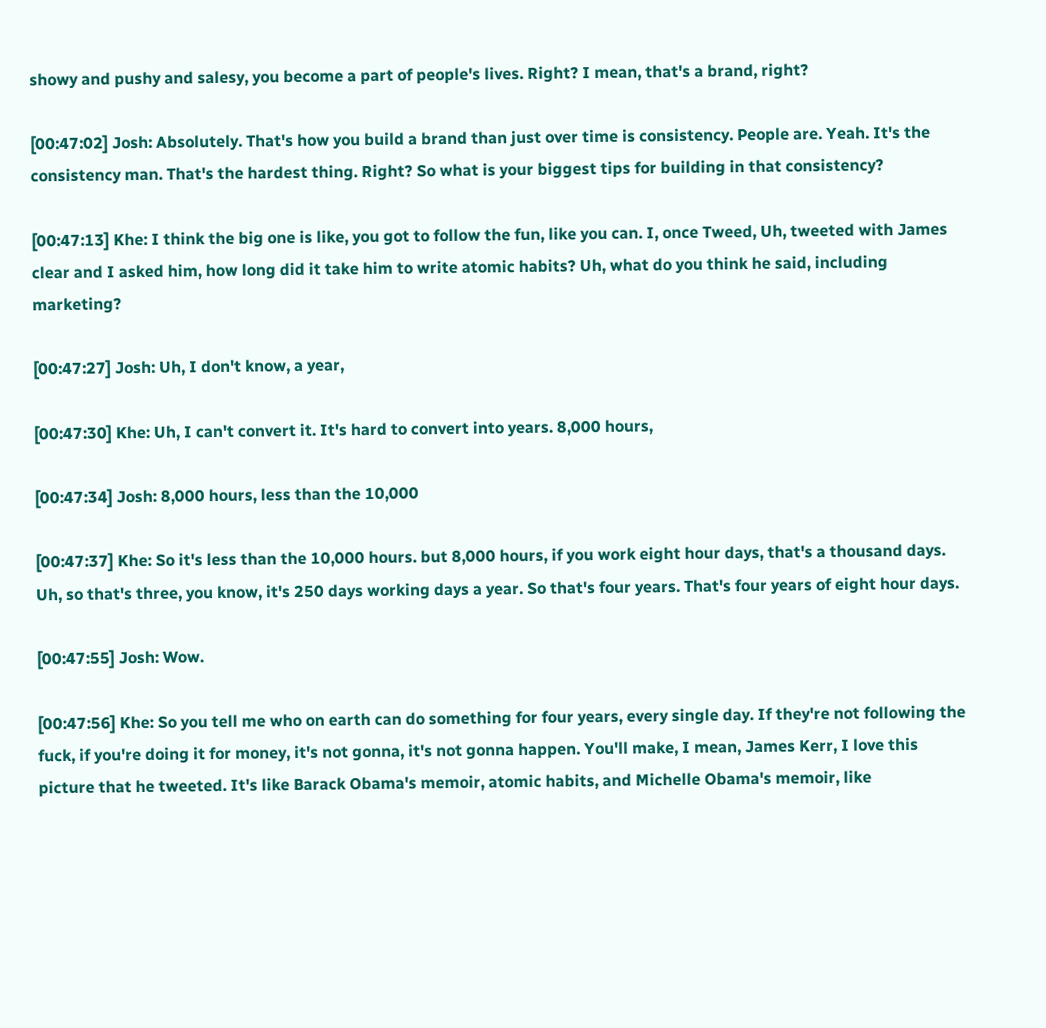showy and pushy and salesy, you become a part of people's lives. Right? I mean, that's a brand, right?

[00:47:02] Josh: Absolutely. That's how you build a brand than just over time is consistency. People are. Yeah. It's the consistency man. That's the hardest thing. Right? So what is your biggest tips for building in that consistency?

[00:47:13] Khe: I think the big one is like, you got to follow the fun, like you can. I, once Tweed, Uh, tweeted with James clear and I asked him, how long did it take him to write atomic habits? Uh, what do you think he said, including marketing?

[00:47:27] Josh: Uh, I don't know, a year,

[00:47:30] Khe: Uh, I can't convert it. It's hard to convert into years. 8,000 hours,

[00:47:34] Josh: 8,000 hours, less than the 10,000

[00:47:37] Khe: So it's less than the 10,000 hours. but 8,000 hours, if you work eight hour days, that's a thousand days. Uh, so that's three, you know, it's 250 days working days a year. So that's four years. That's four years of eight hour days.

[00:47:55] Josh: Wow.

[00:47:56] Khe: So you tell me who on earth can do something for four years, every single day. If they're not following the fuck, if you're doing it for money, it's not gonna, it's not gonna happen. You'll make, I mean, James Kerr, I love this picture that he tweeted. It's like Barack Obama's memoir, atomic habits, and Michelle Obama's memoir, like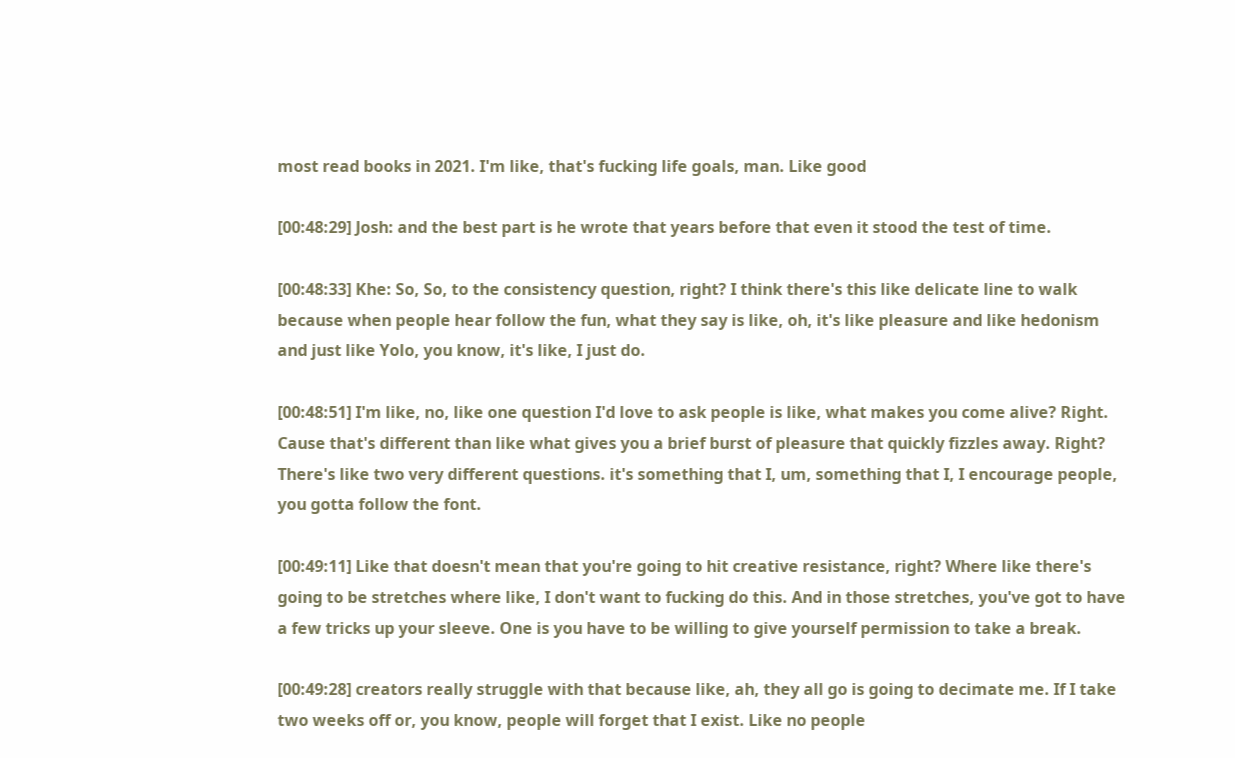most read books in 2021. I'm like, that's fucking life goals, man. Like good

[00:48:29] Josh: and the best part is he wrote that years before that even it stood the test of time.

[00:48:33] Khe: So, So, to the consistency question, right? I think there's this like delicate line to walk because when people hear follow the fun, what they say is like, oh, it's like pleasure and like hedonism and just like Yolo, you know, it's like, I just do.

[00:48:51] I'm like, no, like one question I'd love to ask people is like, what makes you come alive? Right. Cause that's different than like what gives you a brief burst of pleasure that quickly fizzles away. Right? There's like two very different questions. it's something that I, um, something that I, I encourage people, you gotta follow the font.

[00:49:11] Like that doesn't mean that you're going to hit creative resistance, right? Where like there's going to be stretches where like, I don't want to fucking do this. And in those stretches, you've got to have a few tricks up your sleeve. One is you have to be willing to give yourself permission to take a break.

[00:49:28] creators really struggle with that because like, ah, they all go is going to decimate me. If I take two weeks off or, you know, people will forget that I exist. Like no people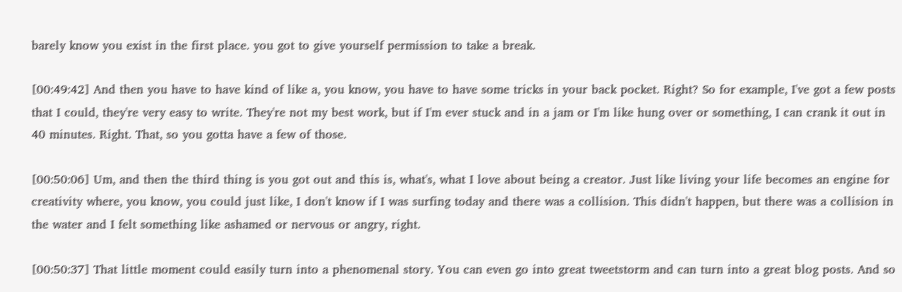barely know you exist in the first place. you got to give yourself permission to take a break.

[00:49:42] And then you have to have kind of like a, you know, you have to have some tricks in your back pocket. Right? So for example, I've got a few posts that I could, they're very easy to write. They're not my best work, but if I'm ever stuck and in a jam or I'm like hung over or something, I can crank it out in 40 minutes. Right. That, so you gotta have a few of those.

[00:50:06] Um, and then the third thing is you got out and this is, what's, what I love about being a creator. Just like living your life becomes an engine for creativity where, you know, you could just like, I don't know if I was surfing today and there was a collision. This didn't happen, but there was a collision in the water and I felt something like ashamed or nervous or angry, right.

[00:50:37] That little moment could easily turn into a phenomenal story. You can even go into great tweetstorm and can turn into a great blog posts. And so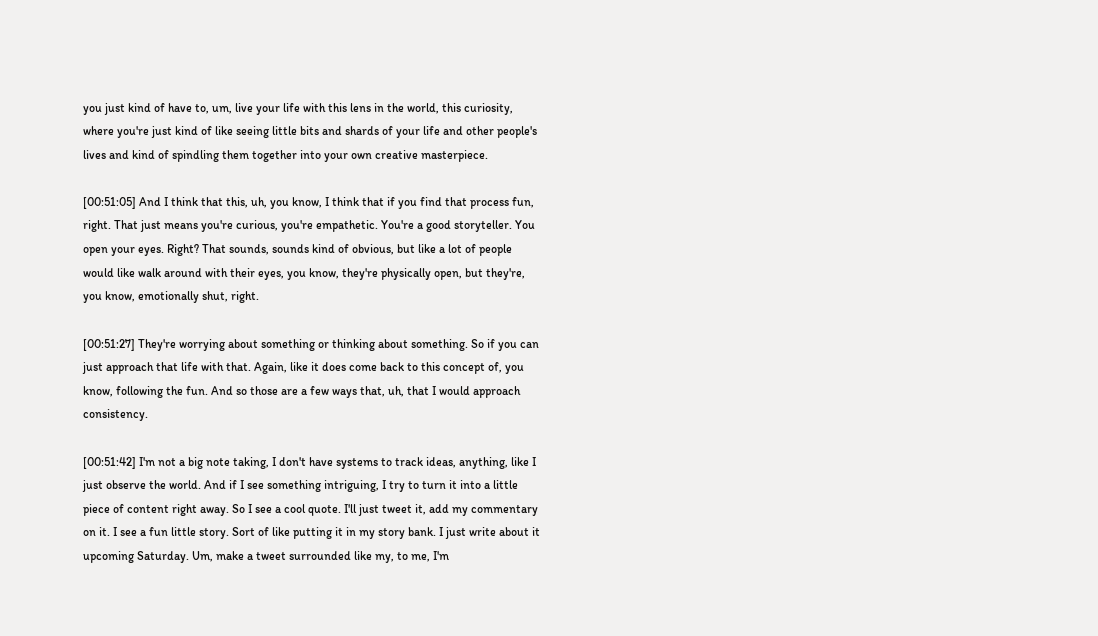you just kind of have to, um, live your life with this lens in the world, this curiosity, where you're just kind of like seeing little bits and shards of your life and other people's lives and kind of spindling them together into your own creative masterpiece.

[00:51:05] And I think that this, uh, you know, I think that if you find that process fun, right. That just means you're curious, you're empathetic. You're a good storyteller. You open your eyes. Right? That sounds, sounds kind of obvious, but like a lot of people would like walk around with their eyes, you know, they're physically open, but they're, you know, emotionally shut, right.

[00:51:27] They're worrying about something or thinking about something. So if you can just approach that life with that. Again, like it does come back to this concept of, you know, following the fun. And so those are a few ways that, uh, that I would approach consistency.

[00:51:42] I'm not a big note taking, I don't have systems to track ideas, anything, like I just observe the world. And if I see something intriguing, I try to turn it into a little piece of content right away. So I see a cool quote. I'll just tweet it, add my commentary on it. I see a fun little story. Sort of like putting it in my story bank. I just write about it upcoming Saturday. Um, make a tweet surrounded like my, to me, I'm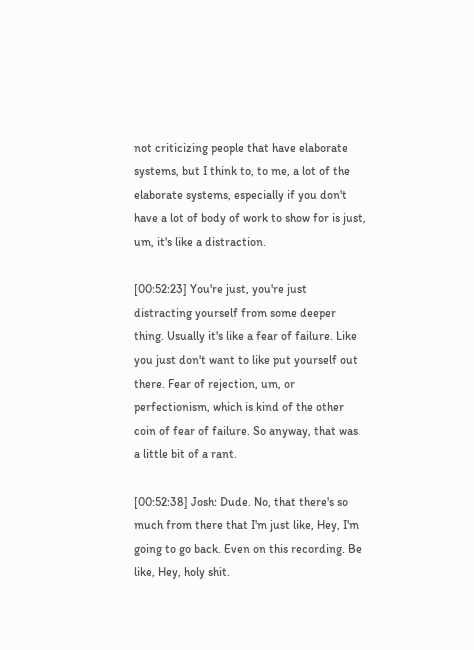not criticizing people that have elaborate systems, but I think to, to me, a lot of the elaborate systems, especially if you don't have a lot of body of work to show for is just, um, it's like a distraction.

[00:52:23] You're just, you're just distracting yourself from some deeper thing. Usually it's like a fear of failure. Like you just don't want to like put yourself out there. Fear of rejection, um, or perfectionism, which is kind of the other coin of fear of failure. So anyway, that was a little bit of a rant.

[00:52:38] Josh: Dude. No, that there's so much from there that I'm just like, Hey, I'm going to go back. Even on this recording. Be like, Hey, holy shit.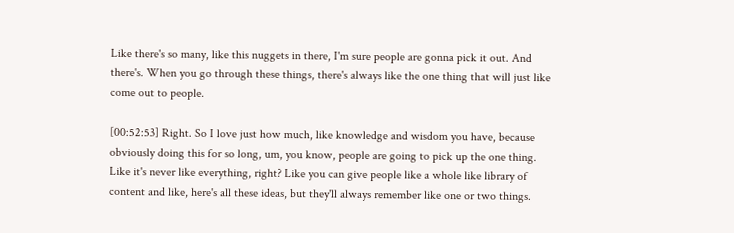Like there's so many, like this nuggets in there, I'm sure people are gonna pick it out. And there's. When you go through these things, there's always like the one thing that will just like come out to people.

[00:52:53] Right. So I love just how much, like knowledge and wisdom you have, because obviously doing this for so long, um, you know, people are going to pick up the one thing. Like it's never like everything, right? Like you can give people like a whole like library of content and like, here's all these ideas, but they'll always remember like one or two things.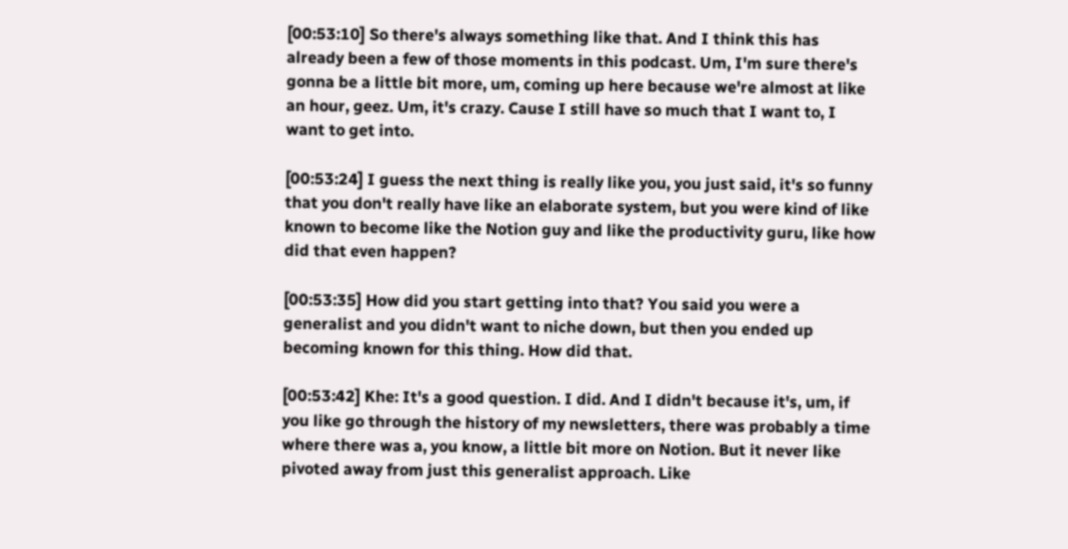[00:53:10] So there's always something like that. And I think this has already been a few of those moments in this podcast. Um, I'm sure there's gonna be a little bit more, um, coming up here because we're almost at like an hour, geez. Um, it's crazy. Cause I still have so much that I want to, I want to get into.

[00:53:24] I guess the next thing is really like you, you just said, it's so funny that you don't really have like an elaborate system, but you were kind of like known to become like the Notion guy and like the productivity guru, like how did that even happen?

[00:53:35] How did you start getting into that? You said you were a generalist and you didn't want to niche down, but then you ended up becoming known for this thing. How did that.

[00:53:42] Khe: It's a good question. I did. And I didn't because it's, um, if you like go through the history of my newsletters, there was probably a time where there was a, you know, a little bit more on Notion. But it never like pivoted away from just this generalist approach. Like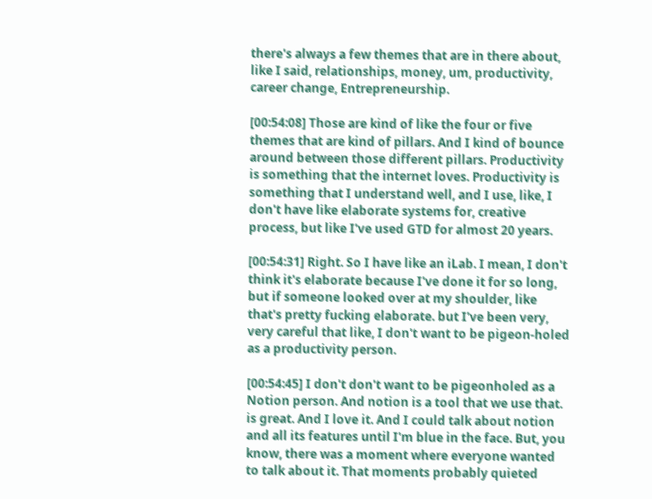there's always a few themes that are in there about, like I said, relationships, money, um, productivity, career change, Entrepreneurship.

[00:54:08] Those are kind of like the four or five themes that are kind of pillars. And I kind of bounce around between those different pillars. Productivity is something that the internet loves. Productivity is something that I understand well, and I use, like, I don't have like elaborate systems for, creative process, but like I've used GTD for almost 20 years.

[00:54:31] Right. So I have like an iLab. I mean, I don't think it's elaborate because I've done it for so long, but if someone looked over at my shoulder, like that's pretty fucking elaborate. but I've been very, very careful that like, I don't want to be pigeon-holed as a productivity person.

[00:54:45] I don't don't want to be pigeonholed as a Notion person. And notion is a tool that we use that. is great. And I love it. And I could talk about notion and all its features until I'm blue in the face. But, you know, there was a moment where everyone wanted to talk about it. That moments probably quieted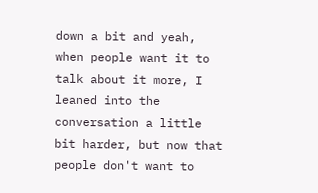down a bit and yeah, when people want it to talk about it more, I leaned into the conversation a little bit harder, but now that people don't want to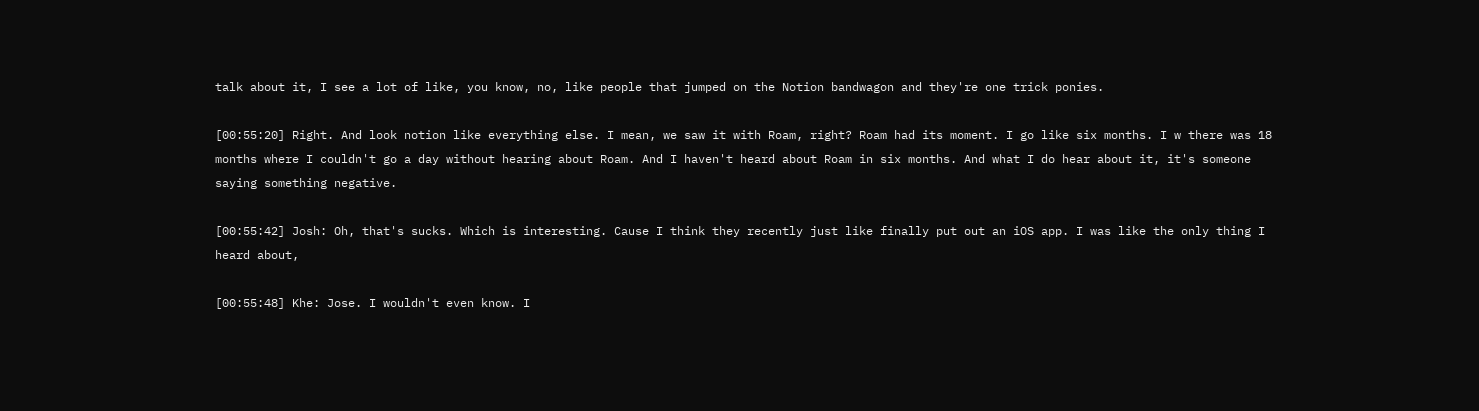talk about it, I see a lot of like, you know, no, like people that jumped on the Notion bandwagon and they're one trick ponies.

[00:55:20] Right. And look notion like everything else. I mean, we saw it with Roam, right? Roam had its moment. I go like six months. I w there was 18 months where I couldn't go a day without hearing about Roam. And I haven't heard about Roam in six months. And what I do hear about it, it's someone saying something negative.

[00:55:42] Josh: Oh, that's sucks. Which is interesting. Cause I think they recently just like finally put out an iOS app. I was like the only thing I heard about,

[00:55:48] Khe: Jose. I wouldn't even know. I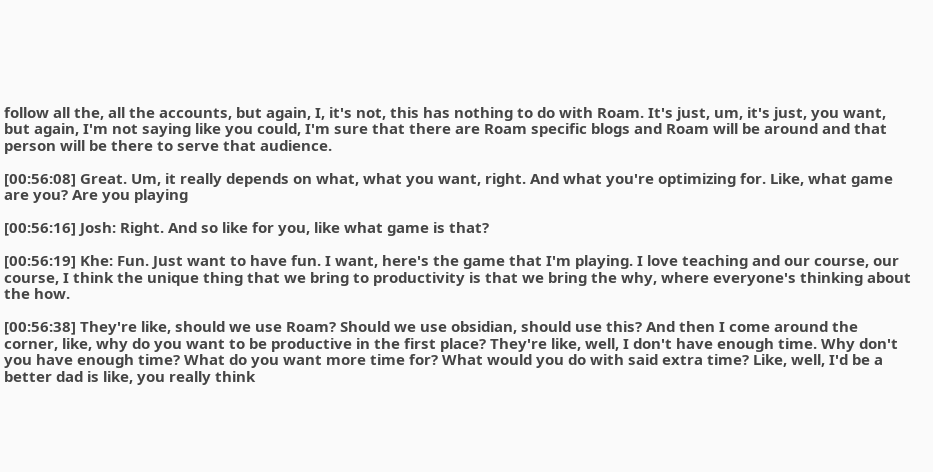follow all the, all the accounts, but again, I, it's not, this has nothing to do with Roam. It's just, um, it's just, you want, but again, I'm not saying like you could, I'm sure that there are Roam specific blogs and Roam will be around and that person will be there to serve that audience.

[00:56:08] Great. Um, it really depends on what, what you want, right. And what you're optimizing for. Like, what game are you? Are you playing

[00:56:16] Josh: Right. And so like for you, like what game is that?

[00:56:19] Khe: Fun. Just want to have fun. I want, here's the game that I'm playing. I love teaching and our course, our course, I think the unique thing that we bring to productivity is that we bring the why, where everyone's thinking about the how.

[00:56:38] They're like, should we use Roam? Should we use obsidian, should use this? And then I come around the corner, like, why do you want to be productive in the first place? They're like, well, I don't have enough time. Why don't you have enough time? What do you want more time for? What would you do with said extra time? Like, well, I'd be a better dad is like, you really think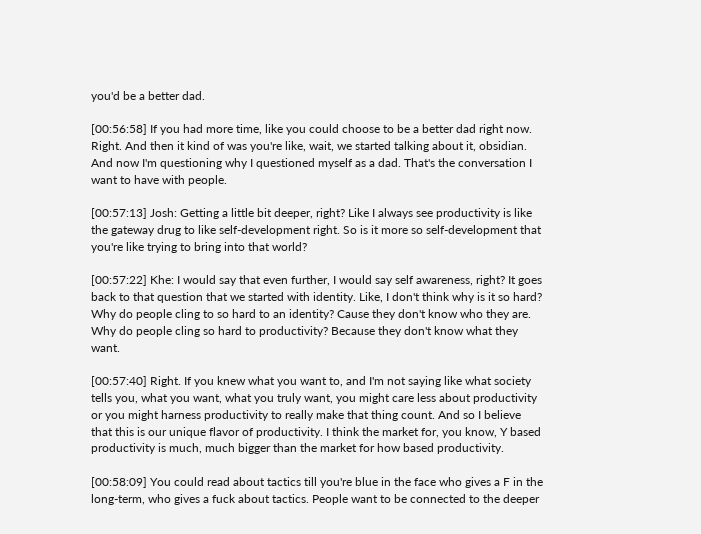you'd be a better dad.

[00:56:58] If you had more time, like you could choose to be a better dad right now. Right. And then it kind of was you're like, wait, we started talking about it, obsidian. And now I'm questioning why I questioned myself as a dad. That's the conversation I want to have with people.

[00:57:13] Josh: Getting a little bit deeper, right? Like I always see productivity is like the gateway drug to like self-development right. So is it more so self-development that you're like trying to bring into that world?

[00:57:22] Khe: I would say that even further, I would say self awareness, right? It goes back to that question that we started with identity. Like, I don't think why is it so hard? Why do people cling to so hard to an identity? Cause they don't know who they are. Why do people cling so hard to productivity? Because they don't know what they want.

[00:57:40] Right. If you knew what you want to, and I'm not saying like what society tells you, what you want, what you truly want, you might care less about productivity or you might harness productivity to really make that thing count. And so I believe that this is our unique flavor of productivity. I think the market for, you know, Y based productivity is much, much bigger than the market for how based productivity.

[00:58:09] You could read about tactics till you're blue in the face who gives a F in the long-term, who gives a fuck about tactics. People want to be connected to the deeper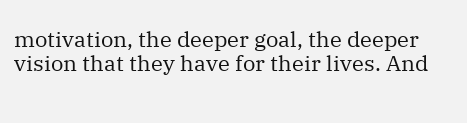motivation, the deeper goal, the deeper vision that they have for their lives. And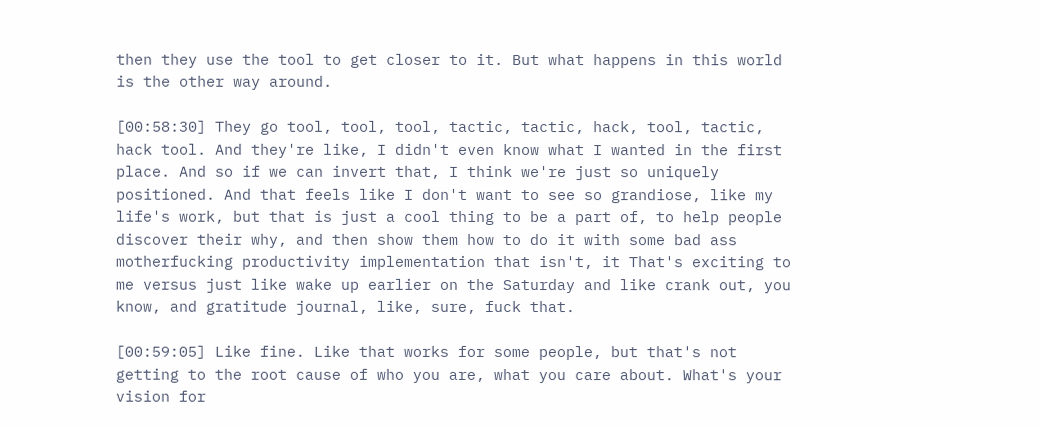then they use the tool to get closer to it. But what happens in this world is the other way around.

[00:58:30] They go tool, tool, tool, tactic, tactic, hack, tool, tactic, hack tool. And they're like, I didn't even know what I wanted in the first place. And so if we can invert that, I think we're just so uniquely positioned. And that feels like I don't want to see so grandiose, like my life's work, but that is just a cool thing to be a part of, to help people discover their why, and then show them how to do it with some bad ass motherfucking productivity implementation that isn't, it That's exciting to me versus just like wake up earlier on the Saturday and like crank out, you know, and gratitude journal, like, sure, fuck that.

[00:59:05] Like fine. Like that works for some people, but that's not getting to the root cause of who you are, what you care about. What's your vision for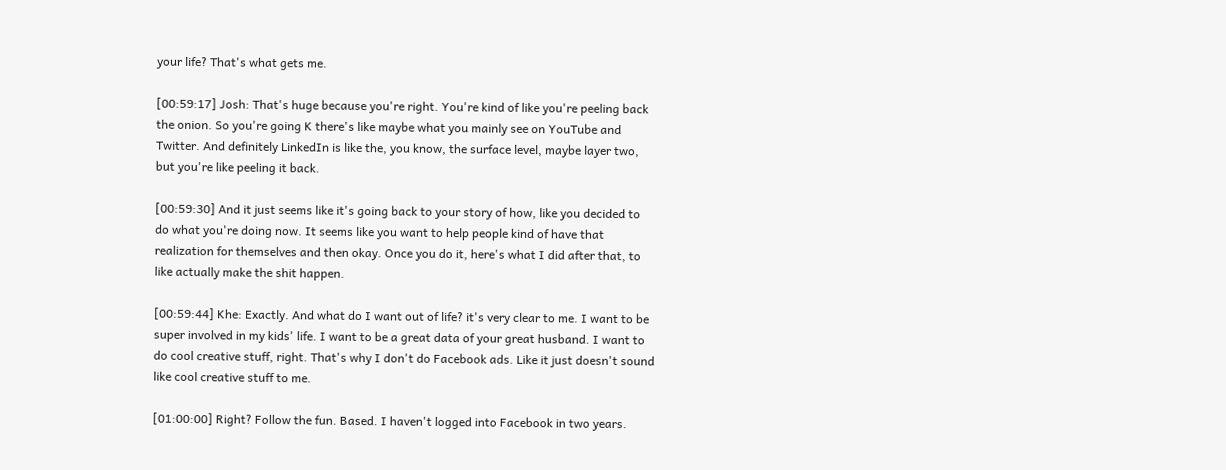your life? That's what gets me.

[00:59:17] Josh: That's huge because you're right. You're kind of like you're peeling back the onion. So you're going K there's like maybe what you mainly see on YouTube and Twitter. And definitely LinkedIn is like the, you know, the surface level, maybe layer two, but you're like peeling it back.

[00:59:30] And it just seems like it's going back to your story of how, like you decided to do what you're doing now. It seems like you want to help people kind of have that realization for themselves and then okay. Once you do it, here's what I did after that, to like actually make the shit happen.

[00:59:44] Khe: Exactly. And what do I want out of life? it's very clear to me. I want to be super involved in my kids' life. I want to be a great data of your great husband. I want to do cool creative stuff, right. That's why I don't do Facebook ads. Like it just doesn't sound like cool creative stuff to me.

[01:00:00] Right? Follow the fun. Based. I haven't logged into Facebook in two years.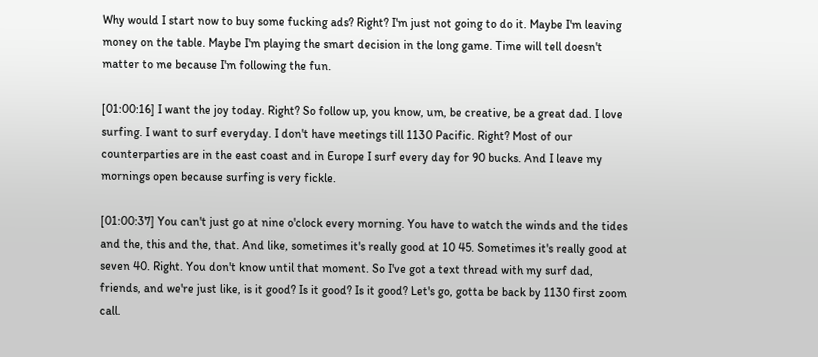Why would I start now to buy some fucking ads? Right? I'm just not going to do it. Maybe I'm leaving money on the table. Maybe I'm playing the smart decision in the long game. Time will tell doesn't matter to me because I'm following the fun.

[01:00:16] I want the joy today. Right? So follow up, you know, um, be creative, be a great dad. I love surfing. I want to surf everyday. I don't have meetings till 1130 Pacific. Right? Most of our counterparties are in the east coast and in Europe I surf every day for 90 bucks. And I leave my mornings open because surfing is very fickle.

[01:00:37] You can't just go at nine o'clock every morning. You have to watch the winds and the tides and the, this and the, that. And like, sometimes it's really good at 10 45. Sometimes it's really good at seven 40. Right. You don't know until that moment. So I've got a text thread with my surf dad, friends, and we're just like, is it good? Is it good? Is it good? Let's go, gotta be back by 1130 first zoom call.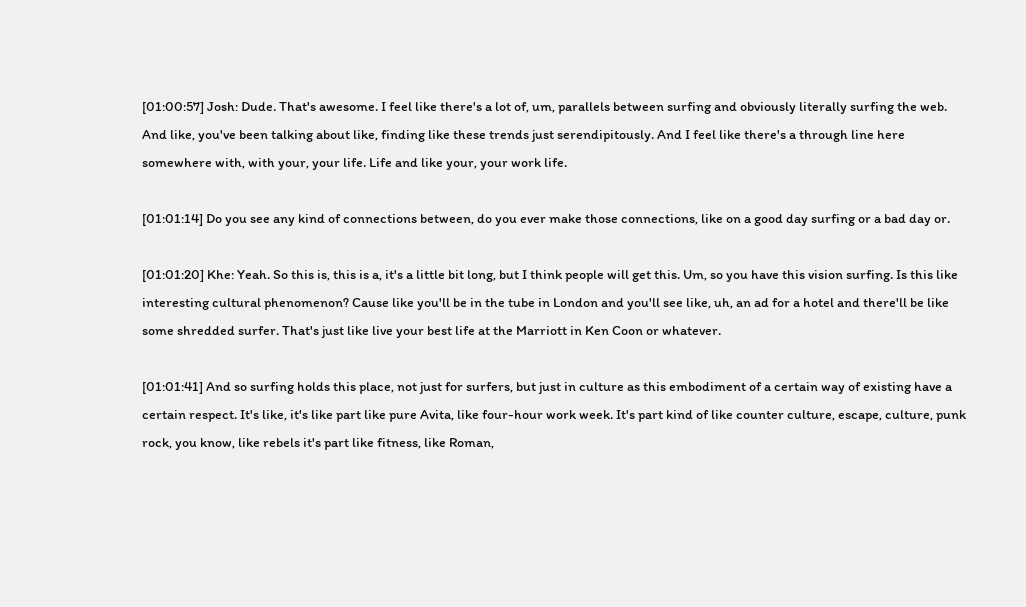[01:00:57] Josh: Dude. That's awesome. I feel like there's a lot of, um, parallels between surfing and obviously literally surfing the web. And like, you've been talking about like, finding like these trends just serendipitously. And I feel like there's a through line here somewhere with, with your, your life. Life and like your, your work life.

[01:01:14] Do you see any kind of connections between, do you ever make those connections, like on a good day surfing or a bad day or.

[01:01:20] Khe: Yeah. So this is, this is a, it's a little bit long, but I think people will get this. Um, so you have this vision surfing. Is this like interesting cultural phenomenon? Cause like you'll be in the tube in London and you'll see like, uh, an ad for a hotel and there'll be like some shredded surfer. That's just like live your best life at the Marriott in Ken Coon or whatever.

[01:01:41] And so surfing holds this place, not just for surfers, but just in culture as this embodiment of a certain way of existing have a certain respect. It's like, it's like part like pure Avita, like four-hour work week. It's part kind of like counter culture, escape, culture, punk rock, you know, like rebels it's part like fitness, like Roman,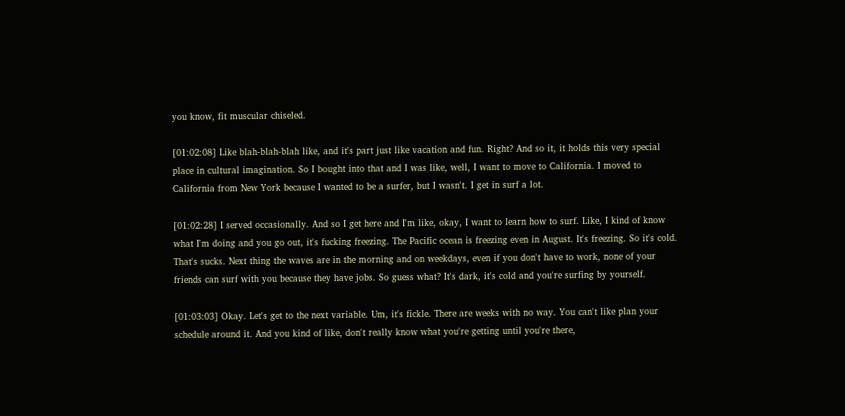you know, fit muscular chiseled.

[01:02:08] Like blah-blah-blah like, and it's part just like vacation and fun. Right? And so it, it holds this very special place in cultural imagination. So I bought into that and I was like, well, I want to move to California. I moved to California from New York because I wanted to be a surfer, but I wasn't. I get in surf a lot.

[01:02:28] I served occasionally. And so I get here and I'm like, okay, I want to learn how to surf. Like, I kind of know what I'm doing and you go out, it's fucking freezing. The Pacific ocean is freezing even in August. It's freezing. So it's cold. That's sucks. Next thing the waves are in the morning and on weekdays, even if you don't have to work, none of your friends can surf with you because they have jobs. So guess what? It's dark, it's cold and you're surfing by yourself.

[01:03:03] Okay. Let's get to the next variable. Um, it's fickle. There are weeks with no way. You can't like plan your schedule around it. And you kind of like, don't really know what you're getting until you're there,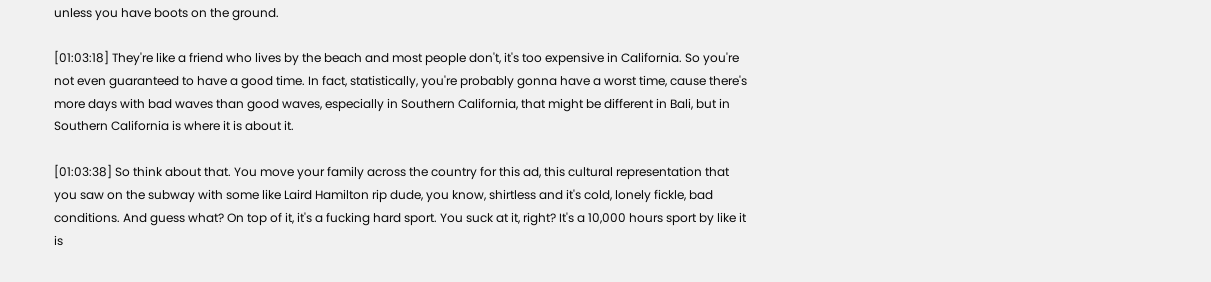unless you have boots on the ground.

[01:03:18] They're like a friend who lives by the beach and most people don't, it's too expensive in California. So you're not even guaranteed to have a good time. In fact, statistically, you're probably gonna have a worst time, cause there's more days with bad waves than good waves, especially in Southern California, that might be different in Bali, but in Southern California is where it is about it.

[01:03:38] So think about that. You move your family across the country for this ad, this cultural representation that you saw on the subway with some like Laird Hamilton rip dude, you know, shirtless and it's cold, lonely fickle, bad conditions. And guess what? On top of it, it's a fucking hard sport. You suck at it, right? It's a 10,000 hours sport by like it is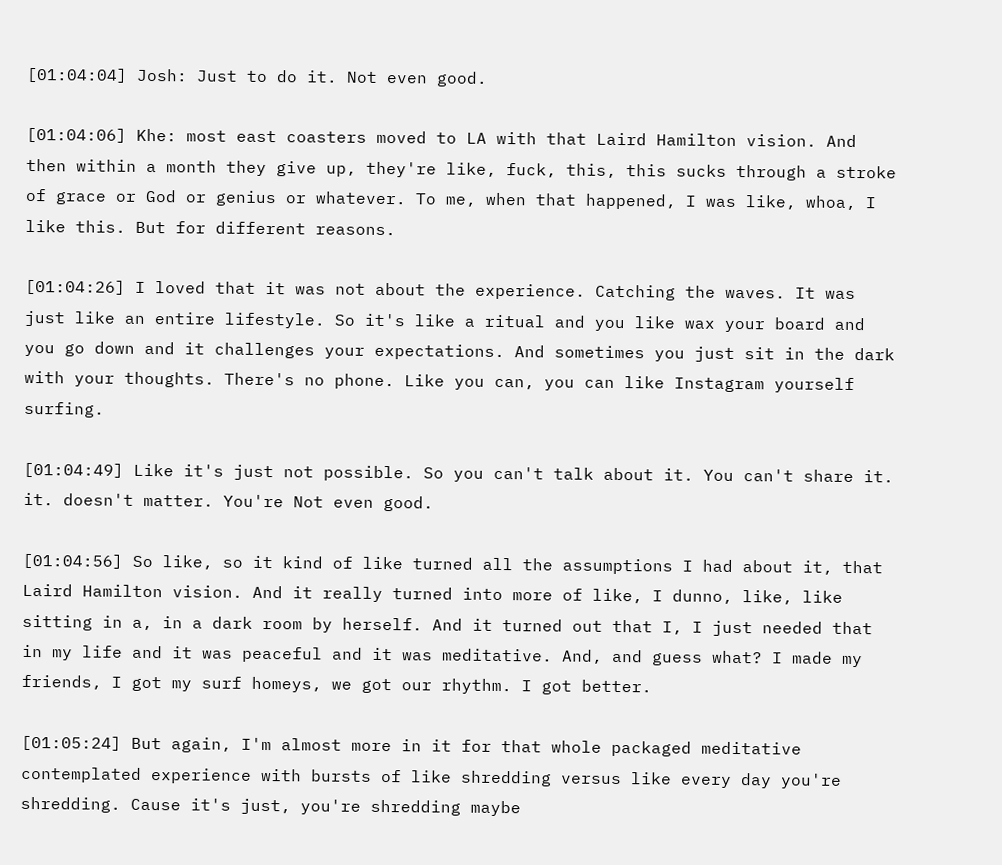[01:04:04] Josh: Just to do it. Not even good.

[01:04:06] Khe: most east coasters moved to LA with that Laird Hamilton vision. And then within a month they give up, they're like, fuck, this, this sucks through a stroke of grace or God or genius or whatever. To me, when that happened, I was like, whoa, I like this. But for different reasons.

[01:04:26] I loved that it was not about the experience. Catching the waves. It was just like an entire lifestyle. So it's like a ritual and you like wax your board and you go down and it challenges your expectations. And sometimes you just sit in the dark with your thoughts. There's no phone. Like you can, you can like Instagram yourself surfing.

[01:04:49] Like it's just not possible. So you can't talk about it. You can't share it. it. doesn't matter. You're Not even good.

[01:04:56] So like, so it kind of like turned all the assumptions I had about it, that Laird Hamilton vision. And it really turned into more of like, I dunno, like, like sitting in a, in a dark room by herself. And it turned out that I, I just needed that in my life and it was peaceful and it was meditative. And, and guess what? I made my friends, I got my surf homeys, we got our rhythm. I got better.

[01:05:24] But again, I'm almost more in it for that whole packaged meditative contemplated experience with bursts of like shredding versus like every day you're shredding. Cause it's just, you're shredding maybe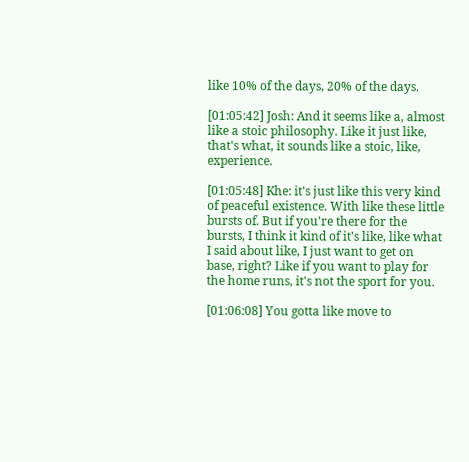like 10% of the days, 20% of the days.

[01:05:42] Josh: And it seems like a, almost like a stoic philosophy. Like it just like, that's what, it sounds like a stoic, like, experience.

[01:05:48] Khe: it's just like this very kind of peaceful existence. With like these little bursts of. But if you're there for the bursts, I think it kind of it's like, like what I said about like, I just want to get on base, right? Like if you want to play for the home runs, it's not the sport for you.

[01:06:08] You gotta like move to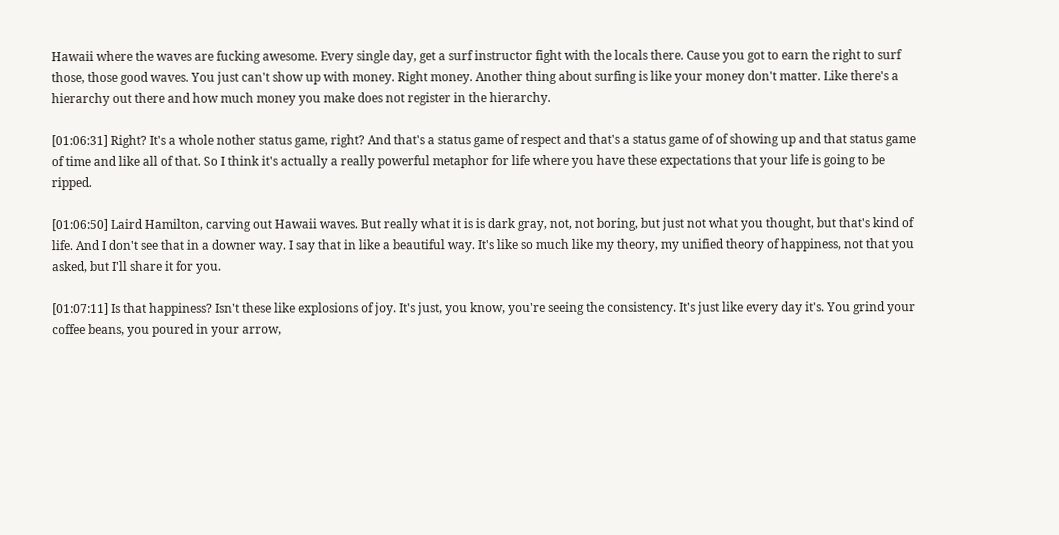Hawaii where the waves are fucking awesome. Every single day, get a surf instructor fight with the locals there. Cause you got to earn the right to surf those, those good waves. You just can't show up with money. Right money. Another thing about surfing is like your money don't matter. Like there's a hierarchy out there and how much money you make does not register in the hierarchy.

[01:06:31] Right? It's a whole nother status game, right? And that's a status game of respect and that's a status game of of showing up and that status game of time and like all of that. So I think it's actually a really powerful metaphor for life where you have these expectations that your life is going to be ripped.

[01:06:50] Laird Hamilton, carving out Hawaii waves. But really what it is is dark gray, not, not boring, but just not what you thought, but that's kind of life. And I don't see that in a downer way. I say that in like a beautiful way. It's like so much like my theory, my unified theory of happiness, not that you asked, but I'll share it for you.

[01:07:11] Is that happiness? Isn't these like explosions of joy. It's just, you know, you're seeing the consistency. It's just like every day it's. You grind your coffee beans, you poured in your arrow,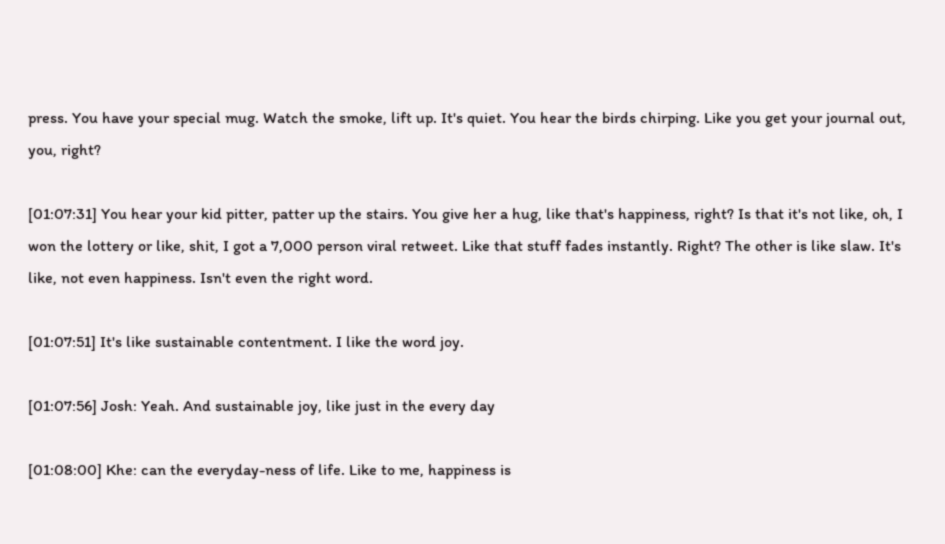press. You have your special mug. Watch the smoke, lift up. It's quiet. You hear the birds chirping. Like you get your journal out, you, right?

[01:07:31] You hear your kid pitter, patter up the stairs. You give her a hug, like that's happiness, right? Is that it's not like, oh, I won the lottery or like, shit, I got a 7,000 person viral retweet. Like that stuff fades instantly. Right? The other is like slaw. It's like, not even happiness. Isn't even the right word.

[01:07:51] It's like sustainable contentment. I like the word joy.

[01:07:56] Josh: Yeah. And sustainable joy, like just in the every day

[01:08:00] Khe: can the everyday-ness of life. Like to me, happiness is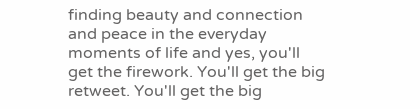finding beauty and connection and peace in the everyday moments of life and yes, you'll get the firework. You'll get the big retweet. You'll get the big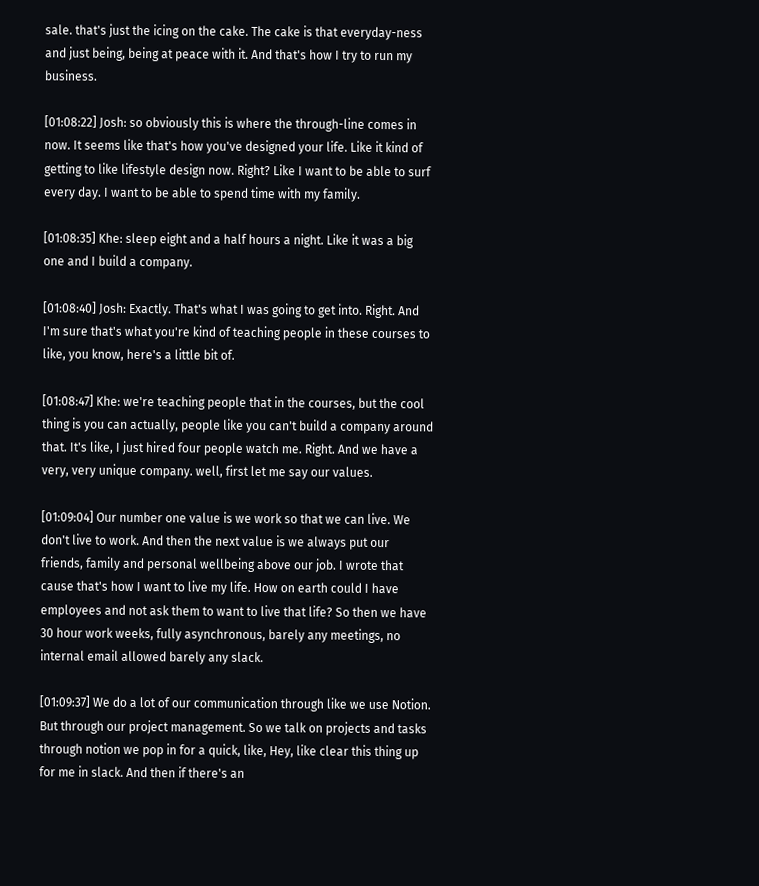sale. that's just the icing on the cake. The cake is that everyday-ness and just being, being at peace with it. And that's how I try to run my business.

[01:08:22] Josh: so obviously this is where the through-line comes in now. It seems like that's how you've designed your life. Like it kind of getting to like lifestyle design now. Right? Like I want to be able to surf every day. I want to be able to spend time with my family.

[01:08:35] Khe: sleep eight and a half hours a night. Like it was a big one and I build a company.

[01:08:40] Josh: Exactly. That's what I was going to get into. Right. And I'm sure that's what you're kind of teaching people in these courses to like, you know, here's a little bit of.

[01:08:47] Khe: we're teaching people that in the courses, but the cool thing is you can actually, people like you can't build a company around that. It's like, I just hired four people watch me. Right. And we have a very, very unique company. well, first let me say our values.

[01:09:04] Our number one value is we work so that we can live. We don't live to work. And then the next value is we always put our friends, family and personal wellbeing above our job. I wrote that cause that's how I want to live my life. How on earth could I have employees and not ask them to want to live that life? So then we have 30 hour work weeks, fully asynchronous, barely any meetings, no internal email allowed barely any slack.

[01:09:37] We do a lot of our communication through like we use Notion. But through our project management. So we talk on projects and tasks through notion we pop in for a quick, like, Hey, like clear this thing up for me in slack. And then if there's an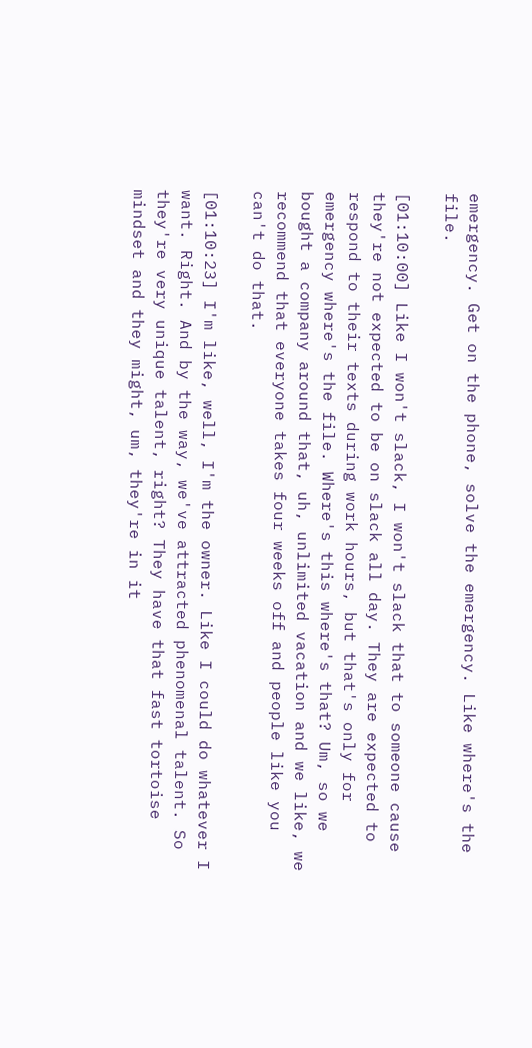emergency. Get on the phone, solve the emergency. Like where's the file.

[01:10:00] Like I won't slack, I won't slack that to someone cause they're not expected to be on slack all day. They are expected to respond to their texts during work hours, but that's only for emergency where's the file. Where's this where's that? Um, so we bought a company around that, uh, unlimited vacation and we like, we recommend that everyone takes four weeks off and people like you can't do that.

[01:10:23] I'm like, well, I'm the owner. Like I could do whatever I want. Right. And by the way, we've attracted phenomenal talent. So they're very unique talent, right? They have that fast tortoise mindset and they might, um, they're in it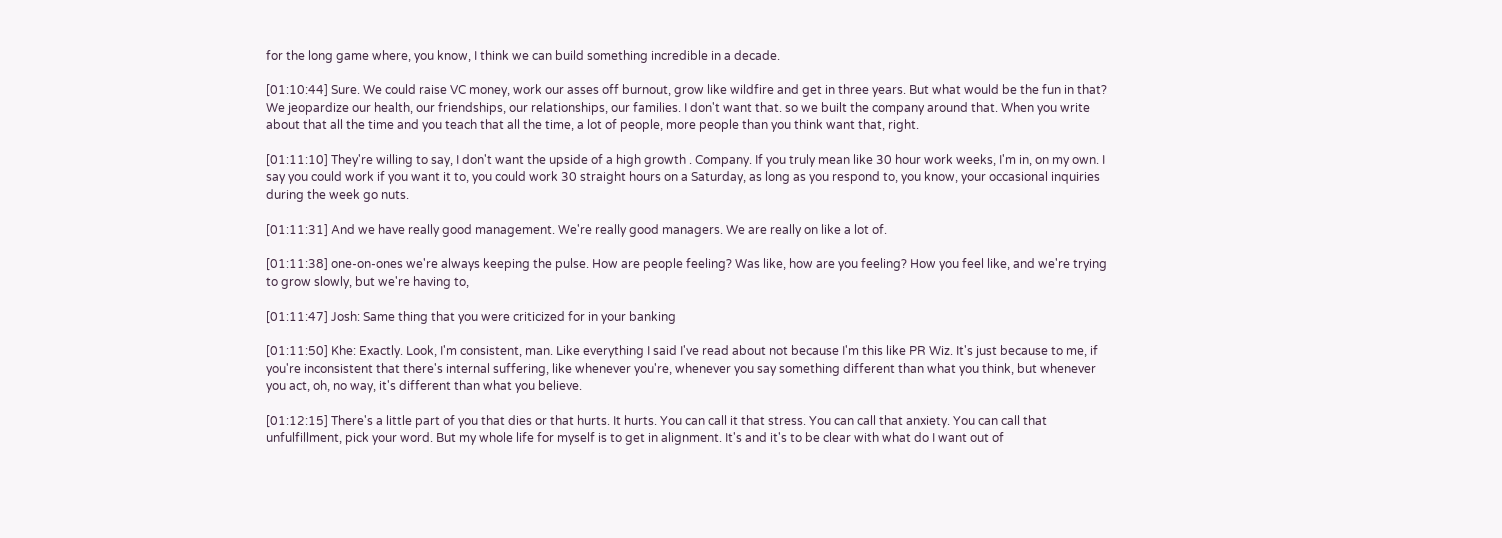for the long game where, you know, I think we can build something incredible in a decade.

[01:10:44] Sure. We could raise VC money, work our asses off burnout, grow like wildfire and get in three years. But what would be the fun in that? We jeopardize our health, our friendships, our relationships, our families. I don't want that. so we built the company around that. When you write about that all the time and you teach that all the time, a lot of people, more people than you think want that, right.

[01:11:10] They're willing to say, I don't want the upside of a high growth . Company. If you truly mean like 30 hour work weeks, I'm in, on my own. I say you could work if you want it to, you could work 30 straight hours on a Saturday, as long as you respond to, you know, your occasional inquiries during the week go nuts.

[01:11:31] And we have really good management. We're really good managers. We are really on like a lot of.

[01:11:38] one-on-ones we're always keeping the pulse. How are people feeling? Was like, how are you feeling? How you feel like, and we're trying to grow slowly, but we're having to,

[01:11:47] Josh: Same thing that you were criticized for in your banking

[01:11:50] Khe: Exactly. Look, I'm consistent, man. Like everything I said I've read about not because I'm this like PR Wiz. It's just because to me, if you're inconsistent that there's internal suffering, like whenever you're, whenever you say something different than what you think, but whenever you act, oh, no way, it's different than what you believe.

[01:12:15] There's a little part of you that dies or that hurts. It hurts. You can call it that stress. You can call that anxiety. You can call that unfulfillment, pick your word. But my whole life for myself is to get in alignment. It's and it's to be clear with what do I want out of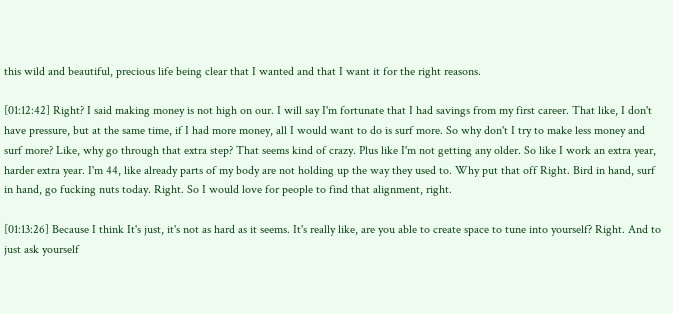this wild and beautiful, precious life being clear that I wanted and that I want it for the right reasons.

[01:12:42] Right? I said making money is not high on our. I will say I'm fortunate that I had savings from my first career. That like, I don't have pressure, but at the same time, if I had more money, all I would want to do is surf more. So why don't I try to make less money and surf more? Like, why go through that extra step? That seems kind of crazy. Plus like I'm not getting any older. So like I work an extra year, harder extra year. I'm 44, like already parts of my body are not holding up the way they used to. Why put that off Right. Bird in hand, surf in hand, go fucking nuts today. Right. So I would love for people to find that alignment, right.

[01:13:26] Because I think It's just, it's not as hard as it seems. It's really like, are you able to create space to tune into yourself? Right. And to just ask yourself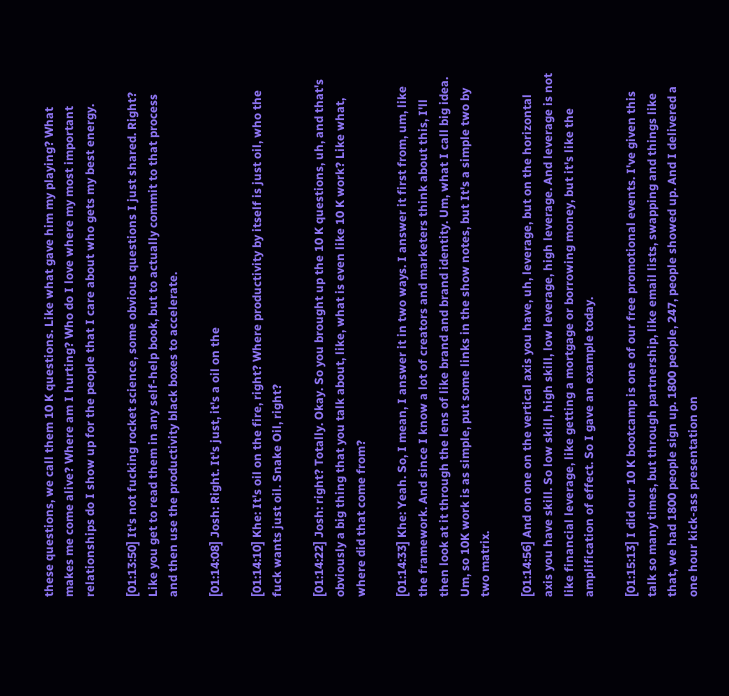these questions, we call them 10 K questions. Like what gave him my playing? What makes me come alive? Where am I hurting? Who do I love where my most important relationships do I show up for the people that I care about who gets my best energy.

[01:13:50] It's not fucking rocket science, some obvious questions I just shared. Right? Like you get to read them in any self-help book, but to actually commit to that process and then use the productivity black boxes to accelerate.

[01:14:08] Josh: Right. It's just, it's a oil on the

[01:14:10] Khe: It's oil on the fire, right? Where productivity by itself is just oil, who the fuck wants just oil. Snake Oil, right?

[01:14:22] Josh: right? Totally. Okay. So you brought up the 10 K questions, uh, and that's obviously a big thing that you talk about, like, what is even like 10 K work? Like what, where did that come from?

[01:14:33] Khe: Yeah. So, I mean, I answer it in two ways. I answer it first from, um, like the framework. And since I know a lot of creators and marketers think about this, I'll then look at it through the lens of like brand and brand identity. Um, what I call big idea. Um, so 10K work is as simple, put some links in the show notes, but It's a simple two by two matrix.

[01:14:56] And on one on the vertical axis you have, uh, leverage, but on the horizontal axis you have skill. So low skill, high skill, low leverage, high leverage. And leverage is not like financial leverage, like getting a mortgage or borrowing money, but it's like the amplification of effect. So I gave an example today.

[01:15:13] I did our 10 K bootcamp is one of our free promotional events. I've given this talk so many times, but through partnership, like email lists, swapping and things like that, we had 1800 people sign up. 1800 people, 247, people showed up. And I delivered a one hour kick-ass presentation on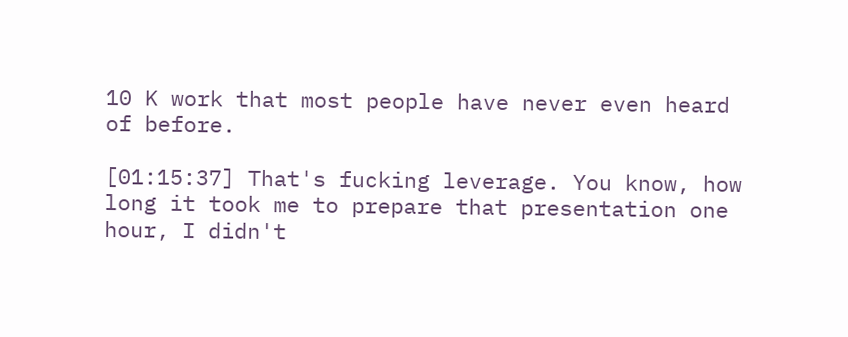10 K work that most people have never even heard of before.

[01:15:37] That's fucking leverage. You know, how long it took me to prepare that presentation one hour, I didn't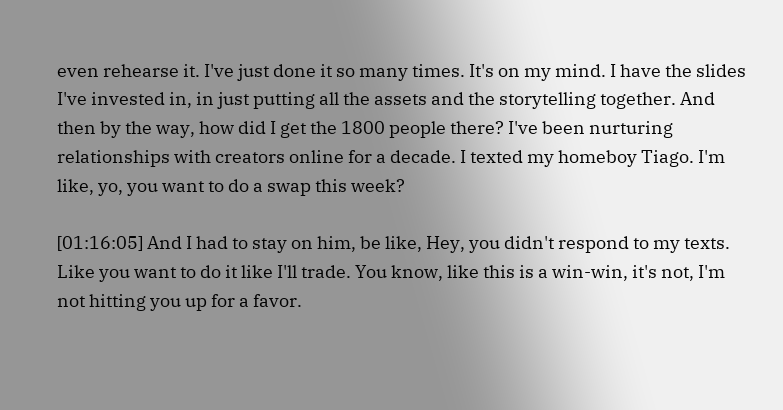even rehearse it. I've just done it so many times. It's on my mind. I have the slides I've invested in, in just putting all the assets and the storytelling together. And then by the way, how did I get the 1800 people there? I've been nurturing relationships with creators online for a decade. I texted my homeboy Tiago. I'm like, yo, you want to do a swap this week?

[01:16:05] And I had to stay on him, be like, Hey, you didn't respond to my texts. Like you want to do it like I'll trade. You know, like this is a win-win, it's not, I'm not hitting you up for a favor.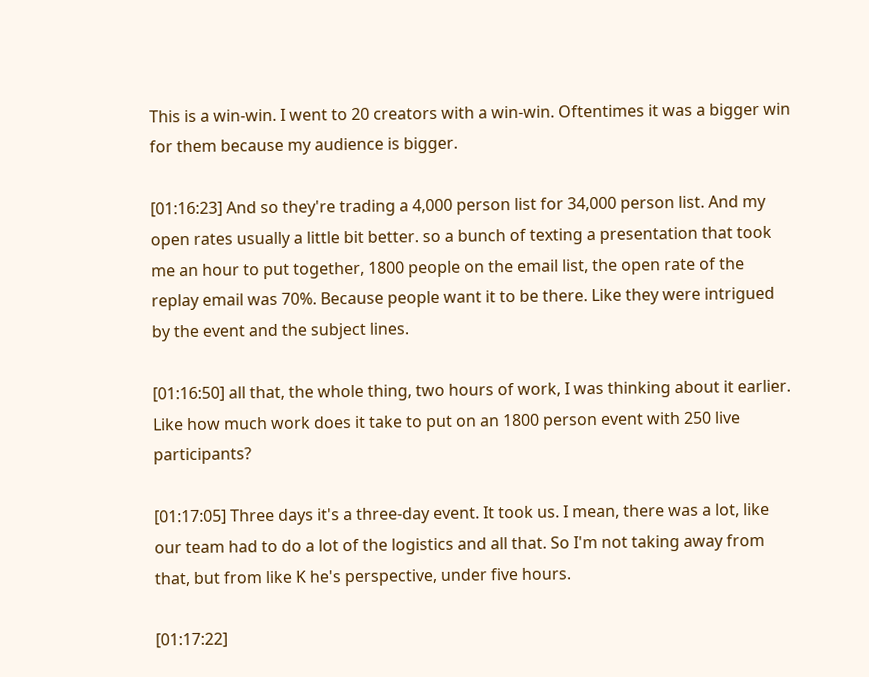This is a win-win. I went to 20 creators with a win-win. Oftentimes it was a bigger win for them because my audience is bigger.

[01:16:23] And so they're trading a 4,000 person list for 34,000 person list. And my open rates usually a little bit better. so a bunch of texting a presentation that took me an hour to put together, 1800 people on the email list, the open rate of the replay email was 70%. Because people want it to be there. Like they were intrigued by the event and the subject lines.

[01:16:50] all that, the whole thing, two hours of work, I was thinking about it earlier. Like how much work does it take to put on an 1800 person event with 250 live participants?

[01:17:05] Three days it's a three-day event. It took us. I mean, there was a lot, like our team had to do a lot of the logistics and all that. So I'm not taking away from that, but from like K he's perspective, under five hours.

[01:17:22]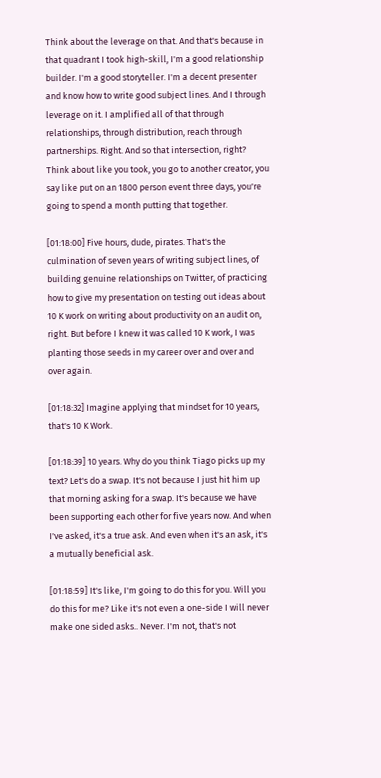Think about the leverage on that. And that's because in that quadrant I took high-skill, I'm a good relationship builder. I'm a good storyteller. I'm a decent presenter and know how to write good subject lines. And I through leverage on it. I amplified all of that through relationships, through distribution, reach through partnerships. Right. And so that intersection, right? Think about like you took, you go to another creator, you say like put on an 1800 person event three days, you're going to spend a month putting that together.

[01:18:00] Five hours, dude, pirates. That's the culmination of seven years of writing subject lines, of building genuine relationships on Twitter, of practicing how to give my presentation on testing out ideas about 10 K work on writing about productivity on an audit on, right. But before I knew it was called 10 K work, I was planting those seeds in my career over and over and over again.

[01:18:32] Imagine applying that mindset for 10 years, that's 10 K Work.

[01:18:39] 10 years. Why do you think Tiago picks up my text? Let's do a swap. It's not because I just hit him up that morning asking for a swap. It's because we have been supporting each other for five years now. And when I've asked, it's a true ask. And even when it's an ask, it's a mutually beneficial ask.

[01:18:59] It's like, I'm going to do this for you. Will you do this for me? Like it's not even a one-side I will never make one sided asks.. Never. I'm not, that's not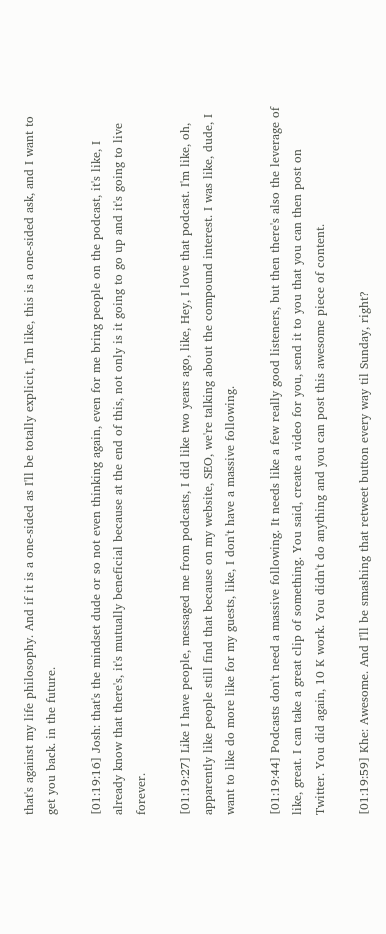that's against my life philosophy. And if it is a one-sided as I'll be totally explicit, I'm like, this is a one-sided ask, and I want to get you back. in the future.

[01:19:16] Josh: that's the mindset dude or so not even thinking again, even for me bring people on the podcast, it's like, I already know that there's, it's mutually beneficial because at the end of this, not only is it going to go up and it's going to live forever.

[01:19:27] Like I have people, messaged me from podcasts, I did like two years ago, like, Hey, I love that podcast. I'm like, oh, apparently like people still find that because on my website, SEO, we're talking about the compound interest. I was like, dude, I want to like do more like for my guests, like, I don't have a massive following.

[01:19:44] Podcasts don't need a massive following. It needs like a few really good listeners, but then there's also the leverage of like, great. I can take a great clip of something. You said, create a video for you, send it to you that you can then post on Twitter. You did again, 10 K work. You didn't do anything and you can post this awesome piece of content.

[01:19:59] Khe: Awesome. And I'll be smashing that retweet button every way til Sunday, right?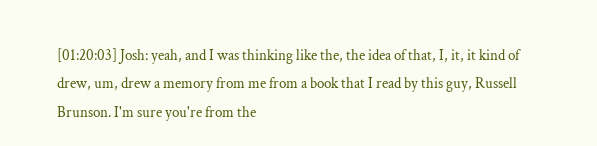[01:20:03] Josh: yeah, and I was thinking like the, the idea of that, I, it, it kind of drew, um, drew a memory from me from a book that I read by this guy, Russell Brunson. I'm sure you're from the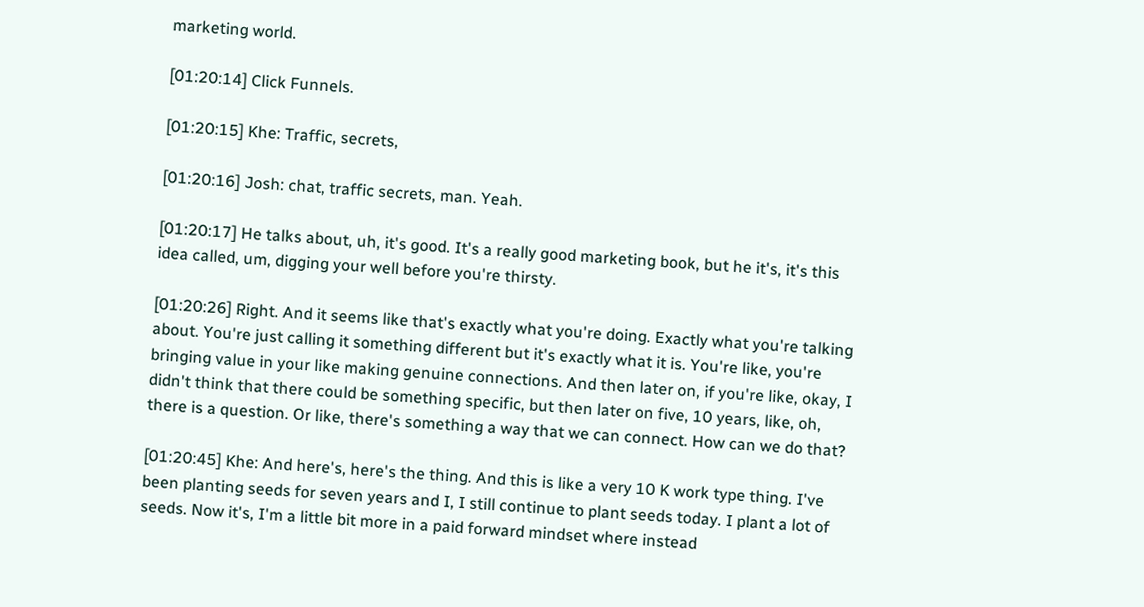marketing world.

[01:20:14] Click Funnels.

[01:20:15] Khe: Traffic, secrets,

[01:20:16] Josh: chat, traffic secrets, man. Yeah.

[01:20:17] He talks about, uh, it's good. It's a really good marketing book, but he it's, it's this idea called, um, digging your well before you're thirsty.

[01:20:26] Right. And it seems like that's exactly what you're doing. Exactly what you're talking about. You're just calling it something different but it's exactly what it is. You're like, you're bringing value in your like making genuine connections. And then later on, if you're like, okay, I didn't think that there could be something specific, but then later on five, 10 years, like, oh, there is a question. Or like, there's something a way that we can connect. How can we do that?

[01:20:45] Khe: And here's, here's the thing. And this is like a very 10 K work type thing. I've been planting seeds for seven years and I, I still continue to plant seeds today. I plant a lot of seeds. Now it's, I'm a little bit more in a paid forward mindset where instead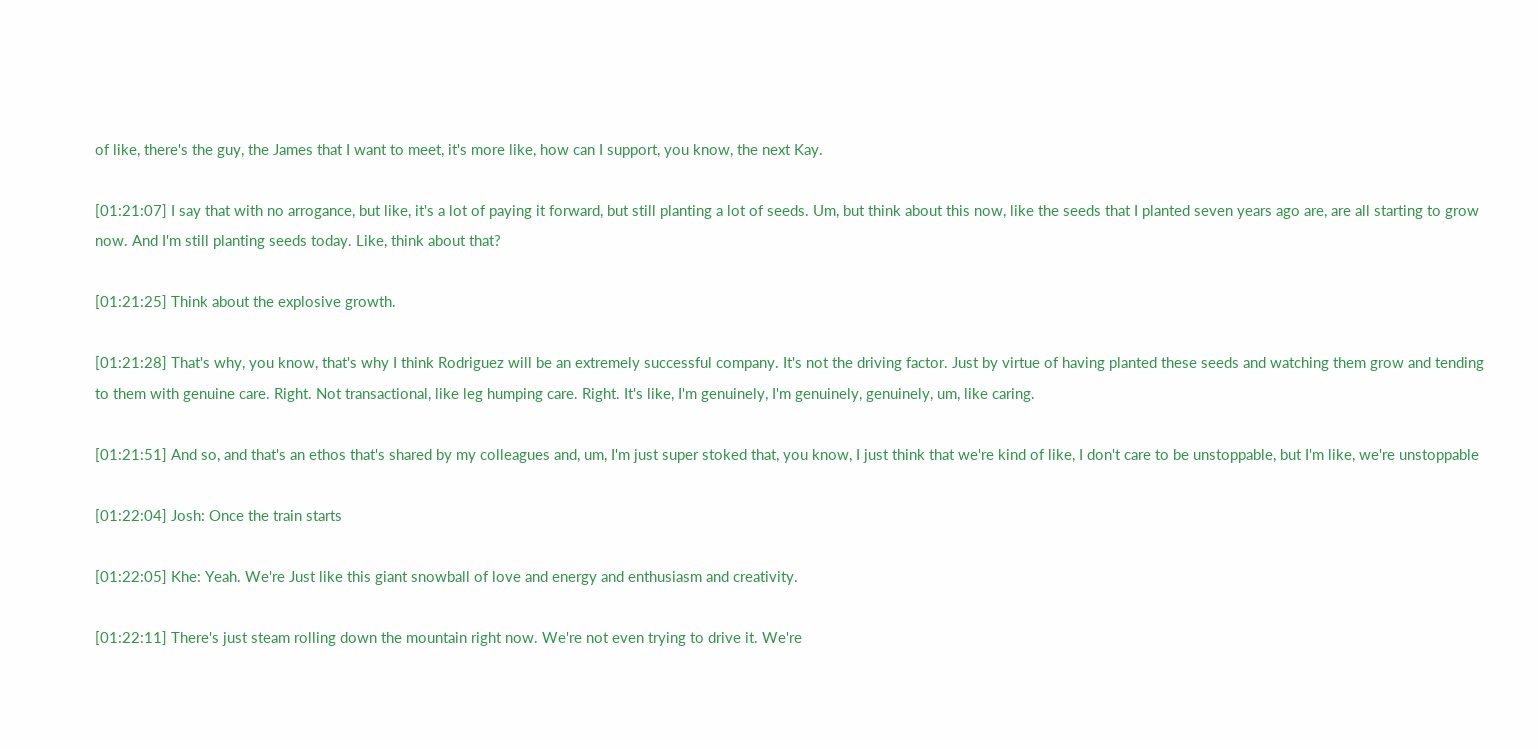of like, there's the guy, the James that I want to meet, it's more like, how can I support, you know, the next Kay.

[01:21:07] I say that with no arrogance, but like, it's a lot of paying it forward, but still planting a lot of seeds. Um, but think about this now, like the seeds that I planted seven years ago are, are all starting to grow now. And I'm still planting seeds today. Like, think about that?

[01:21:25] Think about the explosive growth.

[01:21:28] That's why, you know, that's why I think Rodriguez will be an extremely successful company. It's not the driving factor. Just by virtue of having planted these seeds and watching them grow and tending to them with genuine care. Right. Not transactional, like leg humping care. Right. It's like, I'm genuinely, I'm genuinely, genuinely, um, like caring.

[01:21:51] And so, and that's an ethos that's shared by my colleagues and, um, I'm just super stoked that, you know, I just think that we're kind of like, I don't care to be unstoppable, but I'm like, we're unstoppable

[01:22:04] Josh: Once the train starts

[01:22:05] Khe: Yeah. We're Just like this giant snowball of love and energy and enthusiasm and creativity.

[01:22:11] There's just steam rolling down the mountain right now. We're not even trying to drive it. We're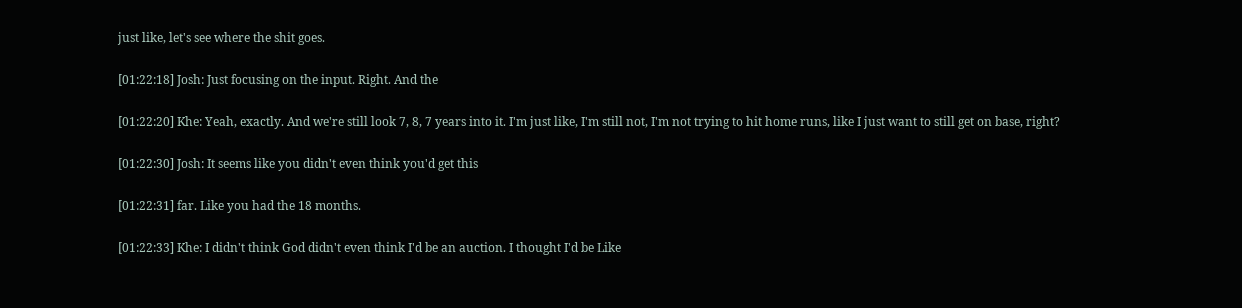just like, let's see where the shit goes.

[01:22:18] Josh: Just focusing on the input. Right. And the

[01:22:20] Khe: Yeah, exactly. And we're still look 7, 8, 7 years into it. I'm just like, I'm still not, I'm not trying to hit home runs, like I just want to still get on base, right?

[01:22:30] Josh: It seems like you didn't even think you'd get this

[01:22:31] far. Like you had the 18 months.

[01:22:33] Khe: I didn't think God didn't even think I'd be an auction. I thought I'd be Like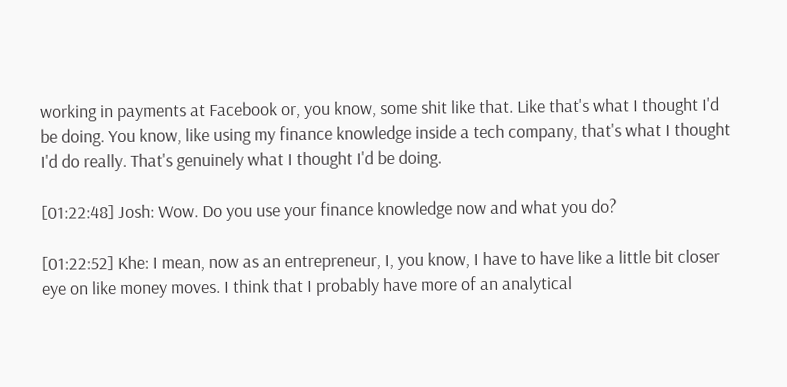working in payments at Facebook or, you know, some shit like that. Like that's what I thought I'd be doing. You know, like using my finance knowledge inside a tech company, that's what I thought I'd do really. That's genuinely what I thought I'd be doing.

[01:22:48] Josh: Wow. Do you use your finance knowledge now and what you do?

[01:22:52] Khe: I mean, now as an entrepreneur, I, you know, I have to have like a little bit closer eye on like money moves. I think that I probably have more of an analytical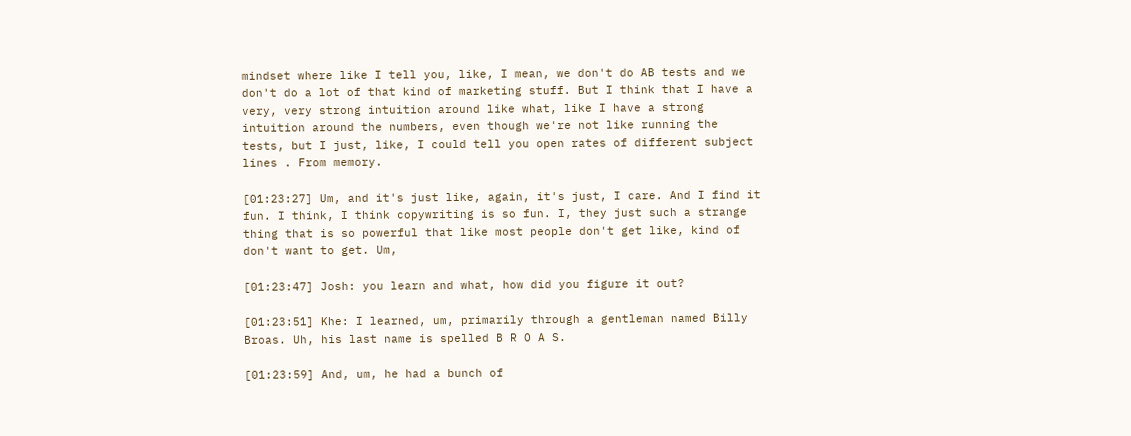mindset where like I tell you, like, I mean, we don't do AB tests and we don't do a lot of that kind of marketing stuff. But I think that I have a very, very strong intuition around like what, like I have a strong intuition around the numbers, even though we're not like running the tests, but I just, like, I could tell you open rates of different subject lines . From memory.

[01:23:27] Um, and it's just like, again, it's just, I care. And I find it fun. I think, I think copywriting is so fun. I, they just such a strange thing that is so powerful that like most people don't get like, kind of don't want to get. Um,

[01:23:47] Josh: you learn and what, how did you figure it out?

[01:23:51] Khe: I learned, um, primarily through a gentleman named Billy Broas. Uh, his last name is spelled B R O A S.

[01:23:59] And, um, he had a bunch of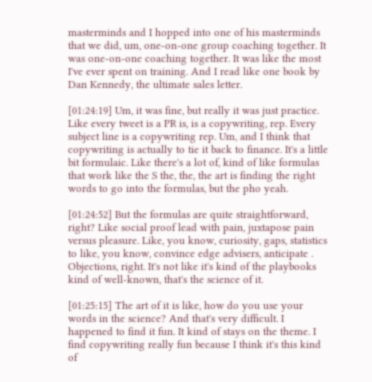masterminds and I hopped into one of his masterminds that we did, um, one-on-one group coaching together. It was one-on-one coaching together. It was like the most I've ever spent on training. And I read like one book by Dan Kennedy, the ultimate sales letter.

[01:24:19] Um, it was fine, but really it was just practice. Like every tweet is a PR is, is a copywriting, rep. Every subject line is a copywriting rep. Um, and I think that copywriting is actually to tie it back to finance. It's a little bit formulaic. Like there's a lot of, kind of like formulas that work like the S the, the, the art is finding the right words to go into the formulas, but the pho yeah.

[01:24:52] But the formulas are quite straightforward, right? Like social proof lead with pain, juxtapose pain versus pleasure. Like, you know, curiosity, gaps, statistics to like, you know, convince edge advisers, anticipate . Objections, right. It's not like it's kind of the playbooks kind of well-known, that's the science of it.

[01:25:15] The art of it is like, how do you use your words in the science? And that's very difficult. I happened to find it fun. It kind of stays on the theme. I find copywriting really fun because I think it's this kind of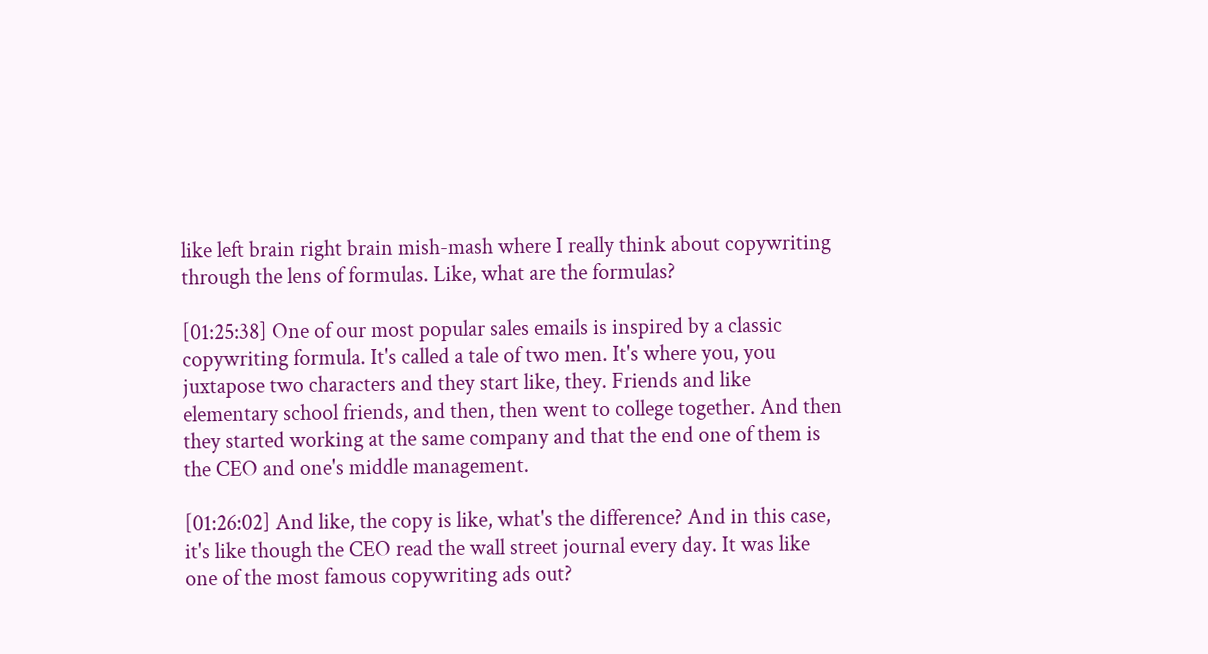like left brain right brain mish-mash where I really think about copywriting through the lens of formulas. Like, what are the formulas?

[01:25:38] One of our most popular sales emails is inspired by a classic copywriting formula. It's called a tale of two men. It's where you, you juxtapose two characters and they start like, they. Friends and like elementary school friends, and then, then went to college together. And then they started working at the same company and that the end one of them is the CEO and one's middle management.

[01:26:02] And like, the copy is like, what's the difference? And in this case, it's like though the CEO read the wall street journal every day. It was like one of the most famous copywriting ads out?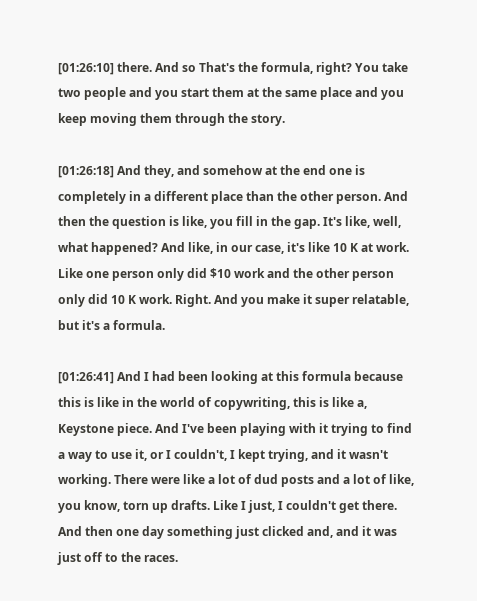[01:26:10] there. And so That's the formula, right? You take two people and you start them at the same place and you keep moving them through the story.

[01:26:18] And they, and somehow at the end one is completely in a different place than the other person. And then the question is like, you fill in the gap. It's like, well, what happened? And like, in our case, it's like 10 K at work. Like one person only did $10 work and the other person only did 10 K work. Right. And you make it super relatable, but it's a formula.

[01:26:41] And I had been looking at this formula because this is like in the world of copywriting, this is like a, Keystone piece. And I've been playing with it trying to find a way to use it, or I couldn't, I kept trying, and it wasn't working. There were like a lot of dud posts and a lot of like, you know, torn up drafts. Like I just, I couldn't get there. And then one day something just clicked and, and it was just off to the races.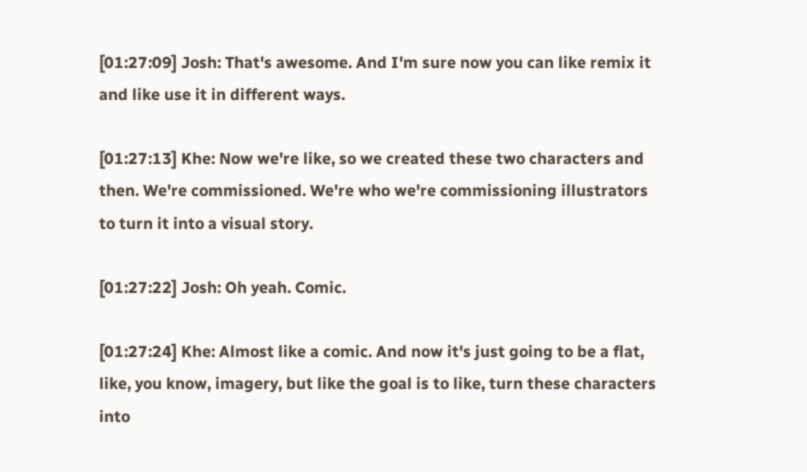[01:27:09] Josh: That's awesome. And I'm sure now you can like remix it and like use it in different ways.

[01:27:13] Khe: Now we're like, so we created these two characters and then. We're commissioned. We're who we're commissioning illustrators to turn it into a visual story.

[01:27:22] Josh: Oh yeah. Comic.

[01:27:24] Khe: Almost like a comic. And now it's just going to be a flat, like, you know, imagery, but like the goal is to like, turn these characters into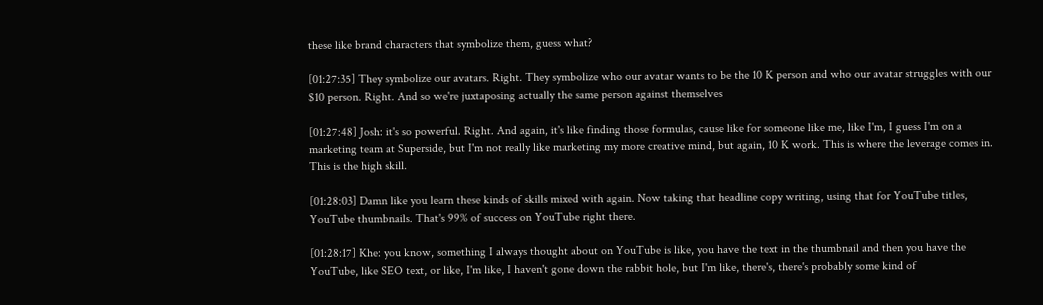these like brand characters that symbolize them, guess what?

[01:27:35] They symbolize our avatars. Right. They symbolize who our avatar wants to be the 10 K person and who our avatar struggles with our $10 person. Right. And so we're juxtaposing actually the same person against themselves

[01:27:48] Josh: it's so powerful. Right. And again, it's like finding those formulas, cause like for someone like me, like I'm, I guess I'm on a marketing team at Superside, but I'm not really like marketing my more creative mind, but again, 10 K work. This is where the leverage comes in. This is the high skill.

[01:28:03] Damn like you learn these kinds of skills mixed with again. Now taking that headline copy writing, using that for YouTube titles, YouTube thumbnails. That's 99% of success on YouTube right there.

[01:28:17] Khe: you know, something I always thought about on YouTube is like, you have the text in the thumbnail and then you have the YouTube, like SEO text, or like, I'm like, I haven't gone down the rabbit hole, but I'm like, there's, there's probably some kind of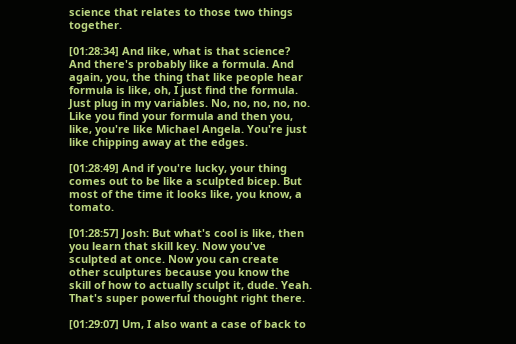science that relates to those two things together.

[01:28:34] And like, what is that science? And there's probably like a formula. And again, you, the thing that like people hear formula is like, oh, I just find the formula. Just plug in my variables. No, no, no, no, no. Like you find your formula and then you, like, you're like Michael Angela. You're just like chipping away at the edges.

[01:28:49] And if you're lucky, your thing comes out to be like a sculpted bicep. But most of the time it looks like, you know, a tomato.

[01:28:57] Josh: But what's cool is like, then you learn that skill key. Now you've sculpted at once. Now you can create other sculptures because you know the skill of how to actually sculpt it, dude. Yeah. That's super powerful thought right there.

[01:29:07] Um, I also want a case of back to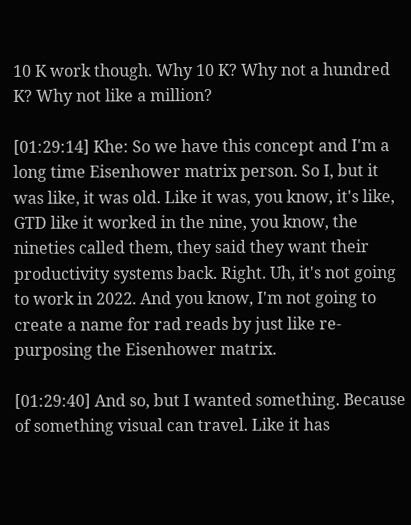10 K work though. Why 10 K? Why not a hundred K? Why not like a million?

[01:29:14] Khe: So we have this concept and I'm a long time Eisenhower matrix person. So I, but it was like, it was old. Like it was, you know, it's like, GTD like it worked in the nine, you know, the nineties called them, they said they want their productivity systems back. Right. Uh, it's not going to work in 2022. And you know, I'm not going to create a name for rad reads by just like re-purposing the Eisenhower matrix.

[01:29:40] And so, but I wanted something. Because of something visual can travel. Like it has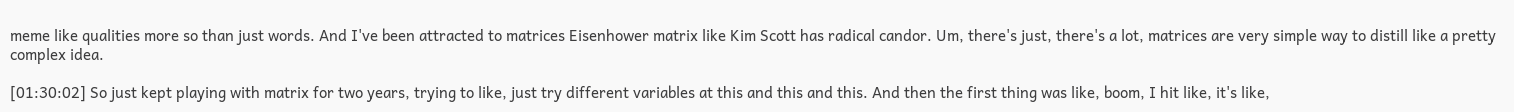meme like qualities more so than just words. And I've been attracted to matrices Eisenhower matrix like Kim Scott has radical candor. Um, there's just, there's a lot, matrices are very simple way to distill like a pretty complex idea.

[01:30:02] So just kept playing with matrix for two years, trying to like, just try different variables at this and this and this. And then the first thing was like, boom, I hit like, it's like,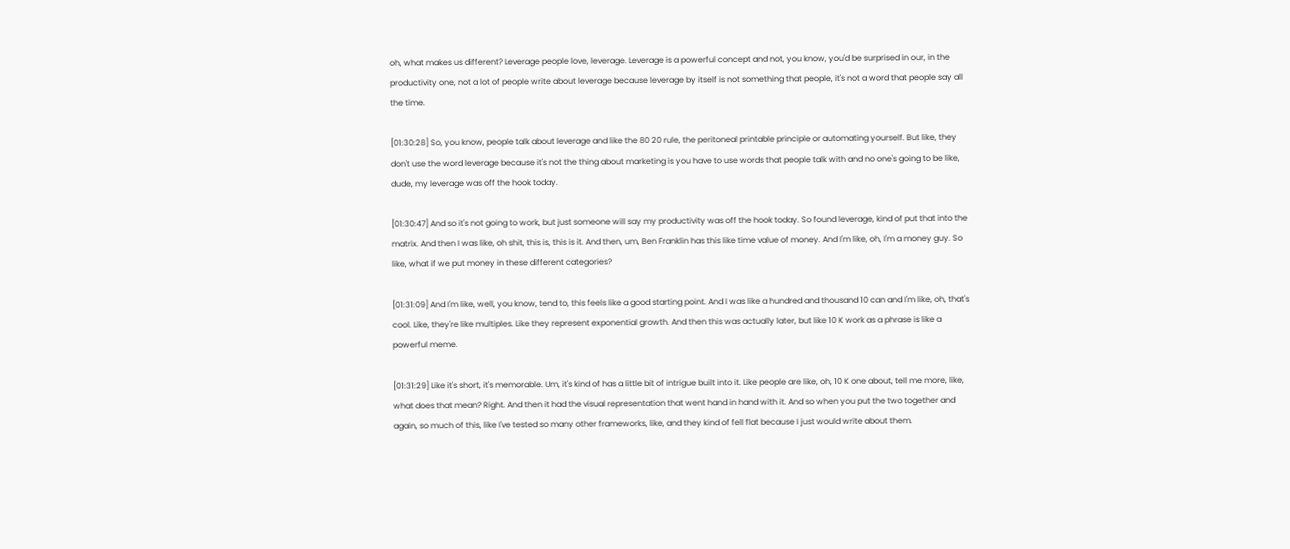oh, what makes us different? Leverage people love, leverage. Leverage is a powerful concept and not, you know, you'd be surprised in our, in the productivity one, not a lot of people write about leverage because leverage by itself is not something that people, it's not a word that people say all the time.

[01:30:28] So, you know, people talk about leverage and like the 80 20 rule, the peritoneal printable principle or automating yourself. But like, they don't use the word leverage because it's not the thing about marketing is you have to use words that people talk with and no one's going to be like, dude, my leverage was off the hook today.

[01:30:47] And so it's not going to work, but just someone will say my productivity was off the hook today. So found leverage, kind of put that into the matrix. And then I was like, oh shit, this is, this is it. And then, um, Ben Franklin has this like time value of money. And I'm like, oh, I'm a money guy. So like, what if we put money in these different categories?

[01:31:09] And I'm like, well, you know, tend to, this feels like a good starting point. And I was like a hundred and thousand 10 can and I'm like, oh, that's cool. Like, they're like multiples. Like they represent exponential growth. And then this was actually later, but like 10 K work as a phrase is like a powerful meme.

[01:31:29] Like it's short, it's memorable. Um, it's kind of has a little bit of intrigue built into it. Like people are like, oh, 10 K one about, tell me more, like, what does that mean? Right. And then it had the visual representation that went hand in hand with it. And so when you put the two together and again, so much of this, like I've tested so many other frameworks, like, and they kind of fell flat because I just would write about them.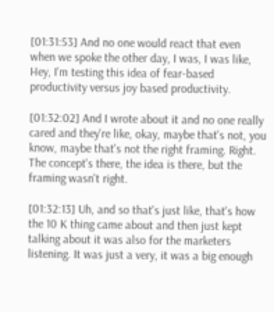[01:31:53] And no one would react that even when we spoke the other day, I was, I was like, Hey, I'm testing this idea of fear-based productivity versus joy based productivity.

[01:32:02] And I wrote about it and no one really cared and they're like, okay, maybe that's not, you know, maybe that's not the right framing. Right. The concept's there, the idea is there, but the framing wasn't right.

[01:32:13] Uh, and so that's just like, that's how the 10 K thing came about and then just kept talking about it was also for the marketers listening. It was just a very, it was a big enough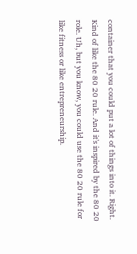container that you could put a lot of things into it. Right. Kind of like the 80 20 rule. And it's inspired by the 80 20 role. Uh, but you know, you could use the 80 20 rule for like fitness or like entrepreneurship.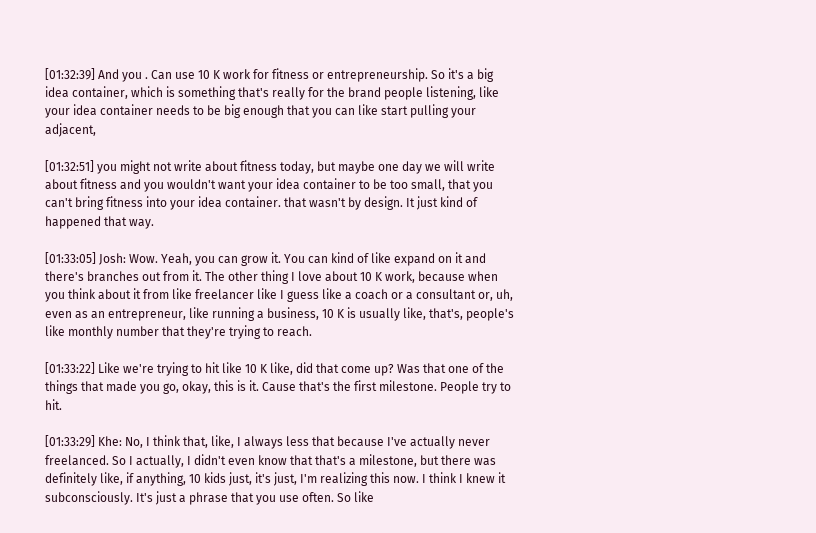[01:32:39] And you . Can use 10 K work for fitness or entrepreneurship. So it's a big idea container, which is something that's really for the brand people listening, like your idea container needs to be big enough that you can like start pulling your adjacent,

[01:32:51] you might not write about fitness today, but maybe one day we will write about fitness and you wouldn't want your idea container to be too small, that you can't bring fitness into your idea container. that wasn't by design. It just kind of happened that way.

[01:33:05] Josh: Wow. Yeah, you can grow it. You can kind of like expand on it and there's branches out from it. The other thing I love about 10 K work, because when you think about it from like freelancer like I guess like a coach or a consultant or, uh, even as an entrepreneur, like running a business, 10 K is usually like, that's, people's like monthly number that they're trying to reach.

[01:33:22] Like we're trying to hit like 10 K like, did that come up? Was that one of the things that made you go, okay, this is it. Cause that's the first milestone. People try to hit.

[01:33:29] Khe: No, I think that, like, I always less that because I've actually never freelanced. So I actually, I didn't even know that that's a milestone, but there was definitely like, if anything, 10 kids just, it's just, I'm realizing this now. I think I knew it subconsciously. It's just a phrase that you use often. So like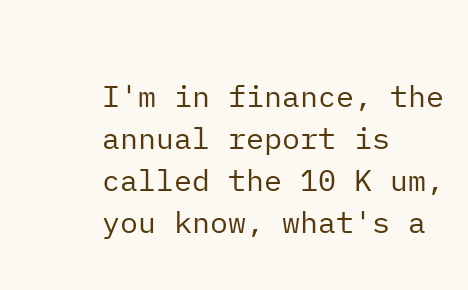I'm in finance, the annual report is called the 10 K um, you know, what's a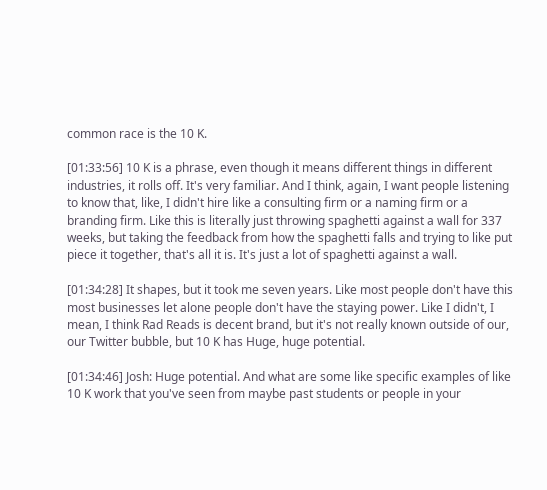common race is the 10 K.

[01:33:56] 10 K is a phrase, even though it means different things in different industries, it rolls off. It's very familiar. And I think, again, I want people listening to know that, like, I didn't hire like a consulting firm or a naming firm or a branding firm. Like this is literally just throwing spaghetti against a wall for 337 weeks, but taking the feedback from how the spaghetti falls and trying to like put piece it together, that's all it is. It's just a lot of spaghetti against a wall.

[01:34:28] It shapes, but it took me seven years. Like most people don't have this most businesses let alone people don't have the staying power. Like I didn't, I mean, I think Rad Reads is decent brand, but it's not really known outside of our, our Twitter bubble, but 10 K has Huge, huge potential.

[01:34:46] Josh: Huge potential. And what are some like specific examples of like 10 K work that you've seen from maybe past students or people in your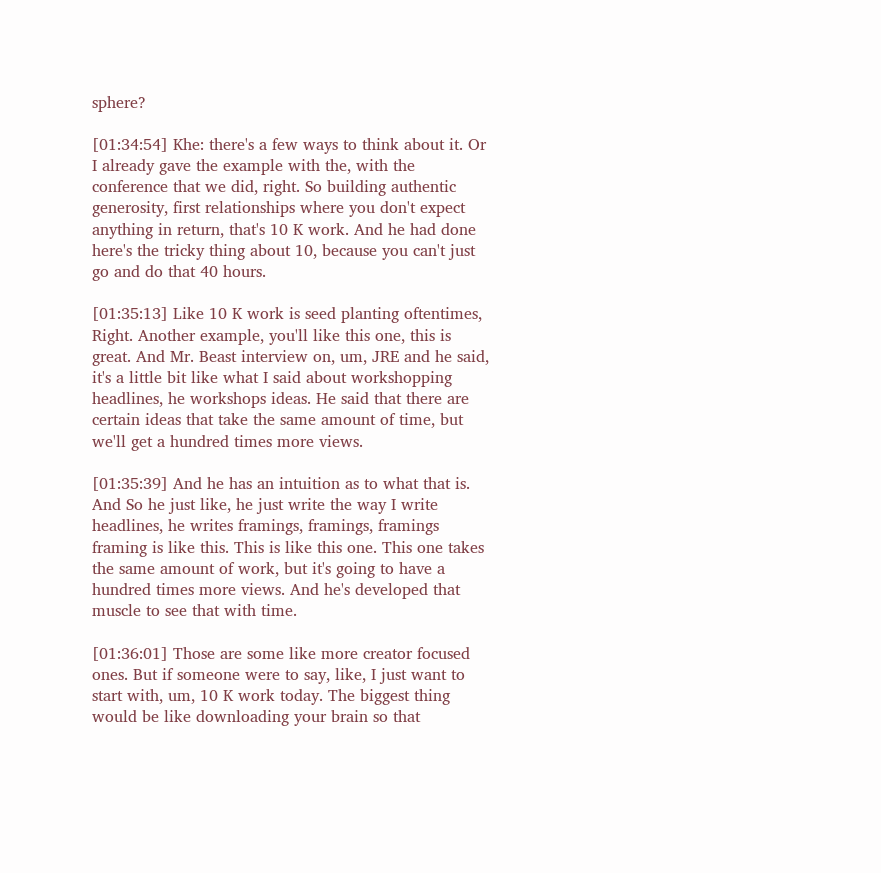sphere?

[01:34:54] Khe: there's a few ways to think about it. Or I already gave the example with the, with the conference that we did, right. So building authentic generosity, first relationships where you don't expect anything in return, that's 10 K work. And he had done here's the tricky thing about 10, because you can't just go and do that 40 hours.

[01:35:13] Like 10 K work is seed planting oftentimes, Right. Another example, you'll like this one, this is great. And Mr. Beast interview on, um, JRE and he said, it's a little bit like what I said about workshopping headlines, he workshops ideas. He said that there are certain ideas that take the same amount of time, but we'll get a hundred times more views.

[01:35:39] And he has an intuition as to what that is. And So he just like, he just write the way I write headlines, he writes framings, framings, framings framing is like this. This is like this one. This one takes the same amount of work, but it's going to have a hundred times more views. And he's developed that muscle to see that with time.

[01:36:01] Those are some like more creator focused ones. But if someone were to say, like, I just want to start with, um, 10 K work today. The biggest thing would be like downloading your brain so that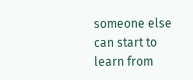someone else can start to learn from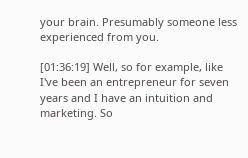your brain. Presumably someone less experienced from you.

[01:36:19] Well, so for example, like I've been an entrepreneur for seven years and I have an intuition and marketing. So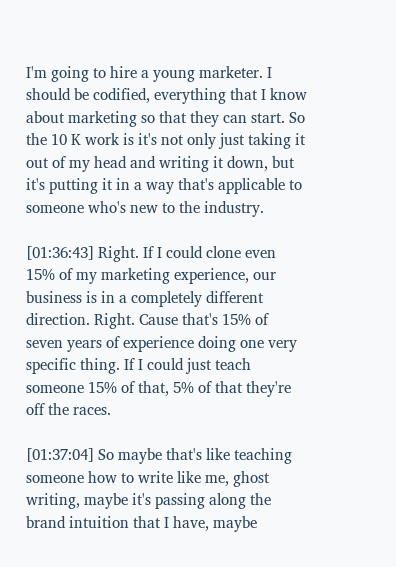I'm going to hire a young marketer. I should be codified, everything that I know about marketing so that they can start. So the 10 K work is it's not only just taking it out of my head and writing it down, but it's putting it in a way that's applicable to someone who's new to the industry.

[01:36:43] Right. If I could clone even 15% of my marketing experience, our business is in a completely different direction. Right. Cause that's 15% of seven years of experience doing one very specific thing. If I could just teach someone 15% of that, 5% of that they're off the races.

[01:37:04] So maybe that's like teaching someone how to write like me, ghost writing, maybe it's passing along the brand intuition that I have, maybe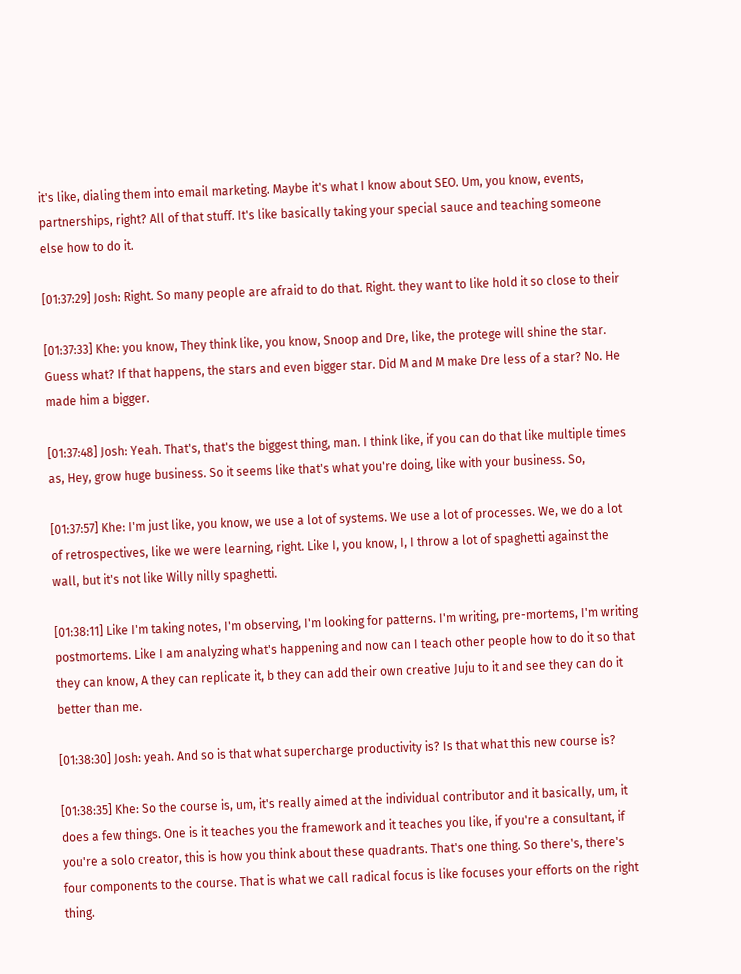it's like, dialing them into email marketing. Maybe it's what I know about SEO. Um, you know, events, partnerships, right? All of that stuff. It's like basically taking your special sauce and teaching someone else how to do it.

[01:37:29] Josh: Right. So many people are afraid to do that. Right. they want to like hold it so close to their

[01:37:33] Khe: you know, They think like, you know, Snoop and Dre, like, the protege will shine the star. Guess what? If that happens, the stars and even bigger star. Did M and M make Dre less of a star? No. He made him a bigger.

[01:37:48] Josh: Yeah. That's, that's the biggest thing, man. I think like, if you can do that like multiple times as, Hey, grow huge business. So it seems like that's what you're doing, like with your business. So,

[01:37:57] Khe: I'm just like, you know, we use a lot of systems. We use a lot of processes. We, we do a lot of retrospectives, like we were learning, right. Like I, you know, I, I throw a lot of spaghetti against the wall, but it's not like Willy nilly spaghetti.

[01:38:11] Like I'm taking notes, I'm observing, I'm looking for patterns. I'm writing, pre-mortems, I'm writing postmortems. Like I am analyzing what's happening and now can I teach other people how to do it so that they can know, A they can replicate it, b they can add their own creative Juju to it and see they can do it better than me.

[01:38:30] Josh: yeah. And so is that what supercharge productivity is? Is that what this new course is?

[01:38:35] Khe: So the course is, um, it's really aimed at the individual contributor and it basically, um, it does a few things. One is it teaches you the framework and it teaches you like, if you're a consultant, if you're a solo creator, this is how you think about these quadrants. That's one thing. So there's, there's four components to the course. That is what we call radical focus is like focuses your efforts on the right thing.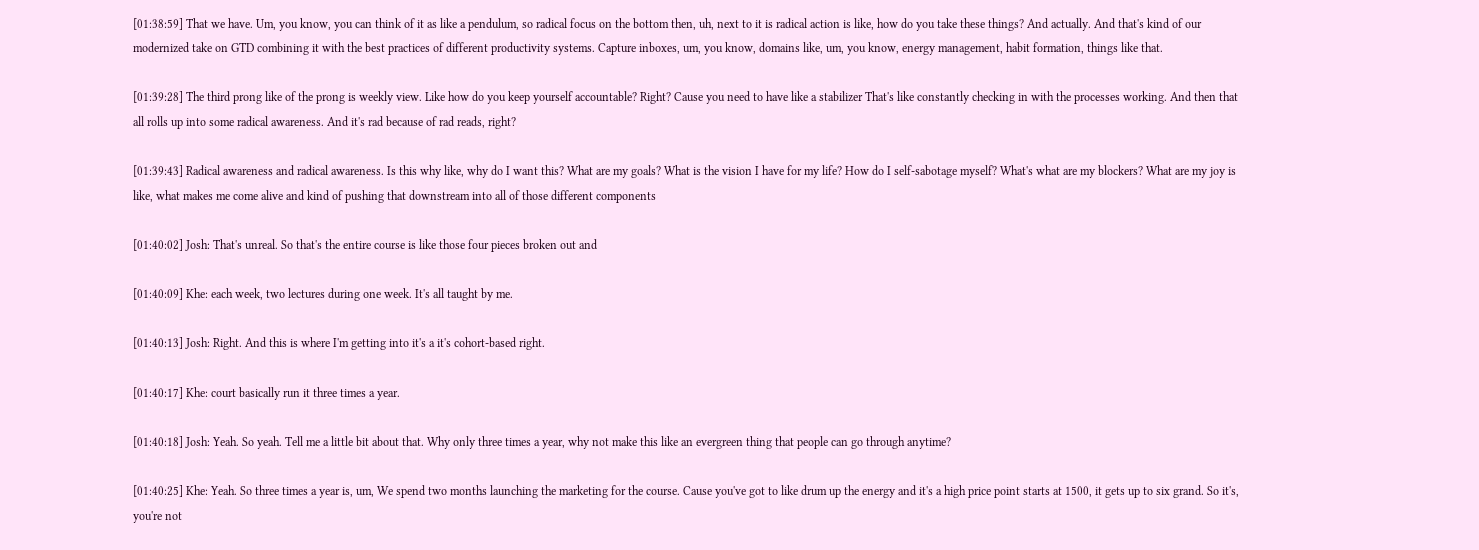[01:38:59] That we have. Um, you know, you can think of it as like a pendulum, so radical focus on the bottom then, uh, next to it is radical action is like, how do you take these things? And actually. And that's kind of our modernized take on GTD combining it with the best practices of different productivity systems. Capture inboxes, um, you know, domains like, um, you know, energy management, habit formation, things like that.

[01:39:28] The third prong like of the prong is weekly view. Like how do you keep yourself accountable? Right? Cause you need to have like a stabilizer That's like constantly checking in with the processes working. And then that all rolls up into some radical awareness. And it's rad because of rad reads, right?

[01:39:43] Radical awareness and radical awareness. Is this why like, why do I want this? What are my goals? What is the vision I have for my life? How do I self-sabotage myself? What's what are my blockers? What are my joy is like, what makes me come alive and kind of pushing that downstream into all of those different components

[01:40:02] Josh: That's unreal. So that's the entire course is like those four pieces broken out and

[01:40:09] Khe: each week, two lectures during one week. It's all taught by me.

[01:40:13] Josh: Right. And this is where I'm getting into it's a it's cohort-based right.

[01:40:17] Khe: court basically run it three times a year.

[01:40:18] Josh: Yeah. So yeah. Tell me a little bit about that. Why only three times a year, why not make this like an evergreen thing that people can go through anytime?

[01:40:25] Khe: Yeah. So three times a year is, um, We spend two months launching the marketing for the course. Cause you've got to like drum up the energy and it's a high price point starts at 1500, it gets up to six grand. So it's, you're not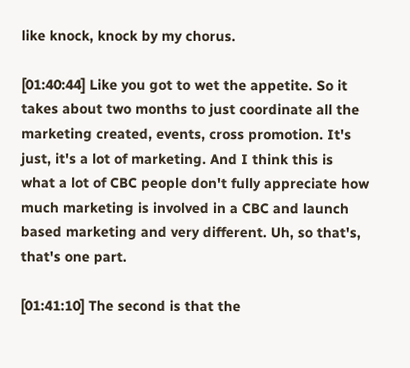like knock, knock by my chorus.

[01:40:44] Like you got to wet the appetite. So it takes about two months to just coordinate all the marketing created, events, cross promotion. It's just, it's a lot of marketing. And I think this is what a lot of CBC people don't fully appreciate how much marketing is involved in a CBC and launch based marketing and very different. Uh, so that's, that's one part.

[01:41:10] The second is that the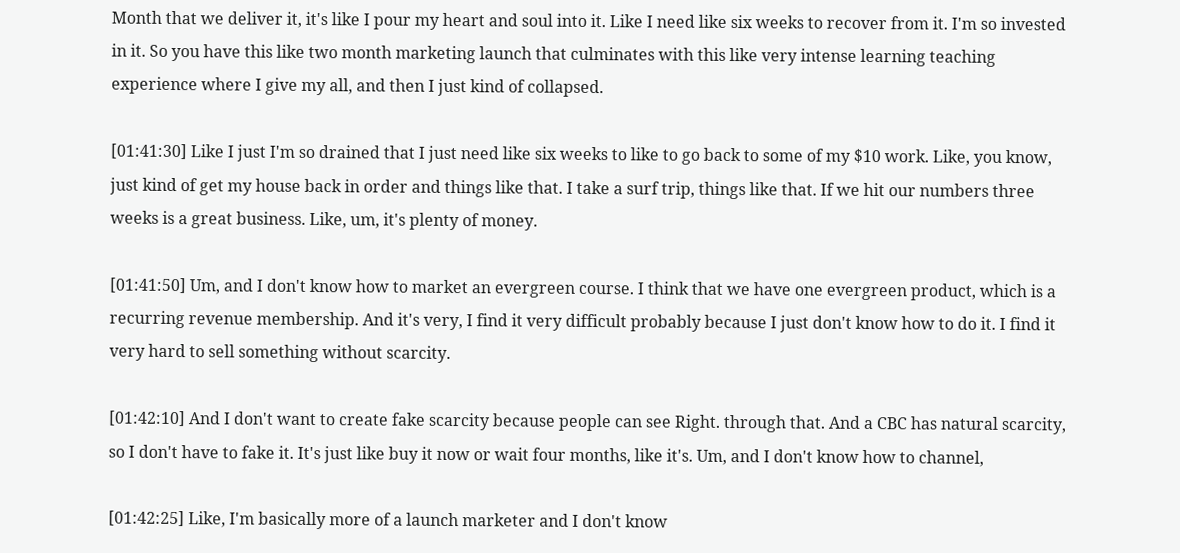Month that we deliver it, it's like I pour my heart and soul into it. Like I need like six weeks to recover from it. I'm so invested in it. So you have this like two month marketing launch that culminates with this like very intense learning teaching experience where I give my all, and then I just kind of collapsed.

[01:41:30] Like I just I'm so drained that I just need like six weeks to like to go back to some of my $10 work. Like, you know, just kind of get my house back in order and things like that. I take a surf trip, things like that. If we hit our numbers three weeks is a great business. Like, um, it's plenty of money.

[01:41:50] Um, and I don't know how to market an evergreen course. I think that we have one evergreen product, which is a recurring revenue membership. And it's very, I find it very difficult probably because I just don't know how to do it. I find it very hard to sell something without scarcity.

[01:42:10] And I don't want to create fake scarcity because people can see Right. through that. And a CBC has natural scarcity, so I don't have to fake it. It's just like buy it now or wait four months, like it's. Um, and I don't know how to channel,

[01:42:25] Like, I'm basically more of a launch marketer and I don't know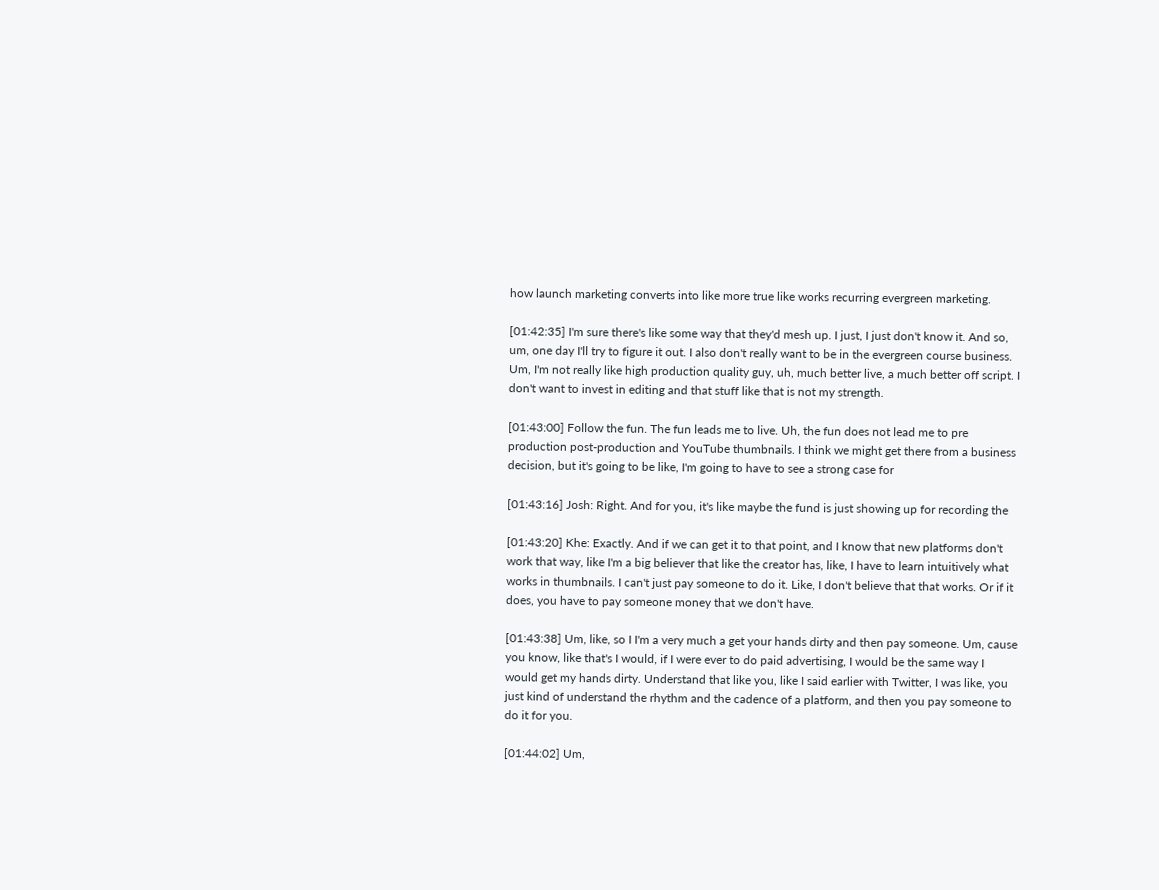how launch marketing converts into like more true like works recurring evergreen marketing.

[01:42:35] I'm sure there's like some way that they'd mesh up. I just, I just don't know it. And so, um, one day I'll try to figure it out. I also don't really want to be in the evergreen course business. Um, I'm not really like high production quality guy, uh, much better live, a much better off script. I don't want to invest in editing and that stuff like that is not my strength.

[01:43:00] Follow the fun. The fun leads me to live. Uh, the fun does not lead me to pre production post-production and YouTube thumbnails. I think we might get there from a business decision, but it's going to be like, I'm going to have to see a strong case for

[01:43:16] Josh: Right. And for you, it's like maybe the fund is just showing up for recording the

[01:43:20] Khe: Exactly. And if we can get it to that point, and I know that new platforms don't work that way, like I'm a big believer that like the creator has, like, I have to learn intuitively what works in thumbnails. I can't just pay someone to do it. Like, I don't believe that that works. Or if it does, you have to pay someone money that we don't have.

[01:43:38] Um, like, so I I'm a very much a get your hands dirty and then pay someone. Um, cause you know, like that's I would, if I were ever to do paid advertising, I would be the same way I would get my hands dirty. Understand that like you, like I said earlier with Twitter, I was like, you just kind of understand the rhythm and the cadence of a platform, and then you pay someone to do it for you.

[01:44:02] Um,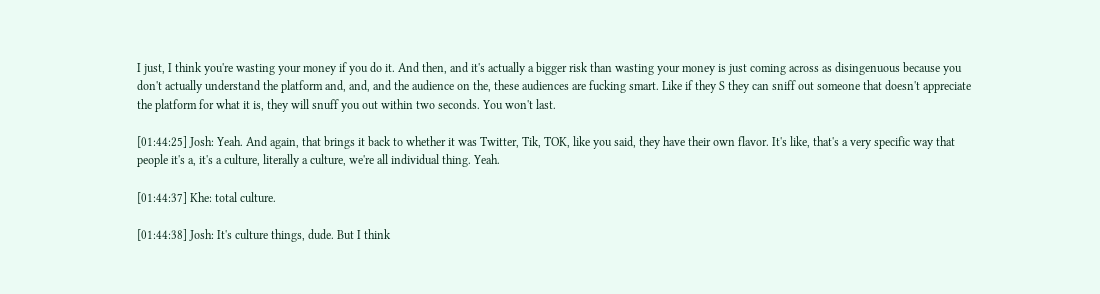I just, I think you're wasting your money if you do it. And then, and it's actually a bigger risk than wasting your money is just coming across as disingenuous because you don't actually understand the platform and, and, and the audience on the, these audiences are fucking smart. Like if they S they can sniff out someone that doesn't appreciate the platform for what it is, they will snuff you out within two seconds. You won't last.

[01:44:25] Josh: Yeah. And again, that brings it back to whether it was Twitter, Tik, TOK, like you said, they have their own flavor. It's like, that's a very specific way that people it's a, it's a culture, literally a culture, we're all individual thing. Yeah.

[01:44:37] Khe: total culture.

[01:44:38] Josh: It's culture things, dude. But I think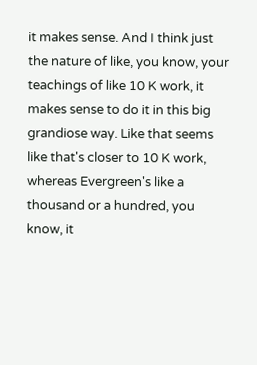it makes sense. And I think just the nature of like, you know, your teachings of like 10 K work, it makes sense to do it in this big grandiose way. Like that seems like that's closer to 10 K work, whereas Evergreen's like a thousand or a hundred, you know, it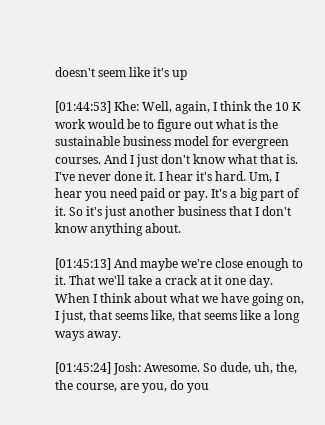doesn't seem like it's up

[01:44:53] Khe: Well, again, I think the 10 K work would be to figure out what is the sustainable business model for evergreen courses. And I just don't know what that is. I've never done it. I hear it's hard. Um, I hear you need paid or pay. It's a big part of it. So it's just another business that I don't know anything about.

[01:45:13] And maybe we're close enough to it. That we'll take a crack at it one day. When I think about what we have going on, I just, that seems like, that seems like a long ways away.

[01:45:24] Josh: Awesome. So dude, uh, the, the course, are you, do you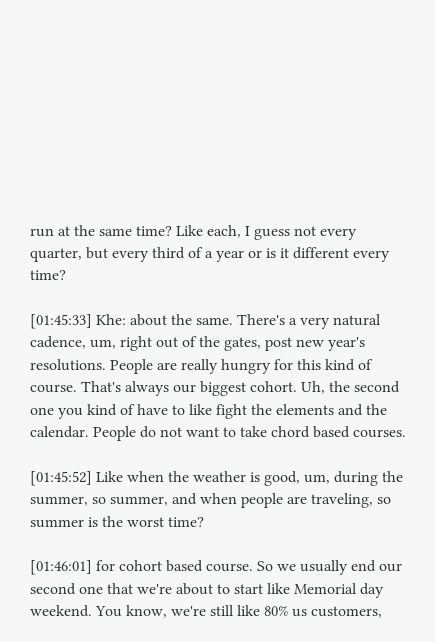run at the same time? Like each, I guess not every quarter, but every third of a year or is it different every time?

[01:45:33] Khe: about the same. There's a very natural cadence, um, right out of the gates, post new year's resolutions. People are really hungry for this kind of course. That's always our biggest cohort. Uh, the second one you kind of have to like fight the elements and the calendar. People do not want to take chord based courses.

[01:45:52] Like when the weather is good, um, during the summer, so summer, and when people are traveling, so summer is the worst time?

[01:46:01] for cohort based course. So we usually end our second one that we're about to start like Memorial day weekend. You know, we're still like 80% us customers,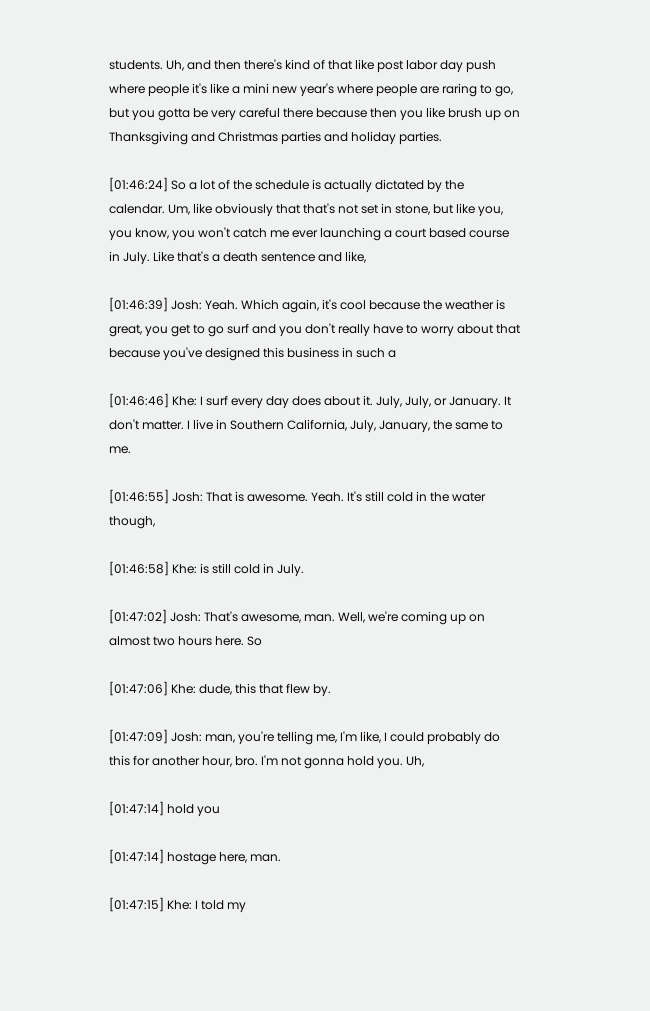students. Uh, and then there's kind of that like post labor day push where people it's like a mini new year's where people are raring to go, but you gotta be very careful there because then you like brush up on Thanksgiving and Christmas parties and holiday parties.

[01:46:24] So a lot of the schedule is actually dictated by the calendar. Um, like obviously that that's not set in stone, but like you, you know, you won't catch me ever launching a court based course in July. Like that's a death sentence and like,

[01:46:39] Josh: Yeah. Which again, it's cool because the weather is great, you get to go surf and you don't really have to worry about that because you've designed this business in such a

[01:46:46] Khe: I surf every day does about it. July, July, or January. It don't matter. I live in Southern California, July, January, the same to me.

[01:46:55] Josh: That is awesome. Yeah. It's still cold in the water though,

[01:46:58] Khe: is still cold in July.

[01:47:02] Josh: That's awesome, man. Well, we're coming up on almost two hours here. So

[01:47:06] Khe: dude, this that flew by.

[01:47:09] Josh: man, you're telling me, I'm like, I could probably do this for another hour, bro. I'm not gonna hold you. Uh,

[01:47:14] hold you

[01:47:14] hostage here, man.

[01:47:15] Khe: I told my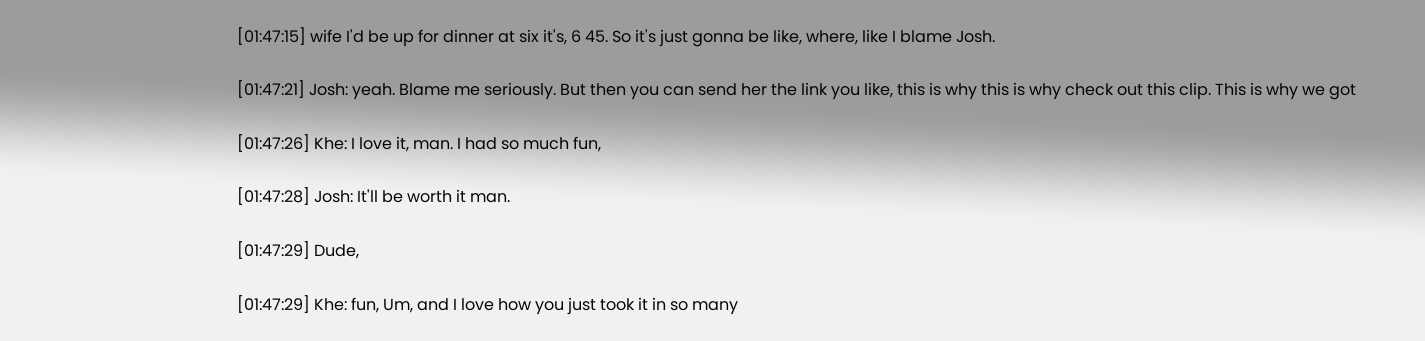[01:47:15] wife I'd be up for dinner at six it's, 6 45. So it's just gonna be like, where, like I blame Josh.

[01:47:21] Josh: yeah. Blame me seriously. But then you can send her the link you like, this is why this is why check out this clip. This is why we got

[01:47:26] Khe: I love it, man. I had so much fun,

[01:47:28] Josh: It'll be worth it man.

[01:47:29] Dude,

[01:47:29] Khe: fun, Um, and I love how you just took it in so many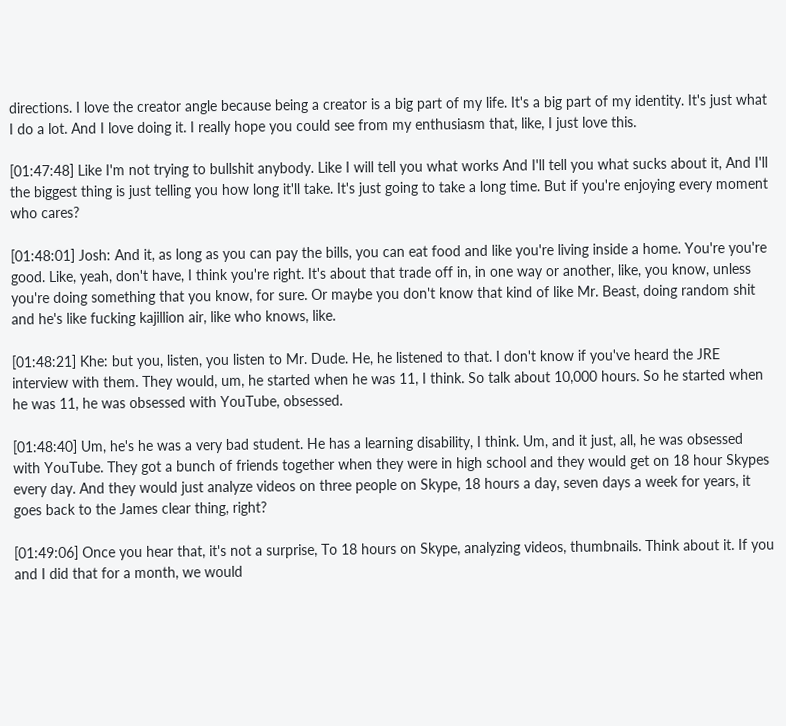directions. I love the creator angle because being a creator is a big part of my life. It's a big part of my identity. It's just what I do a lot. And I love doing it. I really hope you could see from my enthusiasm that, like, I just love this.

[01:47:48] Like I'm not trying to bullshit anybody. Like I will tell you what works And I'll tell you what sucks about it, And I'll the biggest thing is just telling you how long it'll take. It's just going to take a long time. But if you're enjoying every moment who cares?

[01:48:01] Josh: And it, as long as you can pay the bills, you can eat food and like you're living inside a home. You're you're good. Like, yeah, don't have, I think you're right. It's about that trade off in, in one way or another, like, you know, unless you're doing something that you know, for sure. Or maybe you don't know that kind of like Mr. Beast, doing random shit and he's like fucking kajillion air, like who knows, like.

[01:48:21] Khe: but you, listen, you listen to Mr. Dude. He, he listened to that. I don't know if you've heard the JRE interview with them. They would, um, he started when he was 11, I think. So talk about 10,000 hours. So he started when he was 11, he was obsessed with YouTube, obsessed.

[01:48:40] Um, he's he was a very bad student. He has a learning disability, I think. Um, and it just, all, he was obsessed with YouTube. They got a bunch of friends together when they were in high school and they would get on 18 hour Skypes every day. And they would just analyze videos on three people on Skype, 18 hours a day, seven days a week for years, it goes back to the James clear thing, right?

[01:49:06] Once you hear that, it's not a surprise, To 18 hours on Skype, analyzing videos, thumbnails. Think about it. If you and I did that for a month, we would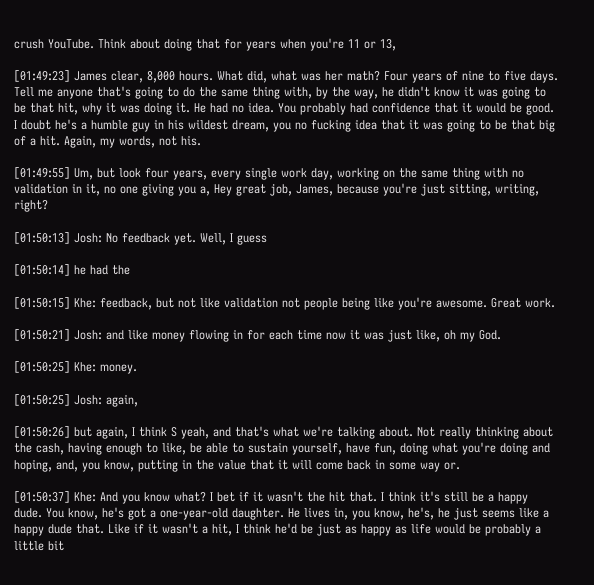crush YouTube. Think about doing that for years when you're 11 or 13,

[01:49:23] James clear, 8,000 hours. What did, what was her math? Four years of nine to five days. Tell me anyone that's going to do the same thing with, by the way, he didn't know it was going to be that hit, why it was doing it. He had no idea. You probably had confidence that it would be good. I doubt he's a humble guy in his wildest dream, you no fucking idea that it was going to be that big of a hit. Again, my words, not his.

[01:49:55] Um, but look four years, every single work day, working on the same thing with no validation in it, no one giving you a, Hey great job, James, because you're just sitting, writing, right?

[01:50:13] Josh: No feedback yet. Well, I guess

[01:50:14] he had the

[01:50:15] Khe: feedback, but not like validation not people being like you're awesome. Great work.

[01:50:21] Josh: and like money flowing in for each time now it was just like, oh my God.

[01:50:25] Khe: money.

[01:50:25] Josh: again,

[01:50:26] but again, I think S yeah, and that's what we're talking about. Not really thinking about the cash, having enough to like, be able to sustain yourself, have fun, doing what you're doing and hoping, and, you know, putting in the value that it will come back in some way or.

[01:50:37] Khe: And you know what? I bet if it wasn't the hit that. I think it's still be a happy dude. You know, he's got a one-year-old daughter. He lives in, you know, he's, he just seems like a happy dude that. Like if it wasn't a hit, I think he'd be just as happy as life would be probably a little bit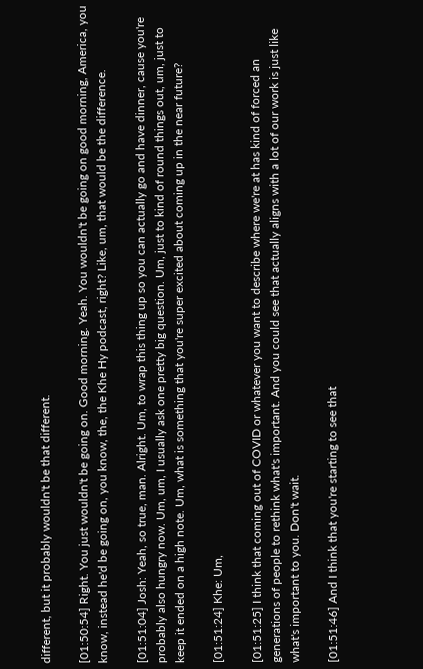different, but it probably wouldn't be that different.

[01:50:54] Right. You just wouldn't be going on. Good morning. Yeah. You wouldn't be going on good morning, America, you know, instead he'd be going on, you know, the, the Khe Hy podcast, right? Like, um, that would be the difference.

[01:51:04] Josh: Yeah, so true, man. Alright. Um, to wrap this thing up so you can actually go and have dinner, cause you're probably also hungry now. Um, um, I usually ask one pretty big question. Um, just to kind of round things out, um, just to keep it ended on a high note. Um, what is something that you're super excited about coming up in the near future?

[01:51:24] Khe: Um,

[01:51:25] I think that coming out of COVID or whatever you want to describe where we're at has kind of forced an generations of people to rethink what's important. And you could see that actually aligns with a lot of our work is just like what's important to you. Don't wait.

[01:51:46] And I think that you're starting to see that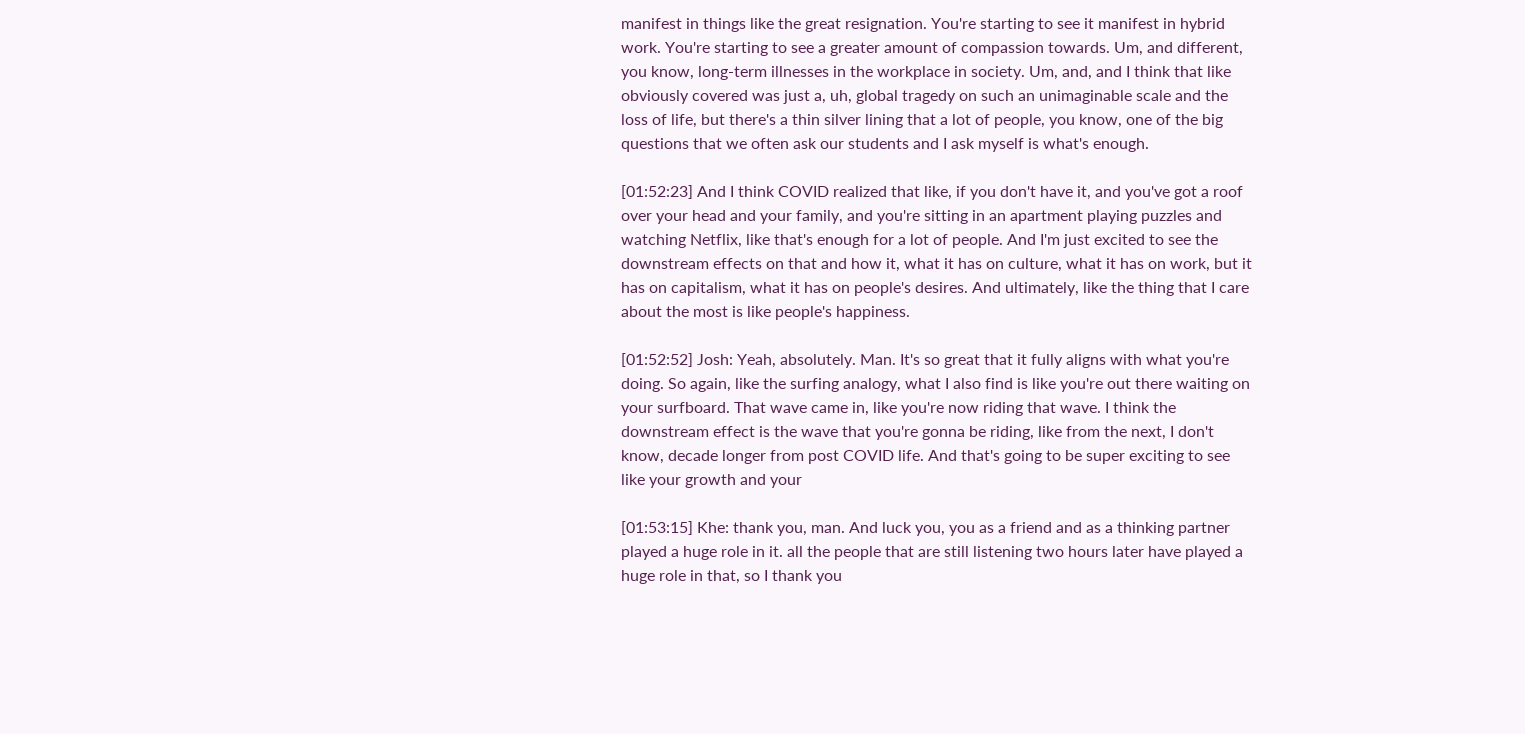manifest in things like the great resignation. You're starting to see it manifest in hybrid work. You're starting to see a greater amount of compassion towards. Um, and different, you know, long-term illnesses in the workplace in society. Um, and, and I think that like obviously covered was just a, uh, global tragedy on such an unimaginable scale and the loss of life, but there's a thin silver lining that a lot of people, you know, one of the big questions that we often ask our students and I ask myself is what's enough.

[01:52:23] And I think COVID realized that like, if you don't have it, and you've got a roof over your head and your family, and you're sitting in an apartment playing puzzles and watching Netflix, like that's enough for a lot of people. And I'm just excited to see the downstream effects on that and how it, what it has on culture, what it has on work, but it has on capitalism, what it has on people's desires. And ultimately, like the thing that I care about the most is like people's happiness.

[01:52:52] Josh: Yeah, absolutely. Man. It's so great that it fully aligns with what you're doing. So again, like the surfing analogy, what I also find is like you're out there waiting on your surfboard. That wave came in, like you're now riding that wave. I think the downstream effect is the wave that you're gonna be riding, like from the next, I don't know, decade longer from post COVID life. And that's going to be super exciting to see like your growth and your

[01:53:15] Khe: thank you, man. And luck you, you as a friend and as a thinking partner played a huge role in it. all the people that are still listening two hours later have played a huge role in that, so I thank you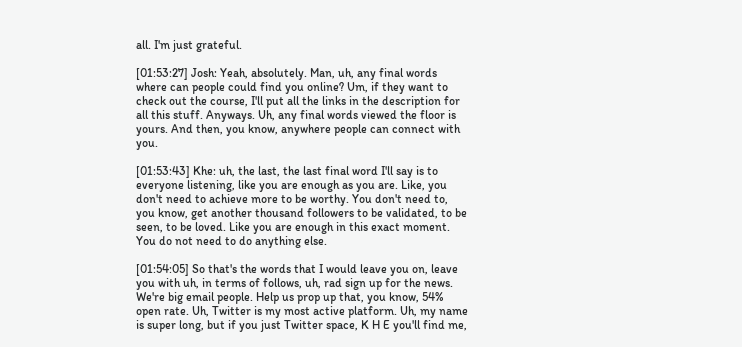all. I'm just grateful.

[01:53:27] Josh: Yeah, absolutely. Man, uh, any final words where can people could find you online? Um, if they want to check out the course, I'll put all the links in the description for all this stuff. Anyways. Uh, any final words viewed the floor is yours. And then, you know, anywhere people can connect with you.

[01:53:43] Khe: uh, the last, the last final word I'll say is to everyone listening, like you are enough as you are. Like, you don't need to achieve more to be worthy. You don't need to, you know, get another thousand followers to be validated, to be seen, to be loved. Like you are enough in this exact moment. You do not need to do anything else.

[01:54:05] So that's the words that I would leave you on, leave you with uh, in terms of follows, uh, rad sign up for the news. We're big email people. Help us prop up that, you know, 54% open rate. Uh, Twitter is my most active platform. Uh, my name is super long, but if you just Twitter space, K H E you'll find me,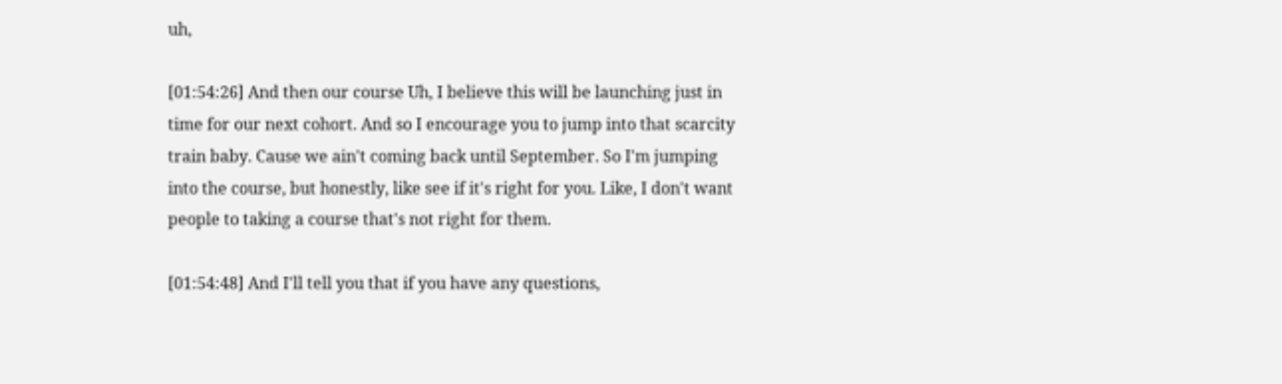uh,

[01:54:26] And then our course Uh, I believe this will be launching just in time for our next cohort. And so I encourage you to jump into that scarcity train baby. Cause we ain't coming back until September. So I'm jumping into the course, but honestly, like see if it's right for you. Like, I don't want people to taking a course that's not right for them.

[01:54:48] And I'll tell you that if you have any questions,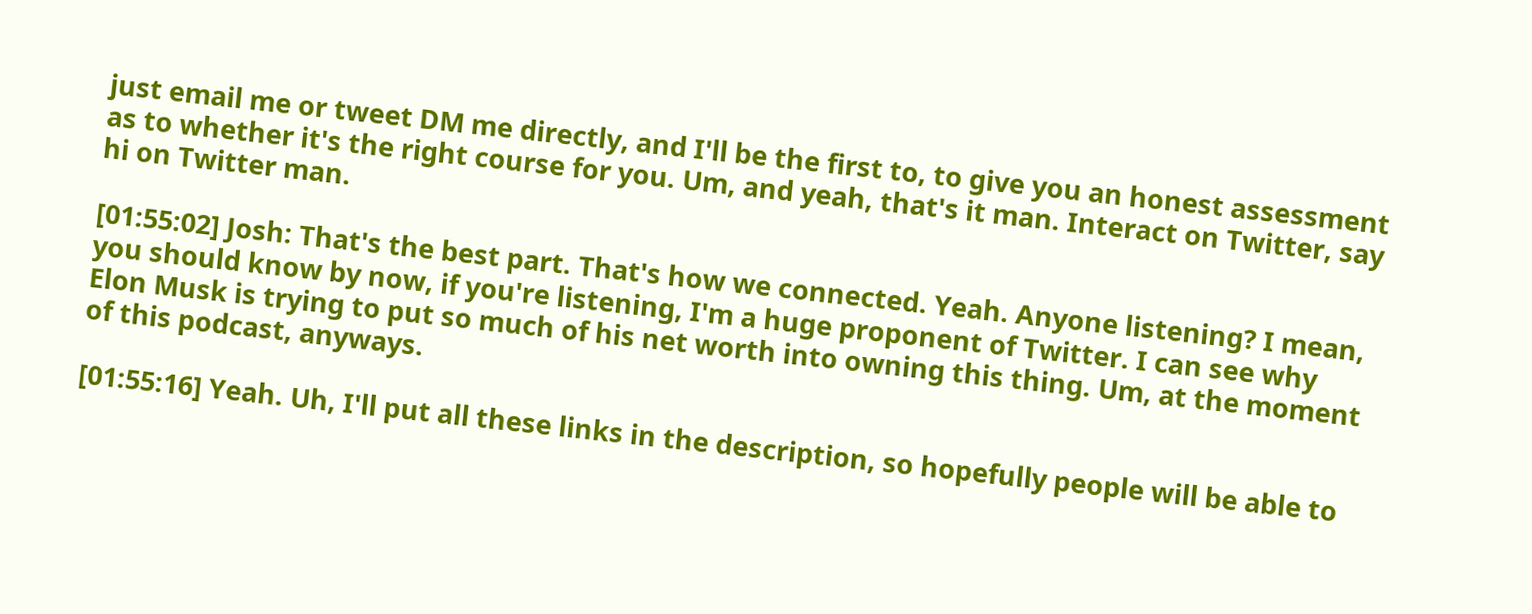just email me or tweet DM me directly, and I'll be the first to, to give you an honest assessment as to whether it's the right course for you. Um, and yeah, that's it man. Interact on Twitter, say hi on Twitter man.

[01:55:02] Josh: That's the best part. That's how we connected. Yeah. Anyone listening? I mean, you should know by now, if you're listening, I'm a huge proponent of Twitter. I can see why Elon Musk is trying to put so much of his net worth into owning this thing. Um, at the moment of this podcast, anyways.

[01:55:16] Yeah. Uh, I'll put all these links in the description, so hopefully people will be able to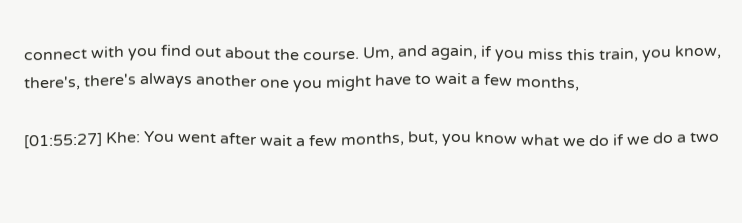connect with you find out about the course. Um, and again, if you miss this train, you know, there's, there's always another one you might have to wait a few months,

[01:55:27] Khe: You went after wait a few months, but, you know what we do if we do a two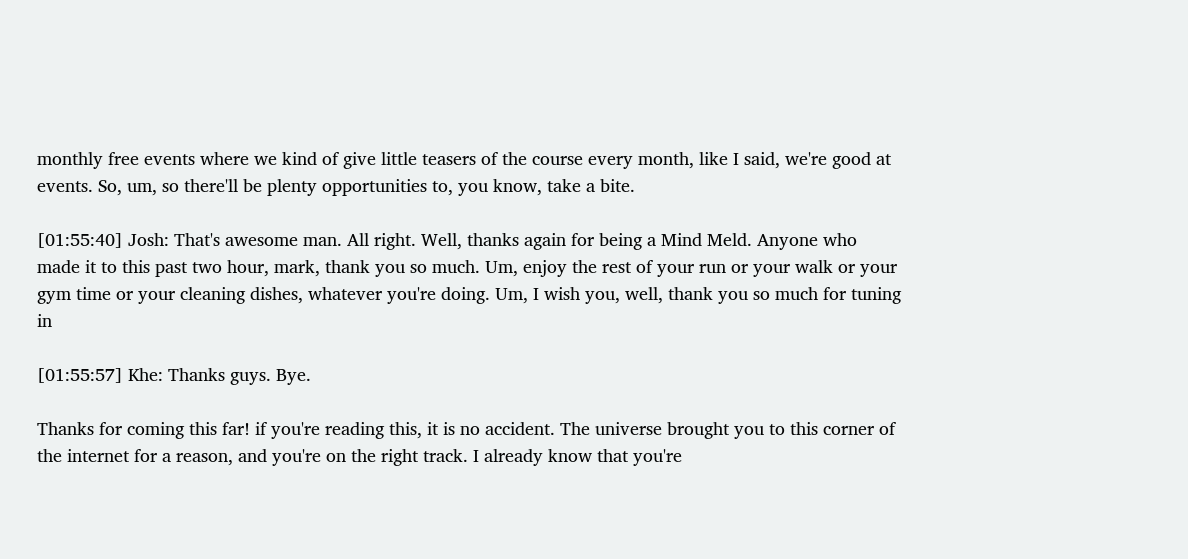monthly free events where we kind of give little teasers of the course every month, like I said, we're good at events. So, um, so there'll be plenty opportunities to, you know, take a bite.

[01:55:40] Josh: That's awesome man. All right. Well, thanks again for being a Mind Meld. Anyone who made it to this past two hour, mark, thank you so much. Um, enjoy the rest of your run or your walk or your gym time or your cleaning dishes, whatever you're doing. Um, I wish you, well, thank you so much for tuning in

[01:55:57] Khe: Thanks guys. Bye.

Thanks for coming this far! if you're reading this, it is no accident. The universe brought you to this corner of the internet for a reason, and you're on the right track. I already know that you're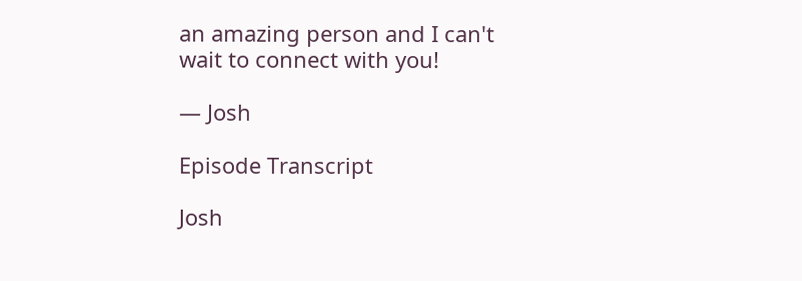an amazing person and I can't wait to connect with you!

— Josh

Episode Transcript

Josh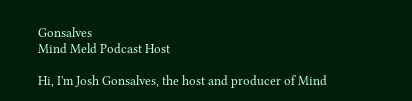Gonsalves
Mind Meld Podcast Host

Hi, I'm Josh Gonsalves, the host and producer of Mind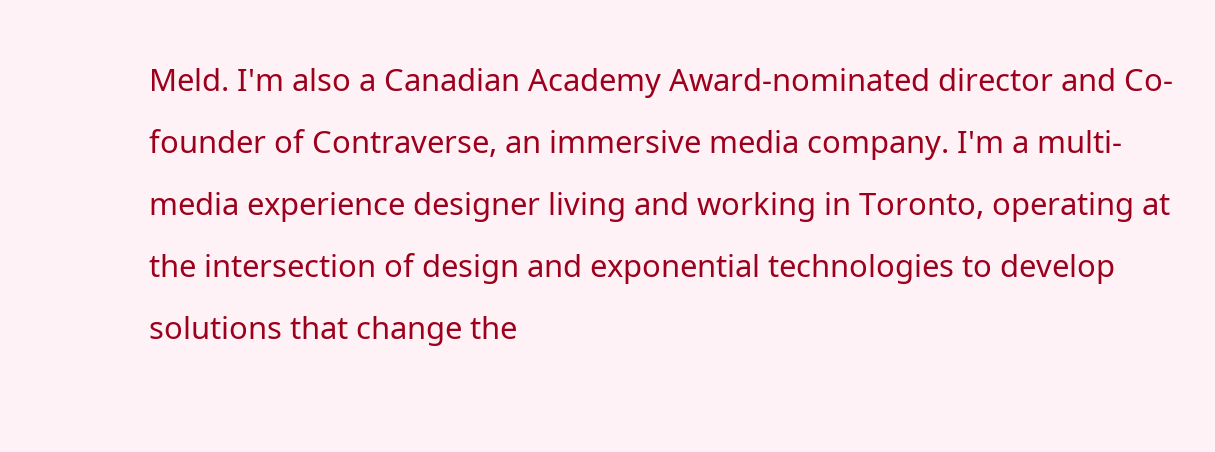Meld. I'm also a Canadian Academy Award-nominated director and Co-founder of Contraverse, an immersive media company. I'm a multi-media experience designer living and working in Toronto, operating at the intersection of design and exponential technologies to develop solutions that change the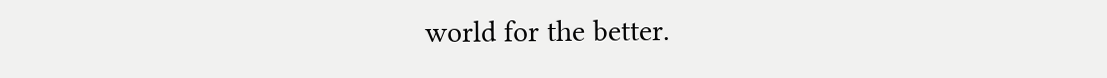world for the better.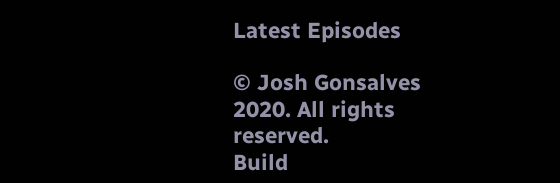Latest Episodes

© Josh Gonsalves 2020. All rights reserved.
Build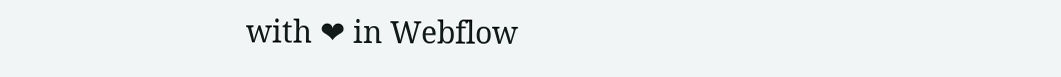with ❤ in Webflow